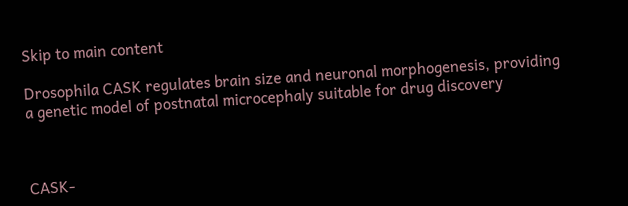Skip to main content

Drosophila CASK regulates brain size and neuronal morphogenesis, providing a genetic model of postnatal microcephaly suitable for drug discovery



CASK-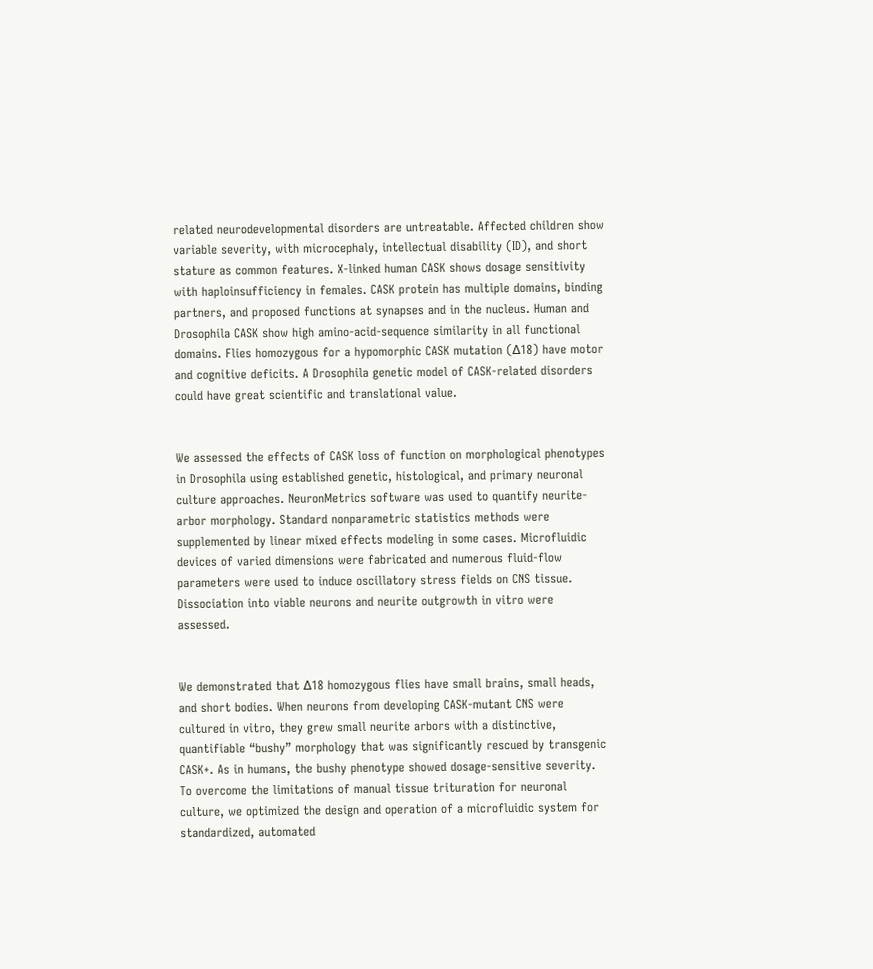related neurodevelopmental disorders are untreatable. Affected children show variable severity, with microcephaly, intellectual disability (ID), and short stature as common features. X-linked human CASK shows dosage sensitivity with haploinsufficiency in females. CASK protein has multiple domains, binding partners, and proposed functions at synapses and in the nucleus. Human and Drosophila CASK show high amino-acid-sequence similarity in all functional domains. Flies homozygous for a hypomorphic CASK mutation (∆18) have motor and cognitive deficits. A Drosophila genetic model of CASK-related disorders could have great scientific and translational value.


We assessed the effects of CASK loss of function on morphological phenotypes in Drosophila using established genetic, histological, and primary neuronal culture approaches. NeuronMetrics software was used to quantify neurite-arbor morphology. Standard nonparametric statistics methods were supplemented by linear mixed effects modeling in some cases. Microfluidic devices of varied dimensions were fabricated and numerous fluid-flow parameters were used to induce oscillatory stress fields on CNS tissue. Dissociation into viable neurons and neurite outgrowth in vitro were assessed.


We demonstrated that ∆18 homozygous flies have small brains, small heads, and short bodies. When neurons from developing CASK-mutant CNS were cultured in vitro, they grew small neurite arbors with a distinctive, quantifiable “bushy” morphology that was significantly rescued by transgenic CASK+. As in humans, the bushy phenotype showed dosage-sensitive severity. To overcome the limitations of manual tissue trituration for neuronal culture, we optimized the design and operation of a microfluidic system for standardized, automated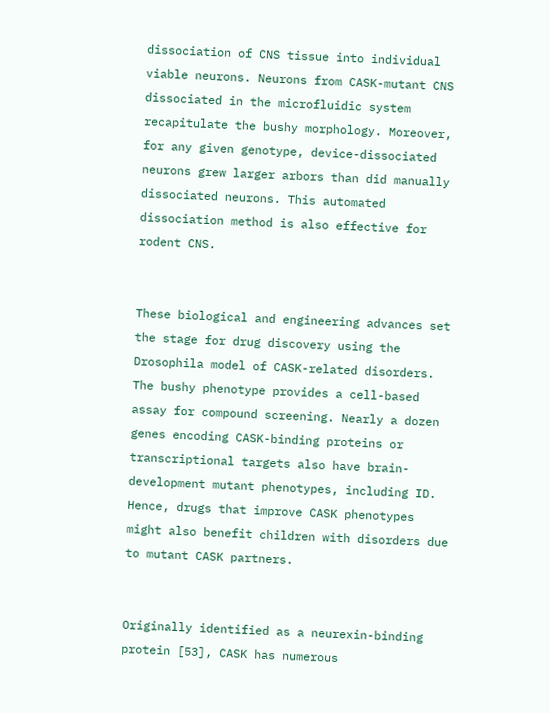dissociation of CNS tissue into individual viable neurons. Neurons from CASK-mutant CNS dissociated in the microfluidic system recapitulate the bushy morphology. Moreover, for any given genotype, device-dissociated neurons grew larger arbors than did manually dissociated neurons. This automated dissociation method is also effective for rodent CNS.


These biological and engineering advances set the stage for drug discovery using the Drosophila model of CASK-related disorders. The bushy phenotype provides a cell-based assay for compound screening. Nearly a dozen genes encoding CASK-binding proteins or transcriptional targets also have brain-development mutant phenotypes, including ID. Hence, drugs that improve CASK phenotypes might also benefit children with disorders due to mutant CASK partners.


Originally identified as a neurexin-binding protein [53], CASK has numerous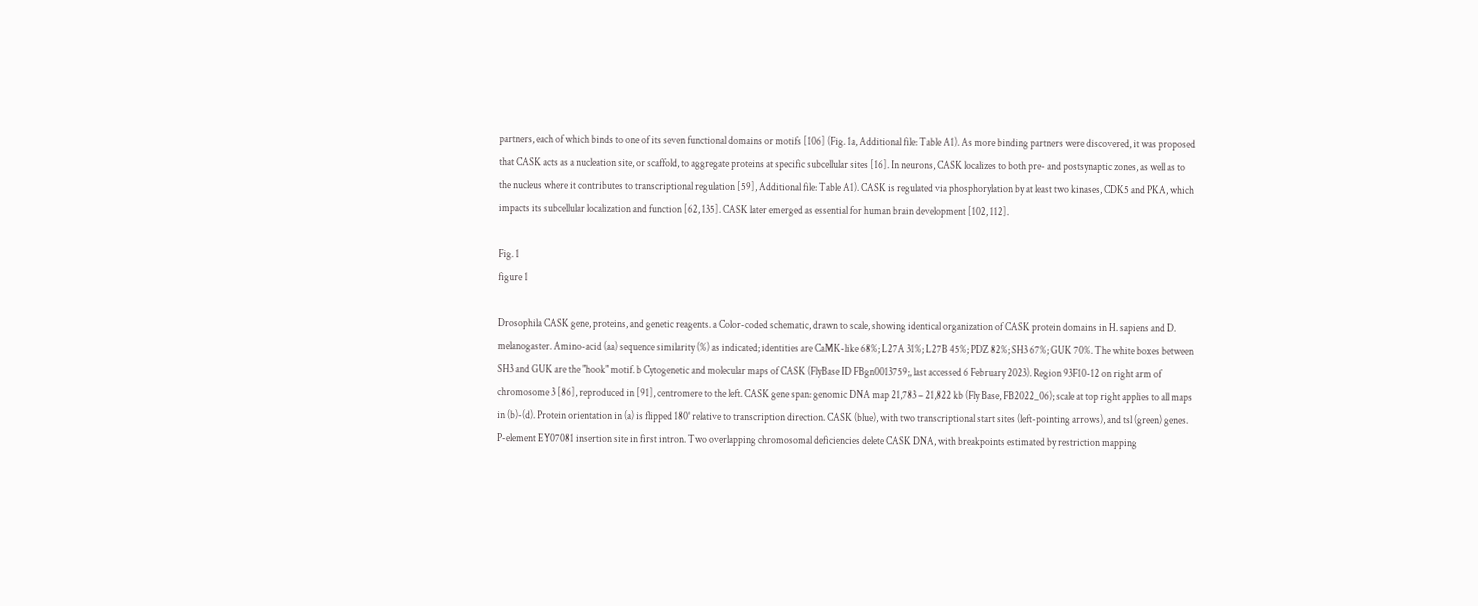partners, each of which binds to one of its seven functional domains or motifs [106] (Fig. 1a, Additional file: Table A1). As more binding partners were discovered, it was proposed that CASK acts as a nucleation site, or scaffold, to aggregate proteins at specific subcellular sites [16]. In neurons, CASK localizes to both pre- and postsynaptic zones, as well as to the nucleus where it contributes to transcriptional regulation [59], Additional file: Table A1). CASK is regulated via phosphorylation by at least two kinases, CDK5 and PKA, which impacts its subcellular localization and function [62, 135]. CASK later emerged as essential for human brain development [102, 112].

Fig. 1
figure 1

Drosophila CASK gene, proteins, and genetic reagents. a Color-coded schematic, drawn to scale, showing identical organization of CASK protein domains in H. sapiens and D. melanogaster. Amino-acid (aa) sequence similarity (%) as indicated; identities are CaMK-like 68%; L27A 31%; L27B 45%; PDZ 82%; SH3 67%; GUK 70%. The white boxes between SH3 and GUK are the "hook" motif. b Cytogenetic and molecular maps of CASK (FlyBase ID FBgn0013759;, last accessed 6 February 2023). Region 93F10-12 on right arm of chromosome 3 [86], reproduced in [91], centromere to the left. CASK gene span: genomic DNA map 21,783 – 21,822 kb (Fly Base, FB2022_06); scale at top right applies to all maps in (b)-(d). Protein orientation in (a) is flipped 180° relative to transcription direction. CASK (blue), with two transcriptional start sites (left-pointing arrows), and tsl (green) genes. P-element EY07081 insertion site in first intron. Two overlapping chromosomal deficiencies delete CASK DNA, with breakpoints estimated by restriction mapping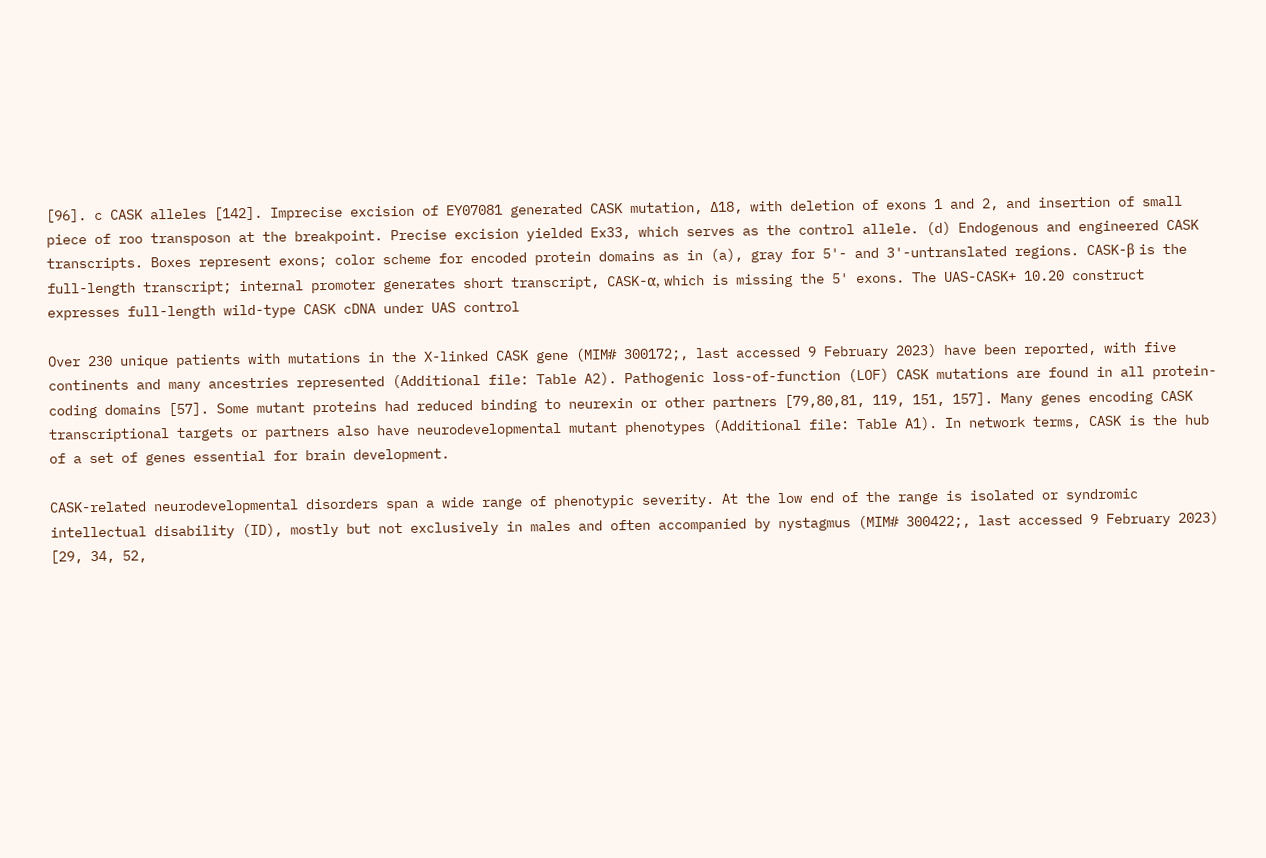[96]. c CASK alleles [142]. Imprecise excision of EY07081 generated CASK mutation, ∆18, with deletion of exons 1 and 2, and insertion of small piece of roo transposon at the breakpoint. Precise excision yielded Ex33, which serves as the control allele. (d) Endogenous and engineered CASK transcripts. Boxes represent exons; color scheme for encoded protein domains as in (a), gray for 5'- and 3'-untranslated regions. CASK-β is the full-length transcript; internal promoter generates short transcript, CASK-α, which is missing the 5' exons. The UAS-CASK+ 10.20 construct expresses full-length wild-type CASK cDNA under UAS control

Over 230 unique patients with mutations in the X-linked CASK gene (MIM# 300172;, last accessed 9 February 2023) have been reported, with five continents and many ancestries represented (Additional file: Table A2). Pathogenic loss-of-function (LOF) CASK mutations are found in all protein-coding domains [57]. Some mutant proteins had reduced binding to neurexin or other partners [79,80,81, 119, 151, 157]. Many genes encoding CASK transcriptional targets or partners also have neurodevelopmental mutant phenotypes (Additional file: Table A1). In network terms, CASK is the hub of a set of genes essential for brain development.

CASK-related neurodevelopmental disorders span a wide range of phenotypic severity. At the low end of the range is isolated or syndromic intellectual disability (ID), mostly but not exclusively in males and often accompanied by nystagmus (MIM# 300422;, last accessed 9 February 2023) [29, 34, 52,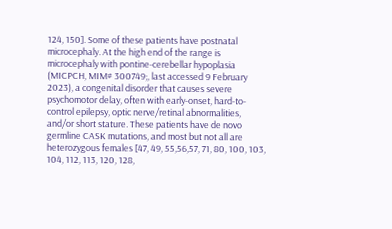124, 150]. Some of these patients have postnatal microcephaly. At the high end of the range is microcephaly with pontine-cerebellar hypoplasia (MICPCH, MIM# 300749;, last accessed 9 February 2023), a congenital disorder that causes severe psychomotor delay, often with early-onset, hard-to-control epilepsy, optic nerve/retinal abnormalities, and/or short stature. These patients have de novo germline CASK mutations, and most but not all are heterozygous females [47, 49, 55,56,57, 71, 80, 100, 103, 104, 112, 113, 120, 128,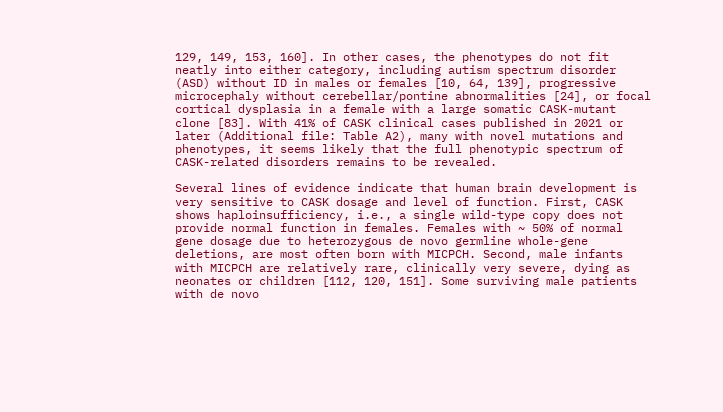129, 149, 153, 160]. In other cases, the phenotypes do not fit neatly into either category, including autism spectrum disorder (ASD) without ID in males or females [10, 64, 139], progressive microcephaly without cerebellar/pontine abnormalities [24], or focal cortical dysplasia in a female with a large somatic CASK-mutant clone [83]. With 41% of CASK clinical cases published in 2021 or later (Additional file: Table A2), many with novel mutations and phenotypes, it seems likely that the full phenotypic spectrum of CASK-related disorders remains to be revealed.

Several lines of evidence indicate that human brain development is very sensitive to CASK dosage and level of function. First, CASK shows haploinsufficiency, i.e., a single wild-type copy does not provide normal function in females. Females with ~ 50% of normal gene dosage due to heterozygous de novo germline whole-gene deletions, are most often born with MICPCH. Second, male infants with MICPCH are relatively rare, clinically very severe, dying as neonates or children [112, 120, 151]. Some surviving male patients with de novo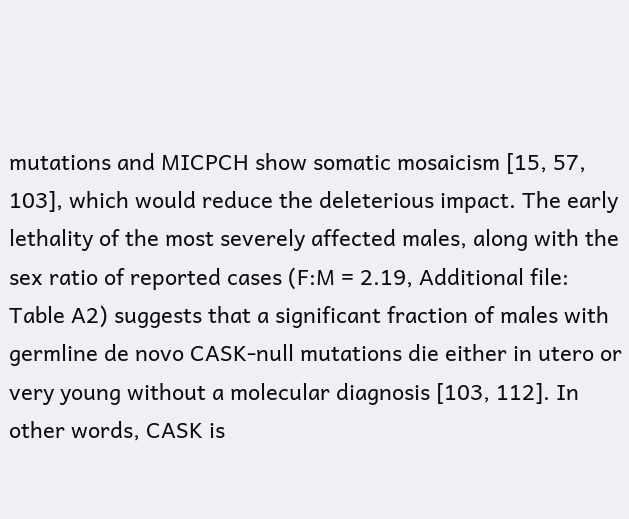mutations and MICPCH show somatic mosaicism [15, 57, 103], which would reduce the deleterious impact. The early lethality of the most severely affected males, along with the sex ratio of reported cases (F:M = 2.19, Additional file: Table A2) suggests that a significant fraction of males with germline de novo CASK-null mutations die either in utero or very young without a molecular diagnosis [103, 112]. In other words, CASK is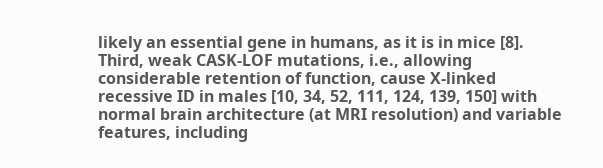likely an essential gene in humans, as it is in mice [8]. Third, weak CASK-LOF mutations, i.e., allowing considerable retention of function, cause X-linked recessive ID in males [10, 34, 52, 111, 124, 139, 150] with normal brain architecture (at MRI resolution) and variable features, including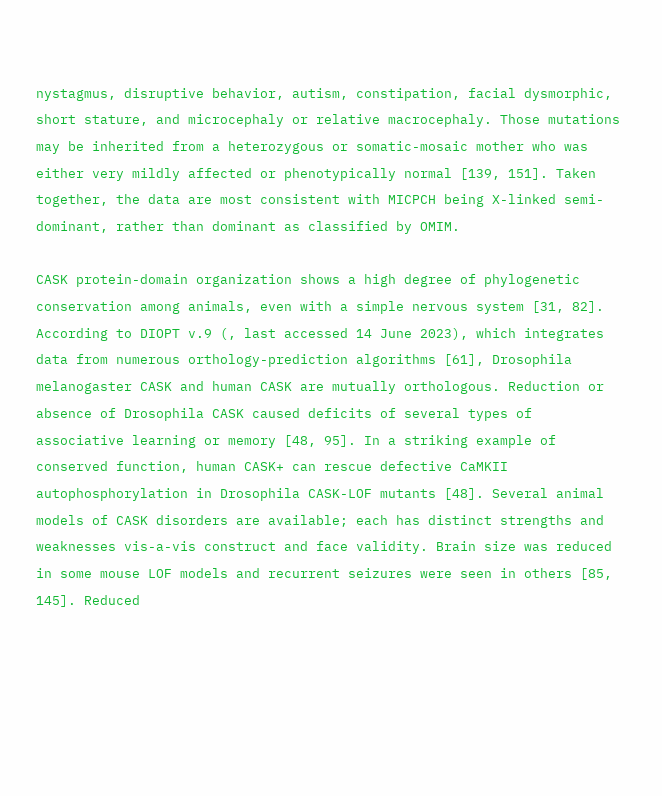nystagmus, disruptive behavior, autism, constipation, facial dysmorphic, short stature, and microcephaly or relative macrocephaly. Those mutations may be inherited from a heterozygous or somatic-mosaic mother who was either very mildly affected or phenotypically normal [139, 151]. Taken together, the data are most consistent with MICPCH being X-linked semi-dominant, rather than dominant as classified by OMIM.

CASK protein-domain organization shows a high degree of phylogenetic conservation among animals, even with a simple nervous system [31, 82]. According to DIOPT v.9 (, last accessed 14 June 2023), which integrates data from numerous orthology-prediction algorithms [61], Drosophila melanogaster CASK and human CASK are mutually orthologous. Reduction or absence of Drosophila CASK caused deficits of several types of associative learning or memory [48, 95]. In a striking example of conserved function, human CASK+ can rescue defective CaMKII autophosphorylation in Drosophila CASK-LOF mutants [48]. Several animal models of CASK disorders are available; each has distinct strengths and weaknesses vis-a-vis construct and face validity. Brain size was reduced in some mouse LOF models and recurrent seizures were seen in others [85, 145]. Reduced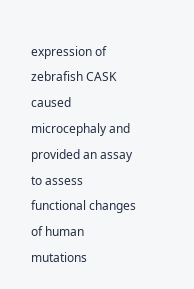expression of zebrafish CASK caused microcephaly and provided an assay to assess functional changes of human mutations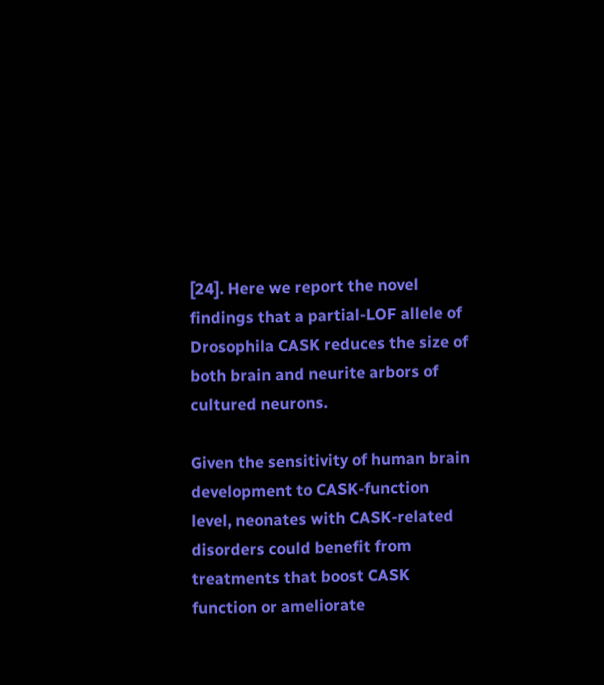[24]. Here we report the novel findings that a partial-LOF allele of Drosophila CASK reduces the size of both brain and neurite arbors of cultured neurons.

Given the sensitivity of human brain development to CASK-function level, neonates with CASK-related disorders could benefit from treatments that boost CASK function or ameliorate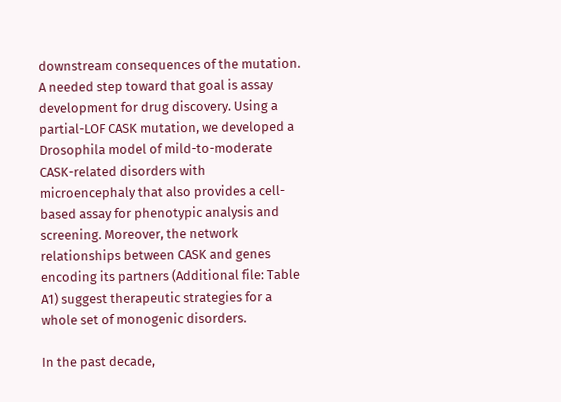downstream consequences of the mutation. A needed step toward that goal is assay development for drug discovery. Using a partial-LOF CASK mutation, we developed a Drosophila model of mild-to-moderate CASK-related disorders with microencephaly that also provides a cell-based assay for phenotypic analysis and screening. Moreover, the network relationships between CASK and genes encoding its partners (Additional file: Table A1) suggest therapeutic strategies for a whole set of monogenic disorders.

In the past decade,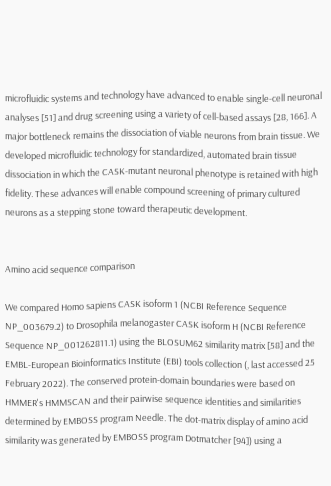microfluidic systems and technology have advanced to enable single-cell neuronal analyses [51] and drug screening using a variety of cell-based assays [28, 166]. A major bottleneck remains the dissociation of viable neurons from brain tissue. We developed microfluidic technology for standardized, automated brain tissue dissociation in which the CASK-mutant neuronal phenotype is retained with high fidelity. These advances will enable compound screening of primary cultured neurons as a stepping stone toward therapeutic development.


Amino acid sequence comparison

We compared Homo sapiens CASK isoform 1 (NCBI Reference Sequence NP_003679.2) to Drosophila melanogaster CASK isoform H (NCBI Reference Sequence NP_001262811.1) using the BLOSUM62 similarity matrix [58] and the EMBL-European Bioinformatics Institute (EBI) tools collection (, last accessed 25 February 2022). The conserved protein-domain boundaries were based on HMMER's HMMSCAN and their pairwise sequence identities and similarities determined by EMBOSS program Needle. The dot-matrix display of amino acid similarity was generated by EMBOSS program Dotmatcher [94]) using a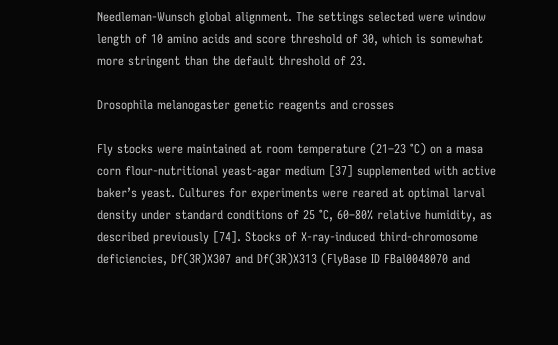Needleman-Wunsch global alignment. The settings selected were window length of 10 amino acids and score threshold of 30, which is somewhat more stringent than the default threshold of 23.

Drosophila melanogaster genetic reagents and crosses

Fly stocks were maintained at room temperature (21–23 °C) on a masa corn flour-nutritional yeast-agar medium [37] supplemented with active baker’s yeast. Cultures for experiments were reared at optimal larval density under standard conditions of 25 °C, 60–80% relative humidity, as described previously [74]. Stocks of X-ray-induced third-chromosome deficiencies, Df(3R)X307 and Df(3R)X313 (FlyBase ID FBal0048070 and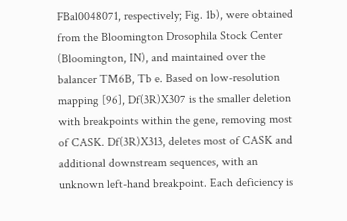FBal0048071, respectively; Fig. 1b), were obtained from the Bloomington Drosophila Stock Center (Bloomington, IN), and maintained over the balancer TM6B, Tb e. Based on low-resolution mapping [96], Df(3R)X307 is the smaller deletion with breakpoints within the gene, removing most of CASK. Df(3R)X313, deletes most of CASK and additional downstream sequences, with an unknown left-hand breakpoint. Each deficiency is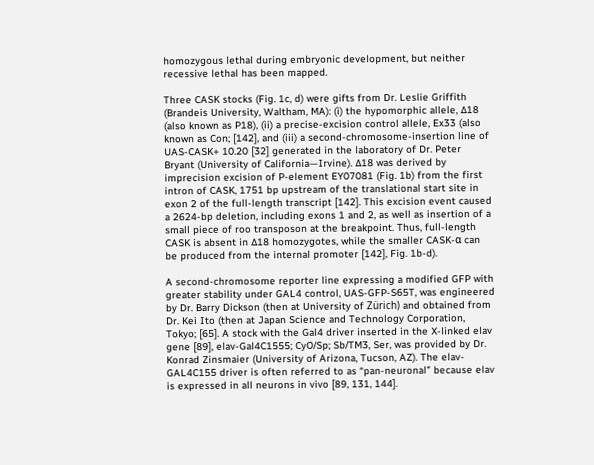homozygous lethal during embryonic development, but neither recessive lethal has been mapped.

Three CASK stocks (Fig. 1c, d) were gifts from Dr. Leslie Griffith (Brandeis University, Waltham, MA): (i) the hypomorphic allele, ∆18 (also known as P18), (ii) a precise-excision control allele, Ex33 (also known as Con; [142], and (iii) a second-chromosome-insertion line of UAS-CASK+ 10.20 [32] generated in the laboratory of Dr. Peter Bryant (University of California—Irvine). ∆18 was derived by imprecision excision of P-element EY07081 (Fig. 1b) from the first intron of CASK, 1751 bp upstream of the translational start site in exon 2 of the full-length transcript [142]. This excision event caused a 2624-bp deletion, including exons 1 and 2, as well as insertion of a small piece of roo transposon at the breakpoint. Thus, full-length CASK is absent in ∆18 homozygotes, while the smaller CASK-α can be produced from the internal promoter [142], Fig. 1b-d).

A second-chromosome reporter line expressing a modified GFP with greater stability under GAL4 control, UAS-GFP-S65T, was engineered by Dr. Barry Dickson (then at University of Zürich) and obtained from Dr. Kei Ito (then at Japan Science and Technology Corporation, Tokyo; [65]. A stock with the Gal4 driver inserted in the X-linked elav gene [89], elav-Gal4C1555; CyO/Sp; Sb/TM3, Ser, was provided by Dr. Konrad Zinsmaier (University of Arizona, Tucson, AZ). The elav-GAL4C155 driver is often referred to as “pan-neuronal” because elav is expressed in all neurons in vivo [89, 131, 144].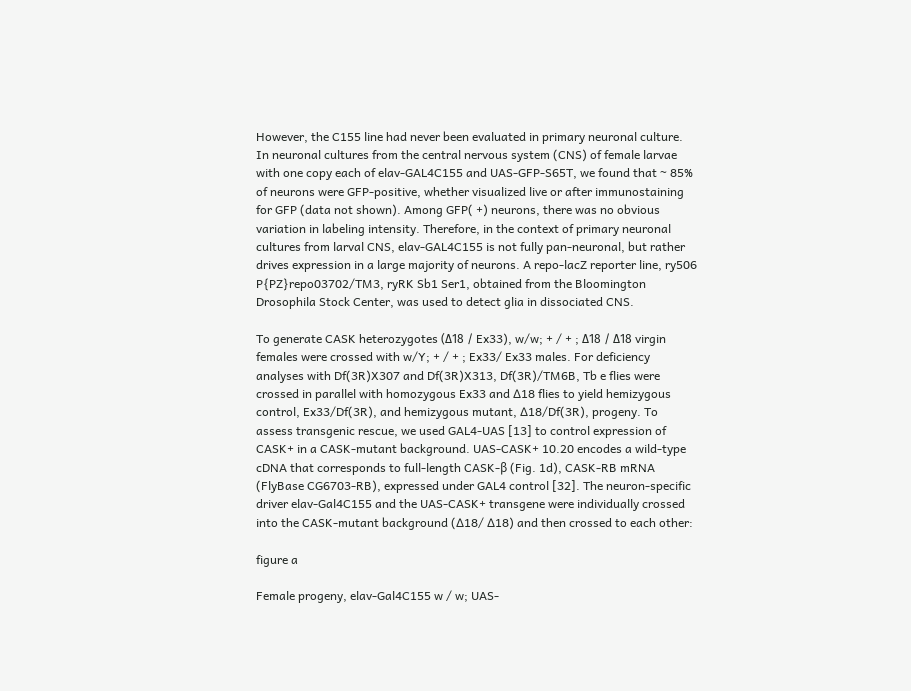However, the C155 line had never been evaluated in primary neuronal culture. In neuronal cultures from the central nervous system (CNS) of female larvae with one copy each of elav-GAL4C155 and UAS-GFP-S65T, we found that ~ 85% of neurons were GFP-positive, whether visualized live or after immunostaining for GFP (data not shown). Among GFP( +) neurons, there was no obvious variation in labeling intensity. Therefore, in the context of primary neuronal cultures from larval CNS, elav-GAL4C155 is not fully pan-neuronal, but rather drives expression in a large majority of neurons. A repo-lacZ reporter line, ry506 P{PZ}repo03702/TM3, ryRK Sb1 Ser1, obtained from the Bloomington Drosophila Stock Center, was used to detect glia in dissociated CNS.

To generate CASK heterozygotes (Δ18 / Ex33), w/w; + / + ; Δ18 / Δ18 virgin females were crossed with w/Y; + / + ; Ex33/ Ex33 males. For deficiency analyses with Df(3R)X307 and Df(3R)X313, Df(3R)/TM6B, Tb e flies were crossed in parallel with homozygous Ex33 and ∆18 flies to yield hemizygous control, Ex33/Df(3R), and hemizygous mutant, ∆18/Df(3R), progeny. To assess transgenic rescue, we used GAL4-UAS [13] to control expression of CASK+ in a CASK-mutant background. UAS-CASK+ 10.20 encodes a wild-type cDNA that corresponds to full-length CASK-β (Fig. 1d), CASK-RB mRNA (FlyBase CG6703-RB), expressed under GAL4 control [32]. The neuron-specific driver elav-Gal4C155 and the UAS-CASK+ transgene were individually crossed into the CASK-mutant background (∆18/ ∆18) and then crossed to each other:

figure a

Female progeny, elav-Gal4C155 w / w; UAS-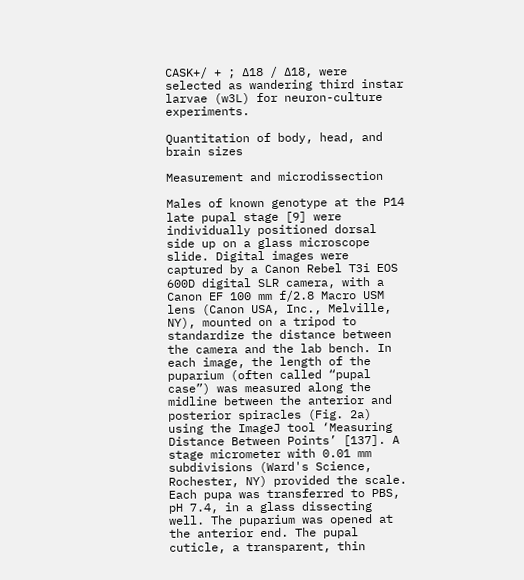CASK+/ + ; ∆18 / ∆18, were selected as wandering third instar larvae (w3L) for neuron-culture experiments.

Quantitation of body, head, and brain sizes

Measurement and microdissection

Males of known genotype at the P14 late pupal stage [9] were individually positioned dorsal side up on a glass microscope slide. Digital images were captured by a Canon Rebel T3i EOS 600D digital SLR camera, with a Canon EF 100 mm f/2.8 Macro USM lens (Canon USA, Inc., Melville, NY), mounted on a tripod to standardize the distance between the camera and the lab bench. In each image, the length of the puparium (often called “pupal case”) was measured along the midline between the anterior and posterior spiracles (Fig. 2a) using the ImageJ tool ‘Measuring Distance Between Points’ [137]. A stage micrometer with 0.01 mm subdivisions (Ward's Science, Rochester, NY) provided the scale. Each pupa was transferred to PBS, pH 7.4, in a glass dissecting well. The puparium was opened at the anterior end. The pupal cuticle, a transparent, thin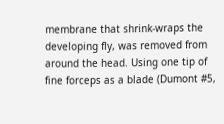membrane that shrink-wraps the developing fly, was removed from around the head. Using one tip of fine forceps as a blade (Dumont #5,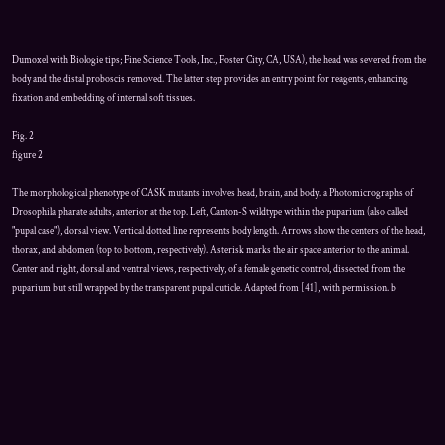Dumoxel with Biologie tips; Fine Science Tools, Inc., Foster City, CA, USA), the head was severed from the body and the distal proboscis removed. The latter step provides an entry point for reagents, enhancing fixation and embedding of internal soft tissues.

Fig. 2
figure 2

The morphological phenotype of CASK mutants involves head, brain, and body. a Photomicrographs of Drosophila pharate adults, anterior at the top. Left, Canton-S wildtype within the puparium (also called "pupal case"), dorsal view. Vertical dotted line represents body length. Arrows show the centers of the head, thorax, and abdomen (top to bottom, respectively). Asterisk marks the air space anterior to the animal. Center and right, dorsal and ventral views, respectively, of a female genetic control, dissected from the puparium but still wrapped by the transparent pupal cuticle. Adapted from [41], with permission. b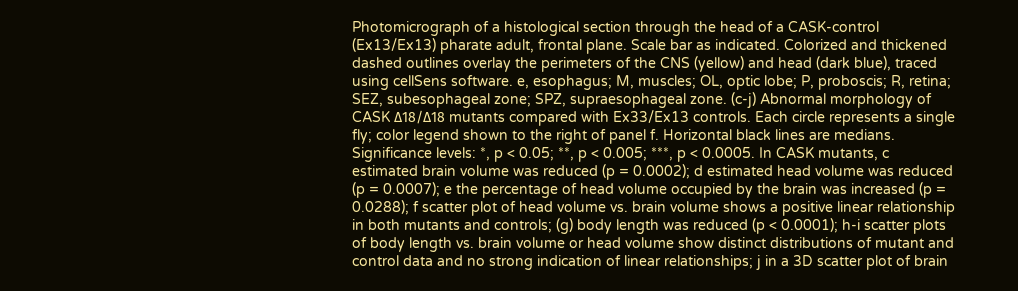Photomicrograph of a histological section through the head of a CASK-control (Ex13/Ex13) pharate adult, frontal plane. Scale bar as indicated. Colorized and thickened dashed outlines overlay the perimeters of the CNS (yellow) and head (dark blue), traced using cellSens software. e, esophagus; M, muscles; OL, optic lobe; P, proboscis; R, retina; SEZ, subesophageal zone; SPZ, supraesophageal zone. (c-j) Abnormal morphology of CASK Δ18/Δ18 mutants compared with Ex33/Ex13 controls. Each circle represents a single fly; color legend shown to the right of panel f. Horizontal black lines are medians. Significance levels: *, p < 0.05; **, p < 0.005; ***, p < 0.0005. In CASK mutants, c estimated brain volume was reduced (p = 0.0002); d estimated head volume was reduced (p = 0.0007); e the percentage of head volume occupied by the brain was increased (p = 0.0288); f scatter plot of head volume vs. brain volume shows a positive linear relationship in both mutants and controls; (g) body length was reduced (p < 0.0001); h-i scatter plots of body length vs. brain volume or head volume show distinct distributions of mutant and control data and no strong indication of linear relationships; j in a 3D scatter plot of brain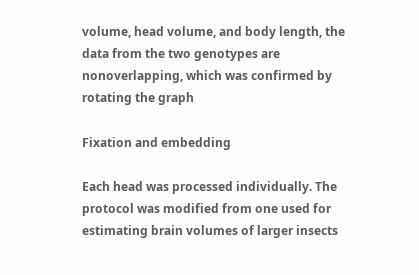volume, head volume, and body length, the data from the two genotypes are nonoverlapping, which was confirmed by rotating the graph

Fixation and embedding

Each head was processed individually. The protocol was modified from one used for estimating brain volumes of larger insects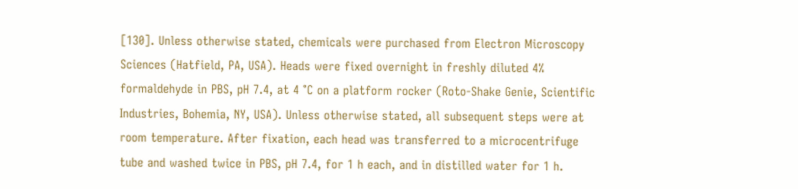[130]. Unless otherwise stated, chemicals were purchased from Electron Microscopy Sciences (Hatfield, PA, USA). Heads were fixed overnight in freshly diluted 4% formaldehyde in PBS, pH 7.4, at 4 °C on a platform rocker (Roto-Shake Genie, Scientific Industries, Bohemia, NY, USA). Unless otherwise stated, all subsequent steps were at room temperature. After fixation, each head was transferred to a microcentrifuge tube and washed twice in PBS, pH 7.4, for 1 h each, and in distilled water for 1 h.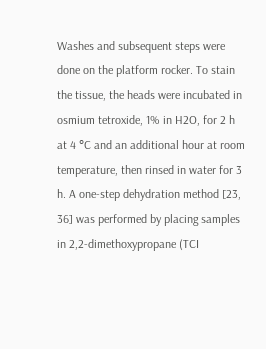Washes and subsequent steps were done on the platform rocker. To stain the tissue, the heads were incubated in osmium tetroxide, 1% in H2O, for 2 h at 4 °C and an additional hour at room temperature, then rinsed in water for 3 h. A one-step dehydration method [23, 36] was performed by placing samples in 2,2-dimethoxypropane (TCI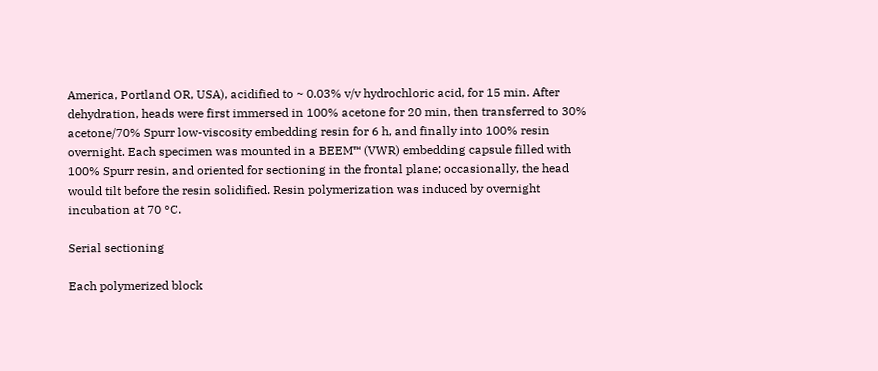America, Portland OR, USA), acidified to ~ 0.03% v/v hydrochloric acid, for 15 min. After dehydration, heads were first immersed in 100% acetone for 20 min, then transferred to 30% acetone/70% Spurr low-viscosity embedding resin for 6 h, and finally into 100% resin overnight. Each specimen was mounted in a BEEM™ (VWR) embedding capsule filled with 100% Spurr resin, and oriented for sectioning in the frontal plane; occasionally, the head would tilt before the resin solidified. Resin polymerization was induced by overnight incubation at 70 °C.

Serial sectioning

Each polymerized block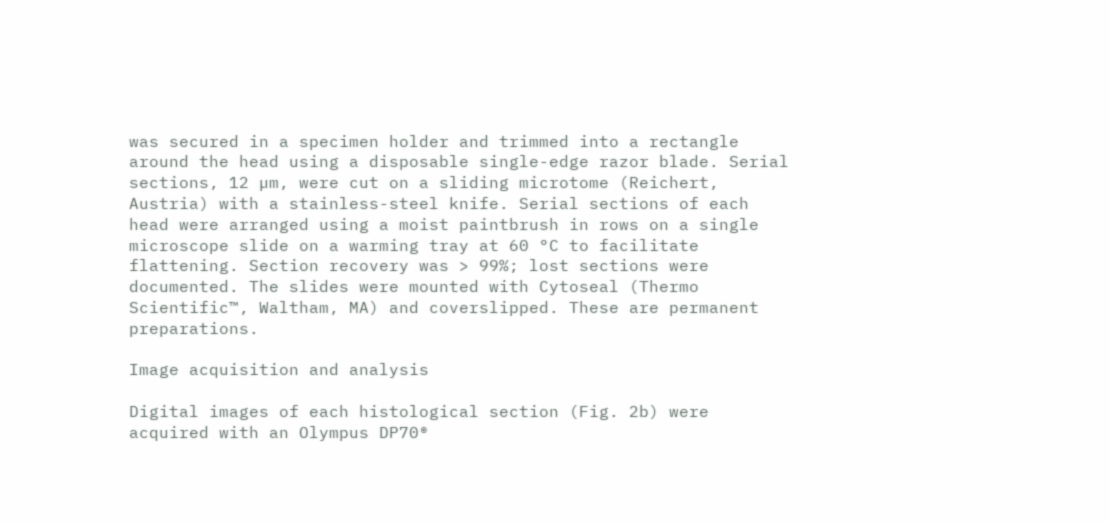was secured in a specimen holder and trimmed into a rectangle around the head using a disposable single-edge razor blade. Serial sections, 12 µm, were cut on a sliding microtome (Reichert, Austria) with a stainless-steel knife. Serial sections of each head were arranged using a moist paintbrush in rows on a single microscope slide on a warming tray at 60 °C to facilitate flattening. Section recovery was > 99%; lost sections were documented. The slides were mounted with Cytoseal (Thermo Scientific™, Waltham, MA) and coverslipped. These are permanent preparations.

Image acquisition and analysis

Digital images of each histological section (Fig. 2b) were acquired with an Olympus DP70®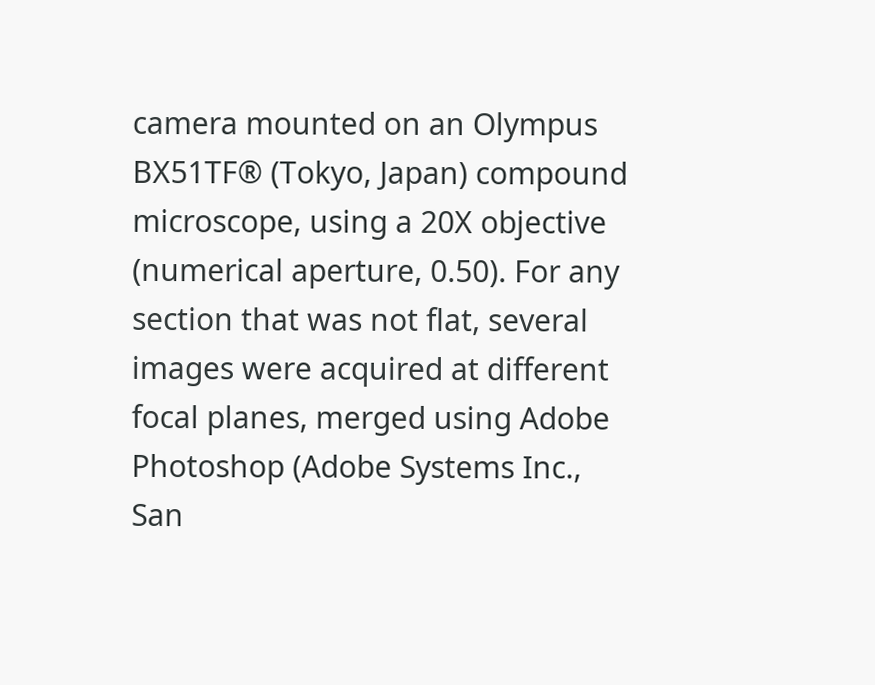camera mounted on an Olympus BX51TF® (Tokyo, Japan) compound microscope, using a 20X objective (numerical aperture, 0.50). For any section that was not flat, several images were acquired at different focal planes, merged using Adobe Photoshop (Adobe Systems Inc., San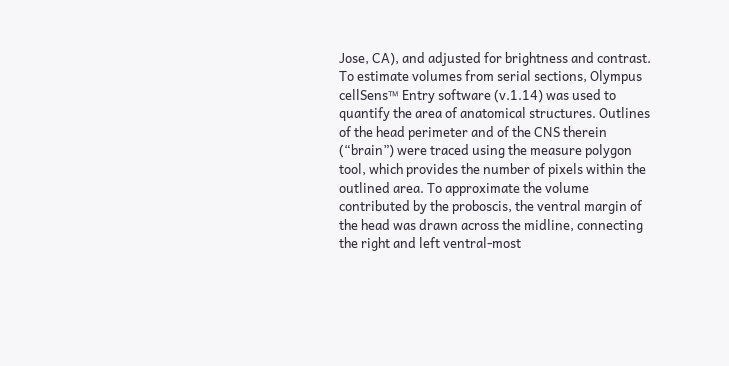Jose, CA), and adjusted for brightness and contrast. To estimate volumes from serial sections, Olympus cellSens™ Entry software (v.1.14) was used to quantify the area of anatomical structures. Outlines of the head perimeter and of the CNS therein (“brain”) were traced using the measure polygon tool, which provides the number of pixels within the outlined area. To approximate the volume contributed by the proboscis, the ventral margin of the head was drawn across the midline, connecting the right and left ventral-most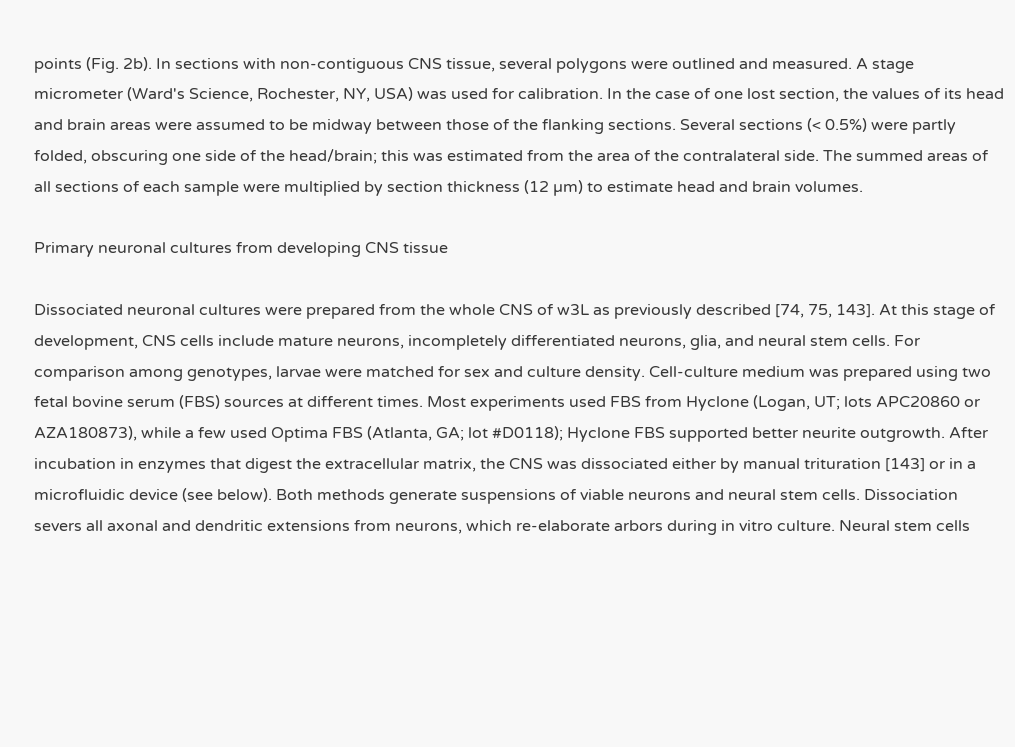points (Fig. 2b). In sections with non-contiguous CNS tissue, several polygons were outlined and measured. A stage micrometer (Ward's Science, Rochester, NY, USA) was used for calibration. In the case of one lost section, the values of its head and brain areas were assumed to be midway between those of the flanking sections. Several sections (< 0.5%) were partly folded, obscuring one side of the head/brain; this was estimated from the area of the contralateral side. The summed areas of all sections of each sample were multiplied by section thickness (12 µm) to estimate head and brain volumes.

Primary neuronal cultures from developing CNS tissue

Dissociated neuronal cultures were prepared from the whole CNS of w3L as previously described [74, 75, 143]. At this stage of development, CNS cells include mature neurons, incompletely differentiated neurons, glia, and neural stem cells. For comparison among genotypes, larvae were matched for sex and culture density. Cell-culture medium was prepared using two fetal bovine serum (FBS) sources at different times. Most experiments used FBS from Hyclone (Logan, UT; lots APC20860 or AZA180873), while a few used Optima FBS (Atlanta, GA; lot #D0118); Hyclone FBS supported better neurite outgrowth. After incubation in enzymes that digest the extracellular matrix, the CNS was dissociated either by manual trituration [143] or in a microfluidic device (see below). Both methods generate suspensions of viable neurons and neural stem cells. Dissociation severs all axonal and dendritic extensions from neurons, which re-elaborate arbors during in vitro culture. Neural stem cells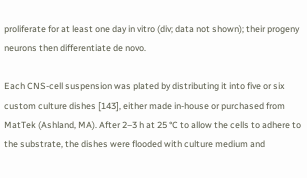proliferate for at least one day in vitro (div; data not shown); their progeny neurons then differentiate de novo.

Each CNS-cell suspension was plated by distributing it into five or six custom culture dishes [143], either made in-house or purchased from MatTek (Ashland, MA). After 2–3 h at 25 °C to allow the cells to adhere to the substrate, the dishes were flooded with culture medium and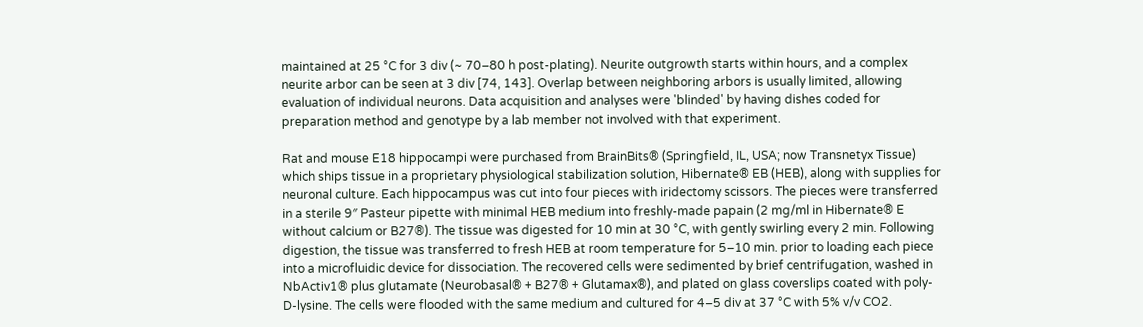maintained at 25 °C for 3 div (~ 70–80 h post-plating). Neurite outgrowth starts within hours, and a complex neurite arbor can be seen at 3 div [74, 143]. Overlap between neighboring arbors is usually limited, allowing evaluation of individual neurons. Data acquisition and analyses were 'blinded' by having dishes coded for preparation method and genotype by a lab member not involved with that experiment.

Rat and mouse E18 hippocampi were purchased from BrainBits® (Springfield, IL, USA; now Transnetyx Tissue) which ships tissue in a proprietary physiological stabilization solution, Hibernate® EB (HEB), along with supplies for neuronal culture. Each hippocampus was cut into four pieces with iridectomy scissors. The pieces were transferred in a sterile 9″ Pasteur pipette with minimal HEB medium into freshly-made papain (2 mg/ml in Hibernate® E without calcium or B27®). The tissue was digested for 10 min at 30 °C, with gently swirling every 2 min. Following digestion, the tissue was transferred to fresh HEB at room temperature for 5–10 min. prior to loading each piece into a microfluidic device for dissociation. The recovered cells were sedimented by brief centrifugation, washed in NbActiv1® plus glutamate (Neurobasal® + B27® + Glutamax®), and plated on glass coverslips coated with poly-D-lysine. The cells were flooded with the same medium and cultured for 4–5 div at 37 °C with 5% v/v CO2.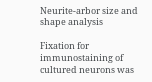Neurite-arbor size and shape analysis

Fixation for immunostaining of cultured neurons was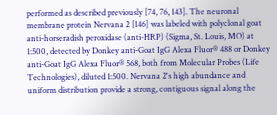performed as described previously [74, 76, 143]. The neuronal membrane protein Nervana 2 [146] was labeled with polyclonal goat anti-horseradish peroxidase (anti-HRP) (Sigma, St. Louis, MO) at 1:500, detected by Donkey anti-Goat IgG Alexa Fluor® 488 or Donkey anti-Goat IgG Alexa Fluor® 568, both from Molecular Probes (Life Technologies), diluted 1:500. Nervana 2's high abundance and uniform distribution provide a strong, contiguous signal along the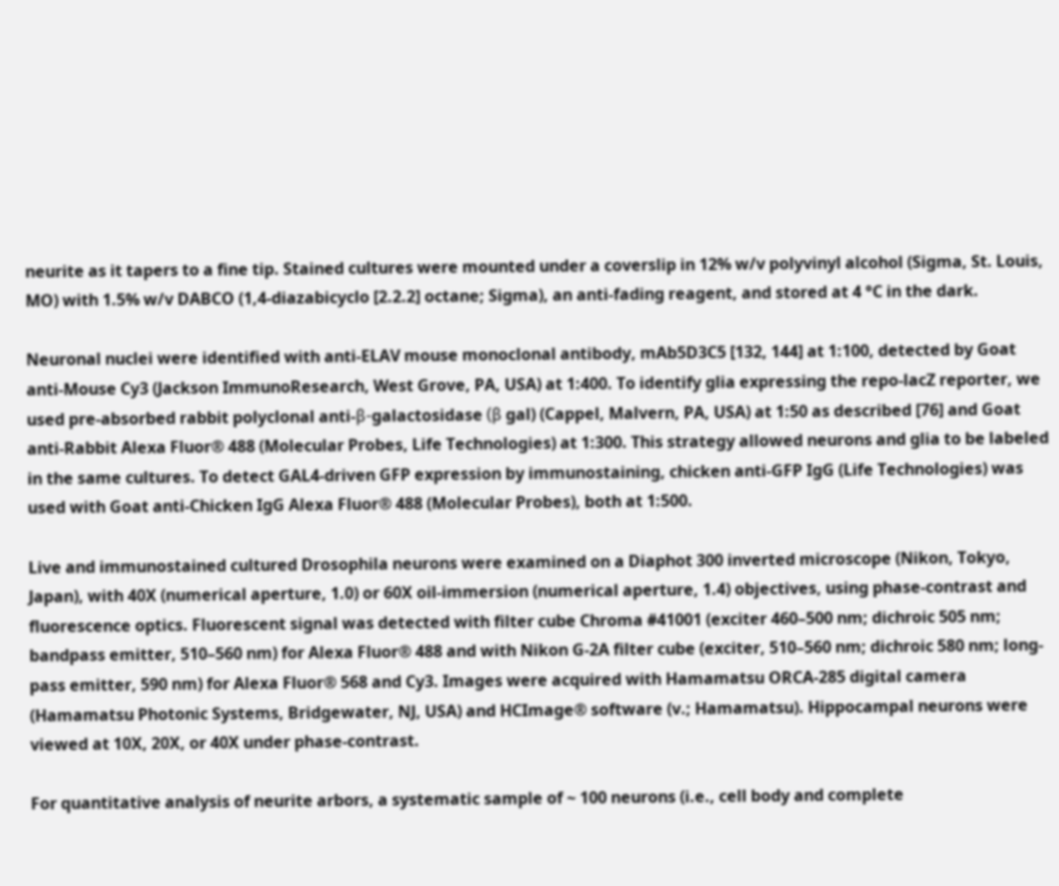neurite as it tapers to a fine tip. Stained cultures were mounted under a coverslip in 12% w/v polyvinyl alcohol (Sigma, St. Louis, MO) with 1.5% w/v DABCO (1,4-diazabicyclo [2.2.2] octane; Sigma), an anti-fading reagent, and stored at 4 °C in the dark.

Neuronal nuclei were identified with anti-ELAV mouse monoclonal antibody, mAb5D3C5 [132, 144] at 1:100, detected by Goat anti-Mouse Cy3 (Jackson ImmunoResearch, West Grove, PA, USA) at 1:400. To identify glia expressing the repo-lacZ reporter, we used pre-absorbed rabbit polyclonal anti-β-galactosidase (β gal) (Cappel, Malvern, PA, USA) at 1:50 as described [76] and Goat anti-Rabbit Alexa Fluor® 488 (Molecular Probes, Life Technologies) at 1:300. This strategy allowed neurons and glia to be labeled in the same cultures. To detect GAL4-driven GFP expression by immunostaining, chicken anti-GFP IgG (Life Technologies) was used with Goat anti-Chicken IgG Alexa Fluor® 488 (Molecular Probes), both at 1:500.

Live and immunostained cultured Drosophila neurons were examined on a Diaphot 300 inverted microscope (Nikon, Tokyo, Japan), with 40X (numerical aperture, 1.0) or 60X oil-immersion (numerical aperture, 1.4) objectives, using phase-contrast and fluorescence optics. Fluorescent signal was detected with filter cube Chroma #41001 (exciter 460–500 nm; dichroic 505 nm; bandpass emitter, 510–560 nm) for Alexa Fluor® 488 and with Nikon G-2A filter cube (exciter, 510–560 nm; dichroic 580 nm; long-pass emitter, 590 nm) for Alexa Fluor® 568 and Cy3. Images were acquired with Hamamatsu ORCA-285 digital camera (Hamamatsu Photonic Systems, Bridgewater, NJ, USA) and HCImage® software (v.; Hamamatsu). Hippocampal neurons were viewed at 10X, 20X, or 40X under phase-contrast.

For quantitative analysis of neurite arbors, a systematic sample of ~ 100 neurons (i.e., cell body and complete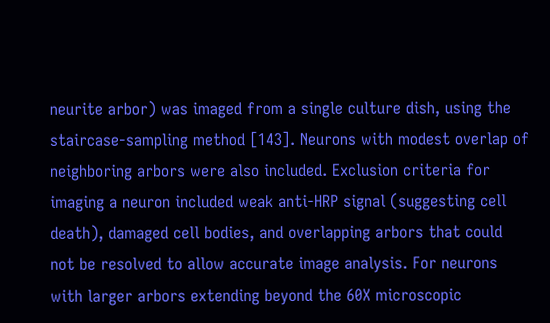neurite arbor) was imaged from a single culture dish, using the staircase-sampling method [143]. Neurons with modest overlap of neighboring arbors were also included. Exclusion criteria for imaging a neuron included weak anti-HRP signal (suggesting cell death), damaged cell bodies, and overlapping arbors that could not be resolved to allow accurate image analysis. For neurons with larger arbors extending beyond the 60X microscopic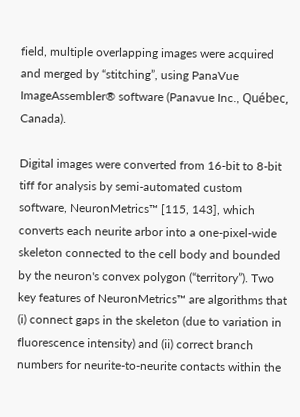field, multiple overlapping images were acquired and merged by “stitching”, using PanaVue ImageAssembler® software (Panavue Inc., Québec, Canada).

Digital images were converted from 16-bit to 8-bit tiff for analysis by semi-automated custom software, NeuronMetrics™ [115, 143], which converts each neurite arbor into a one-pixel-wide skeleton connected to the cell body and bounded by the neuron's convex polygon (“territory”). Two key features of NeuronMetrics™ are algorithms that (i) connect gaps in the skeleton (due to variation in fluorescence intensity) and (ii) correct branch numbers for neurite-to-neurite contacts within the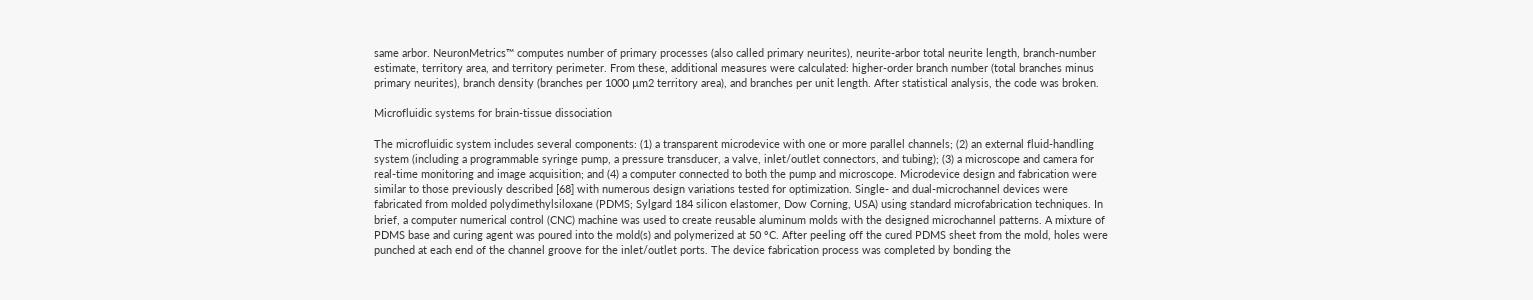same arbor. NeuronMetrics™ computes number of primary processes (also called primary neurites), neurite-arbor total neurite length, branch-number estimate, territory area, and territory perimeter. From these, additional measures were calculated: higher-order branch number (total branches minus primary neurites), branch density (branches per 1000 µm2 territory area), and branches per unit length. After statistical analysis, the code was broken.

Microfluidic systems for brain-tissue dissociation

The microfluidic system includes several components: (1) a transparent microdevice with one or more parallel channels; (2) an external fluid-handling system (including a programmable syringe pump, a pressure transducer, a valve, inlet/outlet connectors, and tubing); (3) a microscope and camera for real-time monitoring and image acquisition; and (4) a computer connected to both the pump and microscope. Microdevice design and fabrication were similar to those previously described [68] with numerous design variations tested for optimization. Single- and dual-microchannel devices were fabricated from molded polydimethylsiloxane (PDMS; Sylgard 184 silicon elastomer, Dow Corning, USA) using standard microfabrication techniques. In brief, a computer numerical control (CNC) machine was used to create reusable aluminum molds with the designed microchannel patterns. A mixture of PDMS base and curing agent was poured into the mold(s) and polymerized at 50 °C. After peeling off the cured PDMS sheet from the mold, holes were punched at each end of the channel groove for the inlet/outlet ports. The device fabrication process was completed by bonding the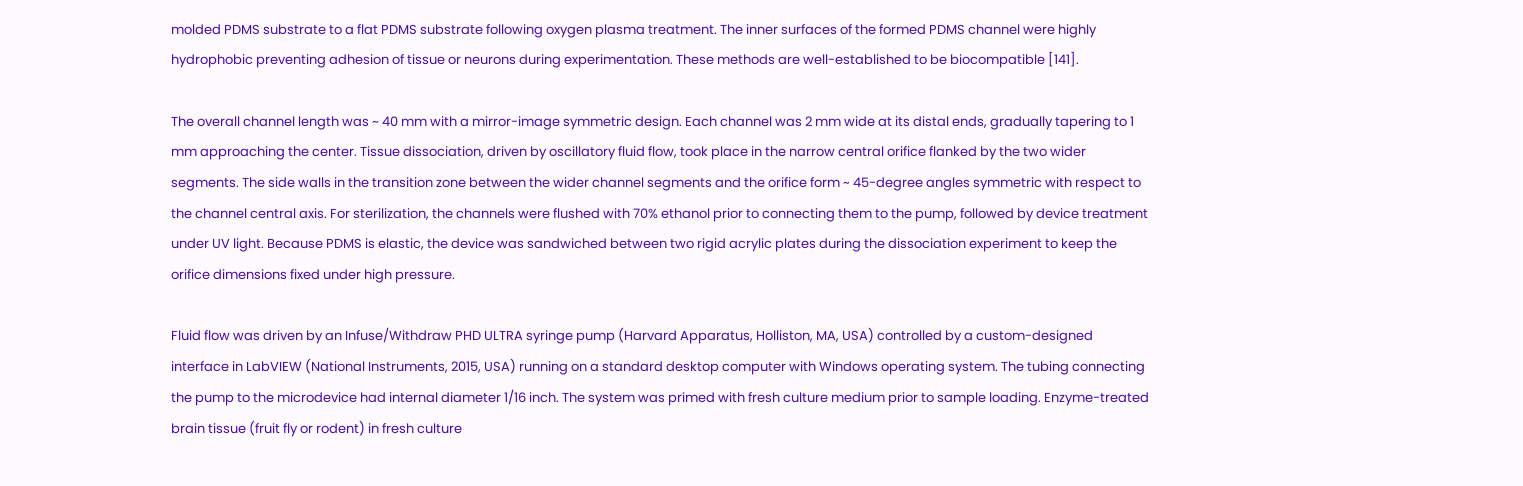molded PDMS substrate to a flat PDMS substrate following oxygen plasma treatment. The inner surfaces of the formed PDMS channel were highly hydrophobic preventing adhesion of tissue or neurons during experimentation. These methods are well-established to be biocompatible [141].

The overall channel length was ~ 40 mm with a mirror-image symmetric design. Each channel was 2 mm wide at its distal ends, gradually tapering to 1 mm approaching the center. Tissue dissociation, driven by oscillatory fluid flow, took place in the narrow central orifice flanked by the two wider segments. The side walls in the transition zone between the wider channel segments and the orifice form ~ 45-degree angles symmetric with respect to the channel central axis. For sterilization, the channels were flushed with 70% ethanol prior to connecting them to the pump, followed by device treatment under UV light. Because PDMS is elastic, the device was sandwiched between two rigid acrylic plates during the dissociation experiment to keep the orifice dimensions fixed under high pressure.

Fluid flow was driven by an Infuse/Withdraw PHD ULTRA syringe pump (Harvard Apparatus, Holliston, MA, USA) controlled by a custom-designed interface in LabVIEW (National Instruments, 2015, USA) running on a standard desktop computer with Windows operating system. The tubing connecting the pump to the microdevice had internal diameter 1/16 inch. The system was primed with fresh culture medium prior to sample loading. Enzyme-treated brain tissue (fruit fly or rodent) in fresh culture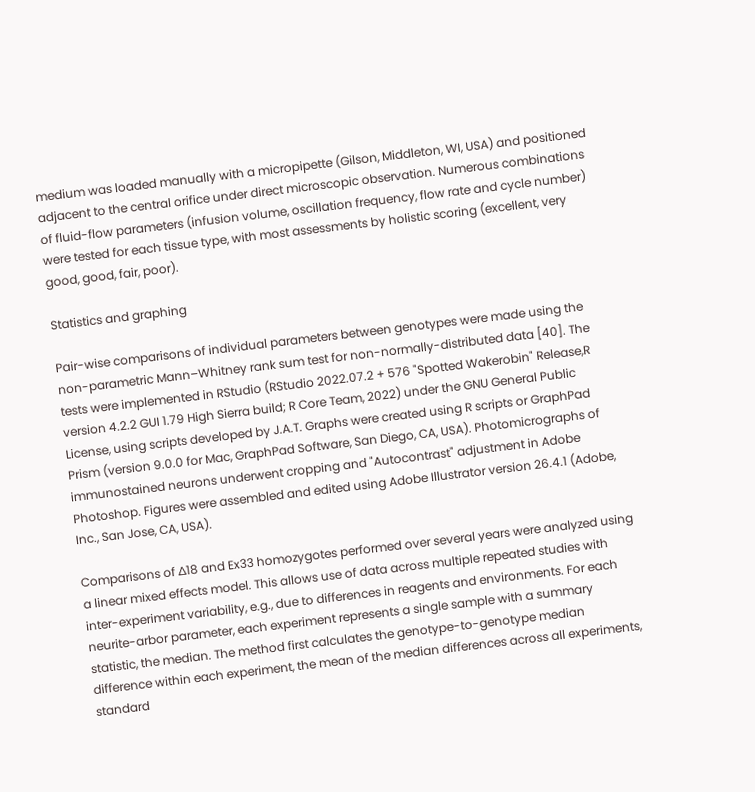medium was loaded manually with a micropipette (Gilson, Middleton, WI, USA) and positioned adjacent to the central orifice under direct microscopic observation. Numerous combinations of fluid-flow parameters (infusion volume, oscillation frequency, flow rate and cycle number) were tested for each tissue type, with most assessments by holistic scoring (excellent, very good, good, fair, poor).

Statistics and graphing

Pair-wise comparisons of individual parameters between genotypes were made using the non-parametric Mann–Whitney rank sum test for non-normally-distributed data [40]. The tests were implemented in RStudio (RStudio 2022.07.2 + 576 "Spotted Wakerobin" Release,R version 4.2.2 GUI 1.79 High Sierra build; R Core Team, 2022) under the GNU General Public License, using scripts developed by J.A.T. Graphs were created using R scripts or GraphPad Prism (version 9.0.0 for Mac, GraphPad Software, San Diego, CA, USA). Photomicrographs of immunostained neurons underwent cropping and "Autocontrast" adjustment in Adobe Photoshop. Figures were assembled and edited using Adobe Illustrator version 26.4.1 (Adobe, Inc., San Jose, CA, USA).

Comparisons of ∆18 and Ex33 homozygotes performed over several years were analyzed using a linear mixed effects model. This allows use of data across multiple repeated studies with inter-experiment variability, e.g., due to differences in reagents and environments. For each neurite-arbor parameter, each experiment represents a single sample with a summary statistic, the median. The method first calculates the genotype-to-genotype median difference within each experiment, the mean of the median differences across all experiments, standard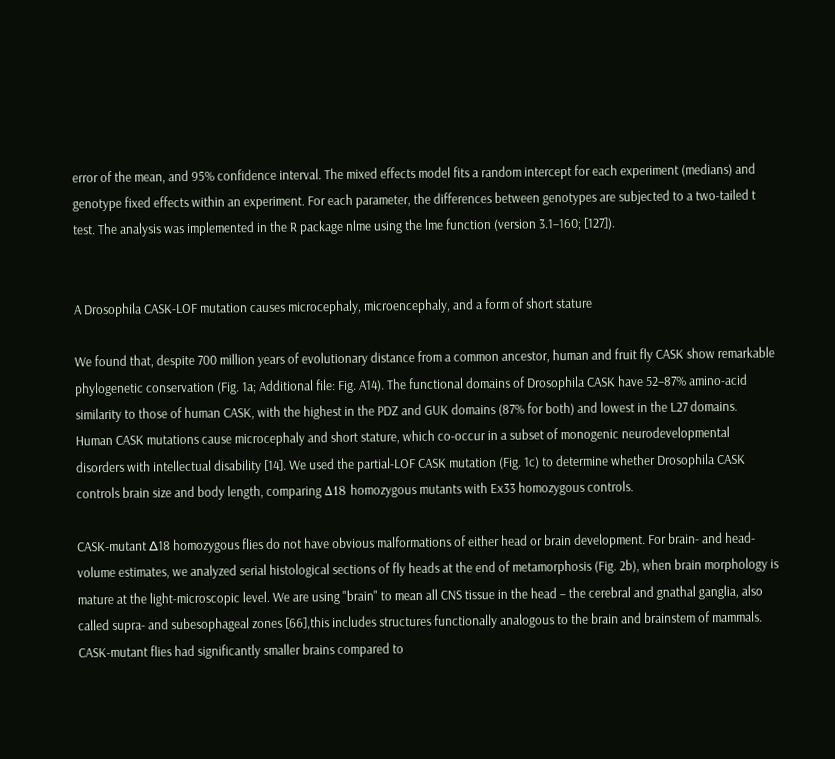error of the mean, and 95% confidence interval. The mixed effects model fits a random intercept for each experiment (medians) and genotype fixed effects within an experiment. For each parameter, the differences between genotypes are subjected to a two-tailed t test. The analysis was implemented in the R package nlme using the lme function (version 3.1–160; [127]).


A Drosophila CASK-LOF mutation causes microcephaly, microencephaly, and a form of short stature

We found that, despite 700 million years of evolutionary distance from a common ancestor, human and fruit fly CASK show remarkable phylogenetic conservation (Fig. 1a; Additional file: Fig. A14). The functional domains of Drosophila CASK have 52–87% amino-acid similarity to those of human CASK, with the highest in the PDZ and GUK domains (87% for both) and lowest in the L27 domains. Human CASK mutations cause microcephaly and short stature, which co-occur in a subset of monogenic neurodevelopmental disorders with intellectual disability [14]. We used the partial-LOF CASK mutation (Fig. 1c) to determine whether Drosophila CASK controls brain size and body length, comparing Δ18 homozygous mutants with Ex33 homozygous controls.

CASK-mutant ∆18 homozygous flies do not have obvious malformations of either head or brain development. For brain- and head-volume estimates, we analyzed serial histological sections of fly heads at the end of metamorphosis (Fig. 2b), when brain morphology is mature at the light-microscopic level. We are using "brain" to mean all CNS tissue in the head – the cerebral and gnathal ganglia, also called supra- and subesophageal zones [66],this includes structures functionally analogous to the brain and brainstem of mammals. CASK-mutant flies had significantly smaller brains compared to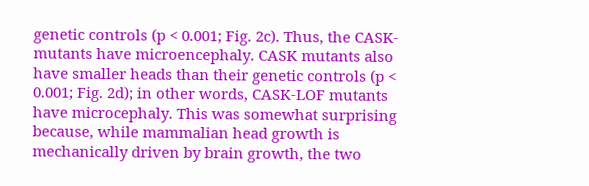genetic controls (p < 0.001; Fig. 2c). Thus, the CASK-mutants have microencephaly. CASK mutants also have smaller heads than their genetic controls (p < 0.001; Fig. 2d); in other words, CASK-LOF mutants have microcephaly. This was somewhat surprising because, while mammalian head growth is mechanically driven by brain growth, the two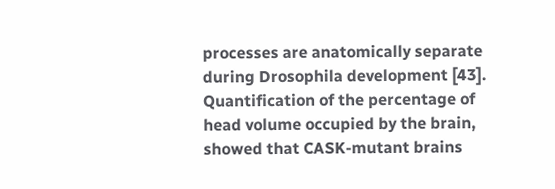processes are anatomically separate during Drosophila development [43]. Quantification of the percentage of head volume occupied by the brain, showed that CASK-mutant brains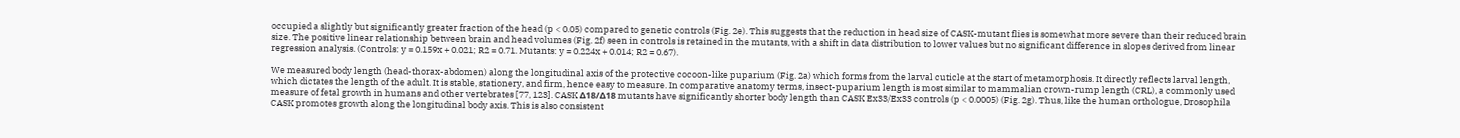occupied a slightly but significantly greater fraction of the head (p < 0.05) compared to genetic controls (Fig. 2e). This suggests that the reduction in head size of CASK-mutant flies is somewhat more severe than their reduced brain size. The positive linear relationship between brain and head volumes (Fig. 2f) seen in controls is retained in the mutants, with a shift in data distribution to lower values but no significant difference in slopes derived from linear regression analysis. (Controls: y = 0.159x + 0.021; R2 = 0.71. Mutants: y = 0.224x + 0.014; R2 = 0.67).

We measured body length (head-thorax-abdomen) along the longitudinal axis of the protective cocoon-like puparium (Fig. 2a) which forms from the larval cuticle at the start of metamorphosis. It directly reflects larval length, which dictates the length of the adult. It is stable, stationery, and firm, hence easy to measure. In comparative anatomy terms, insect-puparium length is most similar to mammalian crown-rump length (CRL), a commonly used measure of fetal growth in humans and other vertebrates [77, 123]. CASK Δ18/Δ18 mutants have significantly shorter body length than CASK Ex33/Ex33 controls (p < 0.0005) (Fig. 2g). Thus, like the human orthologue, Drosophila CASK promotes growth along the longitudinal body axis. This is also consistent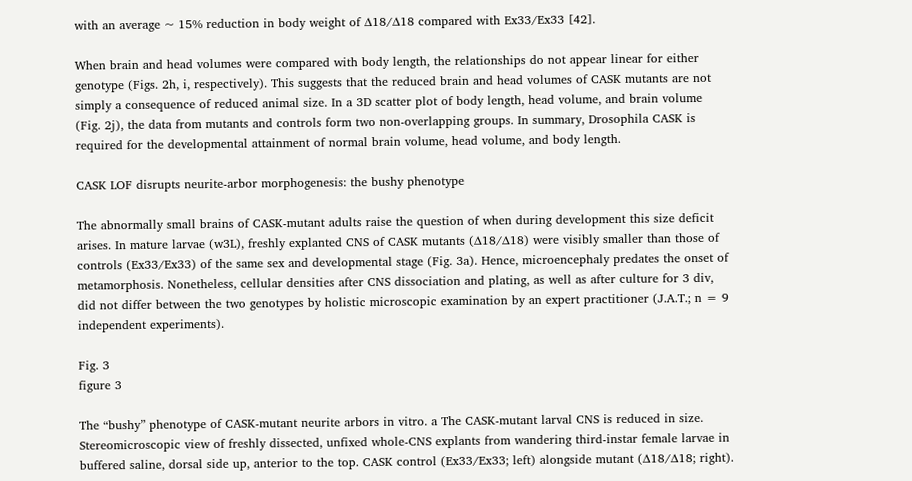with an average ~ 15% reduction in body weight of ∆18/∆18 compared with Ex33/Ex33 [42].

When brain and head volumes were compared with body length, the relationships do not appear linear for either genotype (Figs. 2h, i, respectively). This suggests that the reduced brain and head volumes of CASK mutants are not simply a consequence of reduced animal size. In a 3D scatter plot of body length, head volume, and brain volume (Fig. 2j), the data from mutants and controls form two non-overlapping groups. In summary, Drosophila CASK is required for the developmental attainment of normal brain volume, head volume, and body length.

CASK LOF disrupts neurite-arbor morphogenesis: the bushy phenotype

The abnormally small brains of CASK-mutant adults raise the question of when during development this size deficit arises. In mature larvae (w3L), freshly explanted CNS of CASK mutants (∆18/∆18) were visibly smaller than those of controls (Ex33/Ex33) of the same sex and developmental stage (Fig. 3a). Hence, microencephaly predates the onset of metamorphosis. Nonetheless, cellular densities after CNS dissociation and plating, as well as after culture for 3 div, did not differ between the two genotypes by holistic microscopic examination by an expert practitioner (J.A.T.; n = 9 independent experiments).

Fig. 3
figure 3

The “bushy” phenotype of CASK-mutant neurite arbors in vitro. a The CASK-mutant larval CNS is reduced in size. Stereomicroscopic view of freshly dissected, unfixed whole-CNS explants from wandering third-instar female larvae in buffered saline, dorsal side up, anterior to the top. CASK control (Ex33/Ex33; left) alongside mutant (∆18/∆18; right).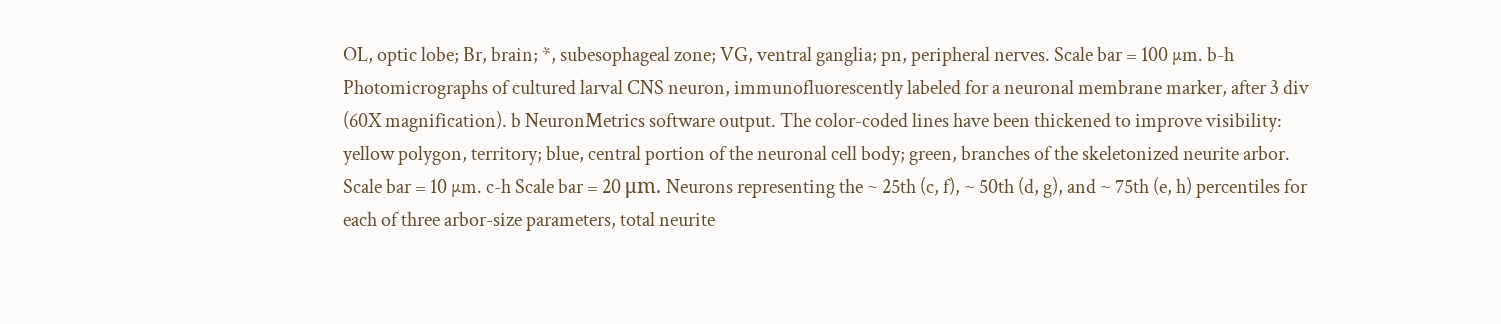OL, optic lobe; Br, brain; *, subesophageal zone; VG, ventral ganglia; pn, peripheral nerves. Scale bar = 100 µm. b-h Photomicrographs of cultured larval CNS neuron, immunofluorescently labeled for a neuronal membrane marker, after 3 div (60X magnification). b NeuronMetrics software output. The color-coded lines have been thickened to improve visibility: yellow polygon, territory; blue, central portion of the neuronal cell body; green, branches of the skeletonized neurite arbor. Scale bar = 10 µm. c-h Scale bar = 20 μm. Neurons representing the ~ 25th (c, f), ~ 50th (d, g), and ~ 75th (e, h) percentiles for each of three arbor-size parameters, total neurite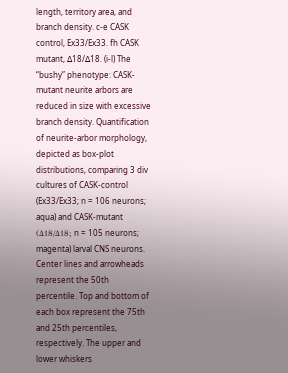length, territory area, and branch density. c-e CASK control, Ex33/Ex33. fh CASK mutant, ∆18/∆18. (i-l) The “bushy” phenotype: CASK-mutant neurite arbors are reduced in size with excessive branch density. Quantification of neurite-arbor morphology, depicted as box-plot distributions, comparing 3 div cultures of CASK-control (Ex33/Ex33; n = 106 neurons; aqua) and CASK-mutant (Δ18/∆18; n = 105 neurons; magenta) larval CNS neurons. Center lines and arrowheads represent the 50th percentile. Top and bottom of each box represent the 75th and 25th percentiles, respectively. The upper and lower whiskers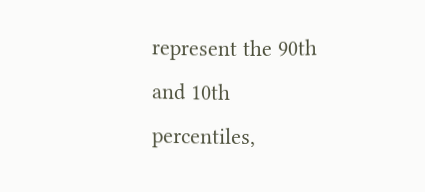represent the 90th and 10th percentiles,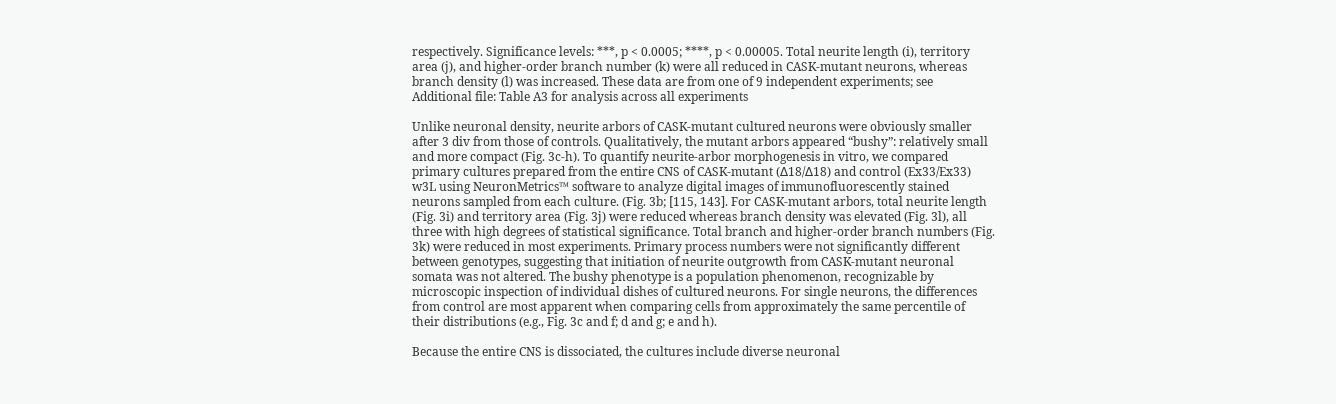respectively. Significance levels: ***, p < 0.0005; ****, p < 0.00005. Total neurite length (i), territory area (j), and higher-order branch number (k) were all reduced in CASK-mutant neurons, whereas branch density (l) was increased. These data are from one of 9 independent experiments; see Additional file: Table A3 for analysis across all experiments

Unlike neuronal density, neurite arbors of CASK-mutant cultured neurons were obviously smaller after 3 div from those of controls. Qualitatively, the mutant arbors appeared “bushy”: relatively small and more compact (Fig. 3c-h). To quantify neurite-arbor morphogenesis in vitro, we compared primary cultures prepared from the entire CNS of CASK-mutant (∆18/∆18) and control (Ex33/Ex33) w3L using NeuronMetrics™ software to analyze digital images of immunofluorescently stained neurons sampled from each culture. (Fig. 3b; [115, 143]. For CASK-mutant arbors, total neurite length (Fig. 3i) and territory area (Fig. 3j) were reduced whereas branch density was elevated (Fig. 3l), all three with high degrees of statistical significance. Total branch and higher-order branch numbers (Fig. 3k) were reduced in most experiments. Primary process numbers were not significantly different between genotypes, suggesting that initiation of neurite outgrowth from CASK-mutant neuronal somata was not altered. The bushy phenotype is a population phenomenon, recognizable by microscopic inspection of individual dishes of cultured neurons. For single neurons, the differences from control are most apparent when comparing cells from approximately the same percentile of their distributions (e.g., Fig. 3c and f; d and g; e and h).

Because the entire CNS is dissociated, the cultures include diverse neuronal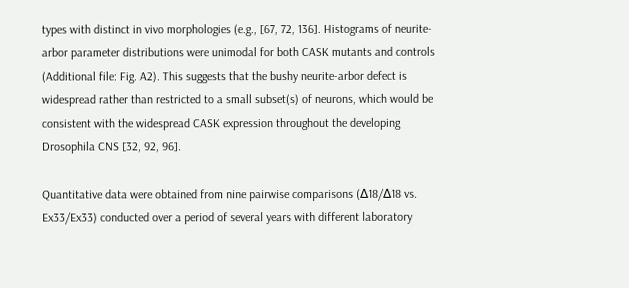types with distinct in vivo morphologies (e.g., [67, 72, 136]. Histograms of neurite-arbor parameter distributions were unimodal for both CASK mutants and controls (Additional file: Fig. A2). This suggests that the bushy neurite-arbor defect is widespread rather than restricted to a small subset(s) of neurons, which would be consistent with the widespread CASK expression throughout the developing Drosophila CNS [32, 92, 96].

Quantitative data were obtained from nine pairwise comparisons (∆18/∆18 vs. Ex33/Ex33) conducted over a period of several years with different laboratory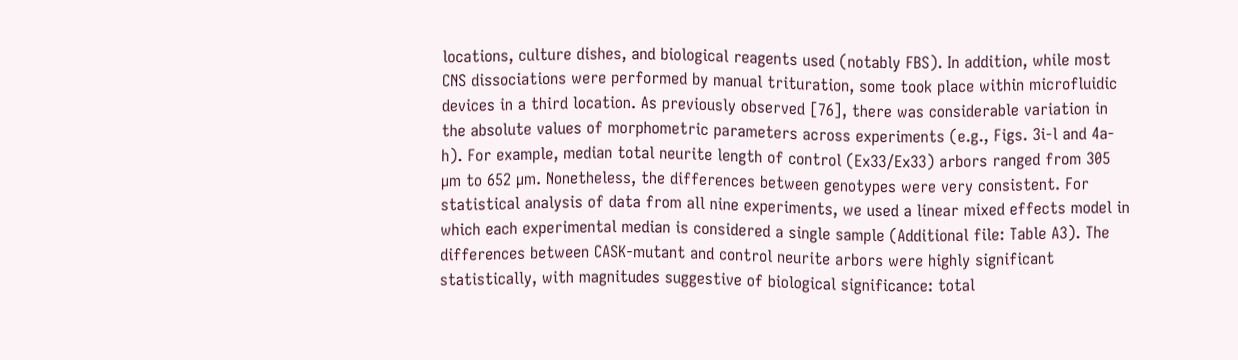locations, culture dishes, and biological reagents used (notably FBS). In addition, while most CNS dissociations were performed by manual trituration, some took place within microfluidic devices in a third location. As previously observed [76], there was considerable variation in the absolute values of morphometric parameters across experiments (e.g., Figs. 3i-l and 4a-h). For example, median total neurite length of control (Ex33/Ex33) arbors ranged from 305 µm to 652 µm. Nonetheless, the differences between genotypes were very consistent. For statistical analysis of data from all nine experiments, we used a linear mixed effects model in which each experimental median is considered a single sample (Additional file: Table A3). The differences between CASK-mutant and control neurite arbors were highly significant statistically, with magnitudes suggestive of biological significance: total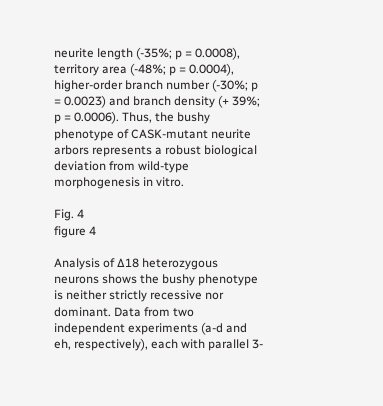neurite length (-35%; p = 0.0008), territory area (-48%; p = 0.0004), higher-order branch number (-30%; p = 0.0023) and branch density (+ 39%; p = 0.0006). Thus, the bushy phenotype of CASK-mutant neurite arbors represents a robust biological deviation from wild-type morphogenesis in vitro.

Fig. 4
figure 4

Analysis of ∆18 heterozygous neurons shows the bushy phenotype is neither strictly recessive nor dominant. Data from two independent experiments (a-d and eh, respectively), each with parallel 3-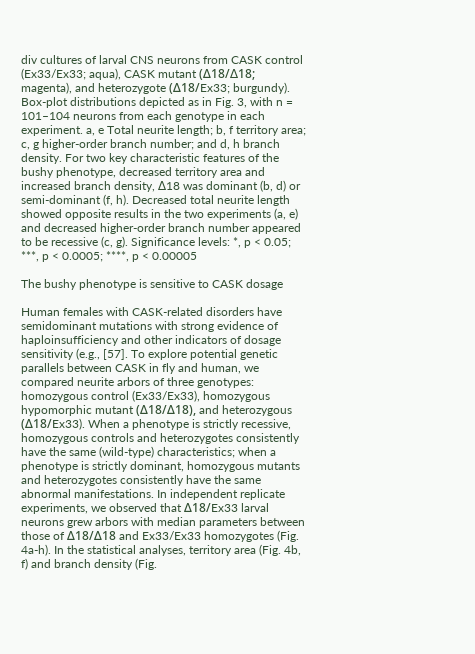div cultures of larval CNS neurons from CASK control (Ex33/Ex33; aqua), CASK mutant (Δ18/∆18; magenta), and heterozygote (Δ18/Ex33; burgundy). Box-plot distributions depicted as in Fig. 3, with n = 101–104 neurons from each genotype in each experiment. a, e Total neurite length; b, f territory area; c, g higher-order branch number; and d, h branch density. For two key characteristic features of the bushy phenotype, decreased territory area and increased branch density, ∆18 was dominant (b, d) or semi-dominant (f, h). Decreased total neurite length showed opposite results in the two experiments (a, e) and decreased higher-order branch number appeared to be recessive (c, g). Significance levels: *, p < 0.05; ***, p < 0.0005; ****, p < 0.00005

The bushy phenotype is sensitive to CASK dosage

Human females with CASK-related disorders have semidominant mutations with strong evidence of haploinsufficiency and other indicators of dosage sensitivity (e.g., [57]. To explore potential genetic parallels between CASK in fly and human, we compared neurite arbors of three genotypes: homozygous control (Ex33/Ex33), homozygous hypomorphic mutant (Δ18/Δ18), and heterozygous (Δ18/Ex33). When a phenotype is strictly recessive, homozygous controls and heterozygotes consistently have the same (wild-type) characteristics; when a phenotype is strictly dominant, homozygous mutants and heterozygotes consistently have the same abnormal manifestations. In independent replicate experiments, we observed that Δ18/Ex33 larval neurons grew arbors with median parameters between those of Δ18/Δ18 and Ex33/Ex33 homozygotes (Fig. 4a-h). In the statistical analyses, territory area (Fig. 4b, f) and branch density (Fig.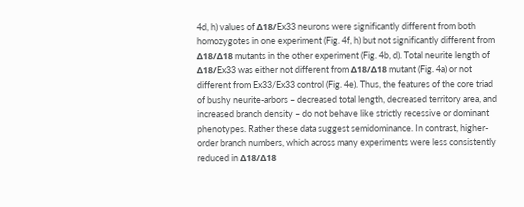4d, h) values of Δ18/Ex33 neurons were significantly different from both homozygotes in one experiment (Fig. 4f, h) but not significantly different from Δ18/Δ18 mutants in the other experiment (Fig. 4b, d). Total neurite length of Δ18/Ex33 was either not different from Δ18/Δ18 mutant (Fig. 4a) or not different from Ex33/Ex33 control (Fig. 4e). Thus, the features of the core triad of bushy neurite-arbors – decreased total length, decreased territory area, and increased branch density – do not behave like strictly recessive or dominant phenotypes. Rather these data suggest semidominance. In contrast, higher-order branch numbers, which across many experiments were less consistently reduced in Δ18/Δ18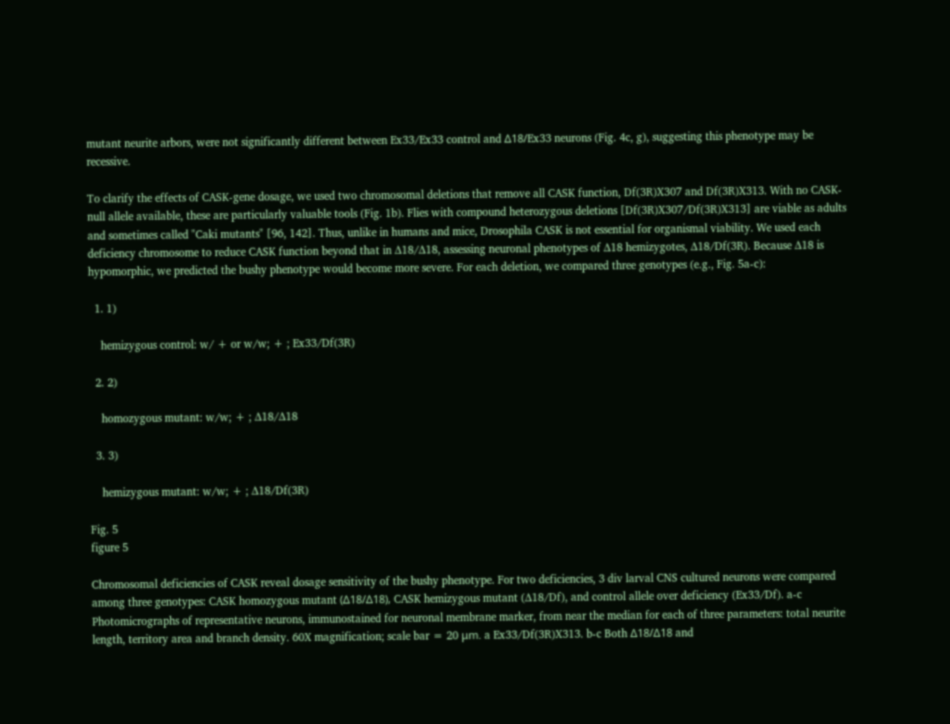mutant neurite arbors, were not significantly different between Ex33/Ex33 control and Δ18/Ex33 neurons (Fig. 4c, g), suggesting this phenotype may be recessive.

To clarify the effects of CASK-gene dosage, we used two chromosomal deletions that remove all CASK function, Df(3R)X307 and Df(3R)X313. With no CASK-null allele available, these are particularly valuable tools (Fig. 1b). Flies with compound heterozygous deletions [Df(3R)X307/Df(3R)X313] are viable as adults and sometimes called "Caki mutants" [96, 142]. Thus, unlike in humans and mice, Drosophila CASK is not essential for organismal viability. We used each deficiency chromosome to reduce CASK function beyond that in ∆18/∆18, assessing neuronal phenotypes of ∆18 hemizygotes, ∆18/Df(3R). Because ∆18 is hypomorphic, we predicted the bushy phenotype would become more severe. For each deletion, we compared three genotypes (e.g., Fig. 5a-c):

  1. 1)

    hemizygous control: w/ + or w/w; + ; Ex33/Df(3R)

  2. 2)

    homozygous mutant: w/w; + ; ∆18/∆18

  3. 3)

    hemizygous mutant: w/w; + ; ∆18/Df(3R)

Fig. 5
figure 5

Chromosomal deficiencies of CASK reveal dosage sensitivity of the bushy phenotype. For two deficiencies, 3 div larval CNS cultured neurons were compared among three genotypes: CASK homozygous mutant (Δ18/Δ18), CASK hemizygous mutant (∆18/Df), and control allele over deficiency (Ex33/Df). a-c Photomicrographs of representative neurons, immunostained for neuronal membrane marker, from near the median for each of three parameters: total neurite length, territory area and branch density. 60X magnification; scale bar = 20 μm. a Ex33/Df(3R)X313. b-c Both Δ18/Δ18 and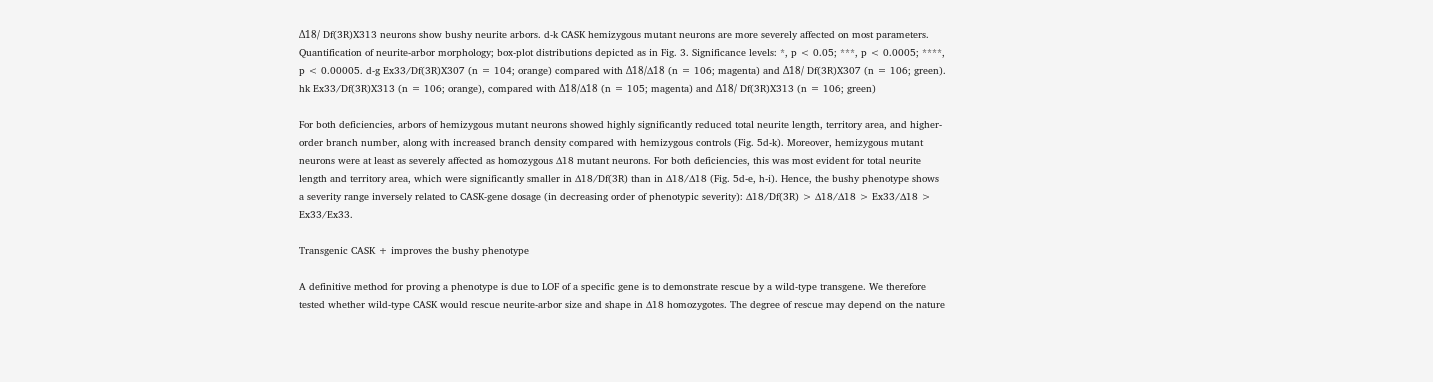Δ18/ Df(3R)X313 neurons show bushy neurite arbors. d-k CASK hemizygous mutant neurons are more severely affected on most parameters. Quantification of neurite-arbor morphology; box-plot distributions depicted as in Fig. 3. Significance levels: *, p < 0.05; ***, p < 0.0005; ****, p < 0.00005. d-g Ex33/Df(3R)X307 (n = 104; orange) compared with Δ18/∆18 (n = 106; magenta) and Δ18/ Df(3R)X307 (n = 106; green). hk Ex33/Df(3R)X313 (n = 106; orange), compared with Δ18/∆18 (n = 105; magenta) and Δ18/ Df(3R)X313 (n = 106; green)

For both deficiencies, arbors of hemizygous mutant neurons showed highly significantly reduced total neurite length, territory area, and higher-order branch number, along with increased branch density compared with hemizygous controls (Fig. 5d-k). Moreover, hemizygous mutant neurons were at least as severely affected as homozygous ∆18 mutant neurons. For both deficiencies, this was most evident for total neurite length and territory area, which were significantly smaller in ∆18/Df(3R) than in ∆18/∆18 (Fig. 5d-e, h-i). Hence, the bushy phenotype shows a severity range inversely related to CASK-gene dosage (in decreasing order of phenotypic severity): ∆18/Df(3R) > ∆18/∆18 > Ex33/∆18 > Ex33/Ex33.

Transgenic CASK + improves the bushy phenotype

A definitive method for proving a phenotype is due to LOF of a specific gene is to demonstrate rescue by a wild-type transgene. We therefore tested whether wild-type CASK would rescue neurite-arbor size and shape in ∆18 homozygotes. The degree of rescue may depend on the nature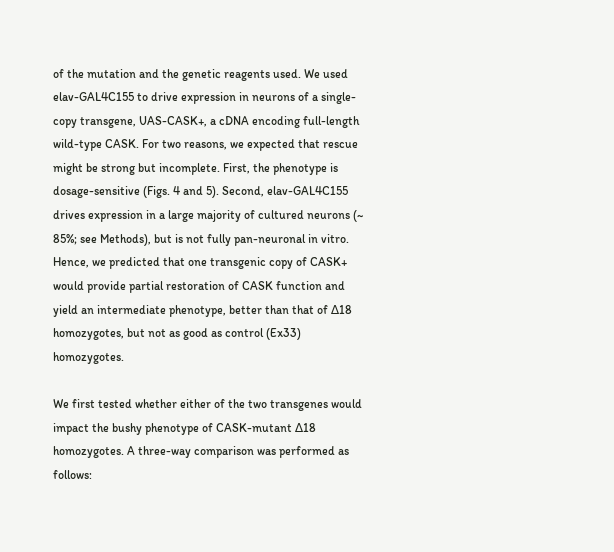of the mutation and the genetic reagents used. We used elav-GAL4C155 to drive expression in neurons of a single-copy transgene, UAS-CASK+, a cDNA encoding full-length wild-type CASK. For two reasons, we expected that rescue might be strong but incomplete. First, the phenotype is dosage-sensitive (Figs. 4 and 5). Second, elav-GAL4C155 drives expression in a large majority of cultured neurons (~ 85%; see Methods), but is not fully pan-neuronal in vitro. Hence, we predicted that one transgenic copy of CASK+ would provide partial restoration of CASK function and yield an intermediate phenotype, better than that of ∆18 homozygotes, but not as good as control (Ex33) homozygotes.

We first tested whether either of the two transgenes would impact the bushy phenotype of CASK-mutant ∆18 homozygotes. A three-way comparison was performed as follows: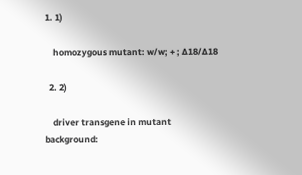1. 1)

    homozygous mutant: w/w; + ; ∆18/∆18

  2. 2)

    driver transgene in mutant background: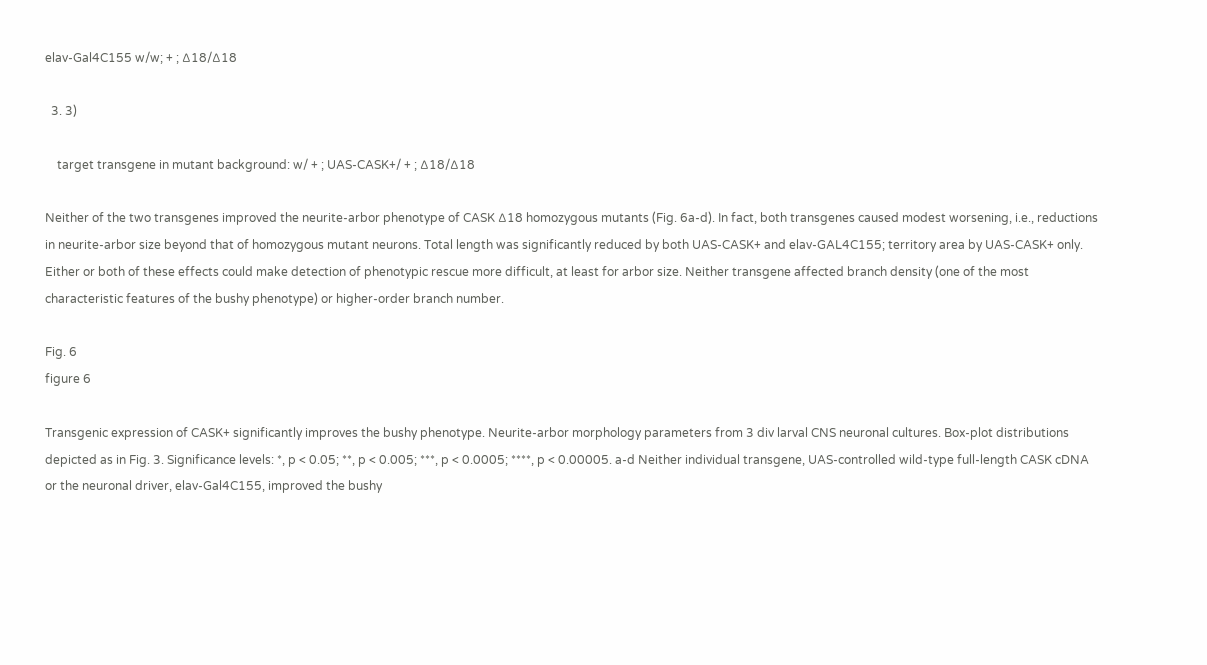elav-Gal4C155 w/w; + ; ∆18/∆18

  3. 3)

    target transgene in mutant background: w/ + ; UAS-CASK+/ + ; ∆18/∆18

Neither of the two transgenes improved the neurite-arbor phenotype of CASK ∆18 homozygous mutants (Fig. 6a-d). In fact, both transgenes caused modest worsening, i.e., reductions in neurite-arbor size beyond that of homozygous mutant neurons. Total length was significantly reduced by both UAS-CASK+ and elav-GAL4C155; territory area by UAS-CASK+ only. Either or both of these effects could make detection of phenotypic rescue more difficult, at least for arbor size. Neither transgene affected branch density (one of the most characteristic features of the bushy phenotype) or higher-order branch number.

Fig. 6
figure 6

Transgenic expression of CASK+ significantly improves the bushy phenotype. Neurite-arbor morphology parameters from 3 div larval CNS neuronal cultures. Box-plot distributions depicted as in Fig. 3. Significance levels: *, p < 0.05; **, p < 0.005; ***, p < 0.0005; ****, p < 0.00005. a-d Neither individual transgene, UAS-controlled wild-type full-length CASK cDNA or the neuronal driver, elav-Gal4C155, improved the bushy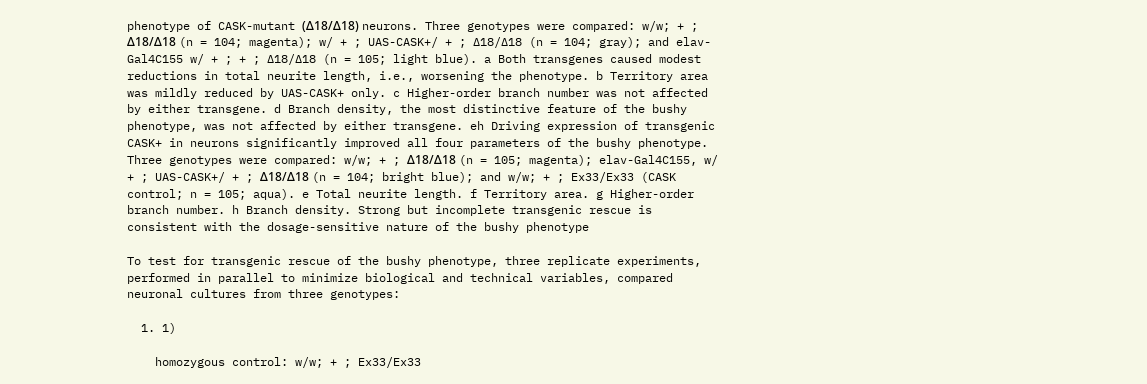phenotype of CASK-mutant (Δ18/Δ18) neurons. Three genotypes were compared: w/w; + ; Δ18/Δ18 (n = 104; magenta); w/ + ; UAS-CASK+/ + ; ∆18/∆18 (n = 104; gray); and elav-Gal4C155 w/ + ; + ; ∆18/∆18 (n = 105; light blue). a Both transgenes caused modest reductions in total neurite length, i.e., worsening the phenotype. b Territory area was mildly reduced by UAS-CASK+ only. c Higher-order branch number was not affected by either transgene. d Branch density, the most distinctive feature of the bushy phenotype, was not affected by either transgene. eh Driving expression of transgenic CASK+ in neurons significantly improved all four parameters of the bushy phenotype. Three genotypes were compared: w/w; + ; Δ18/Δ18 (n = 105; magenta); elav-Gal4C155, w/ + ; UAS-CASK+/ + ; Δ18/Δ18 (n = 104; bright blue); and w/w; + ; Ex33/Ex33 (CASK control; n = 105; aqua). e Total neurite length. f Territory area. g Higher-order branch number. h Branch density. Strong but incomplete transgenic rescue is consistent with the dosage-sensitive nature of the bushy phenotype

To test for transgenic rescue of the bushy phenotype, three replicate experiments, performed in parallel to minimize biological and technical variables, compared neuronal cultures from three genotypes:

  1. 1)

    homozygous control: w/w; + ; Ex33/Ex33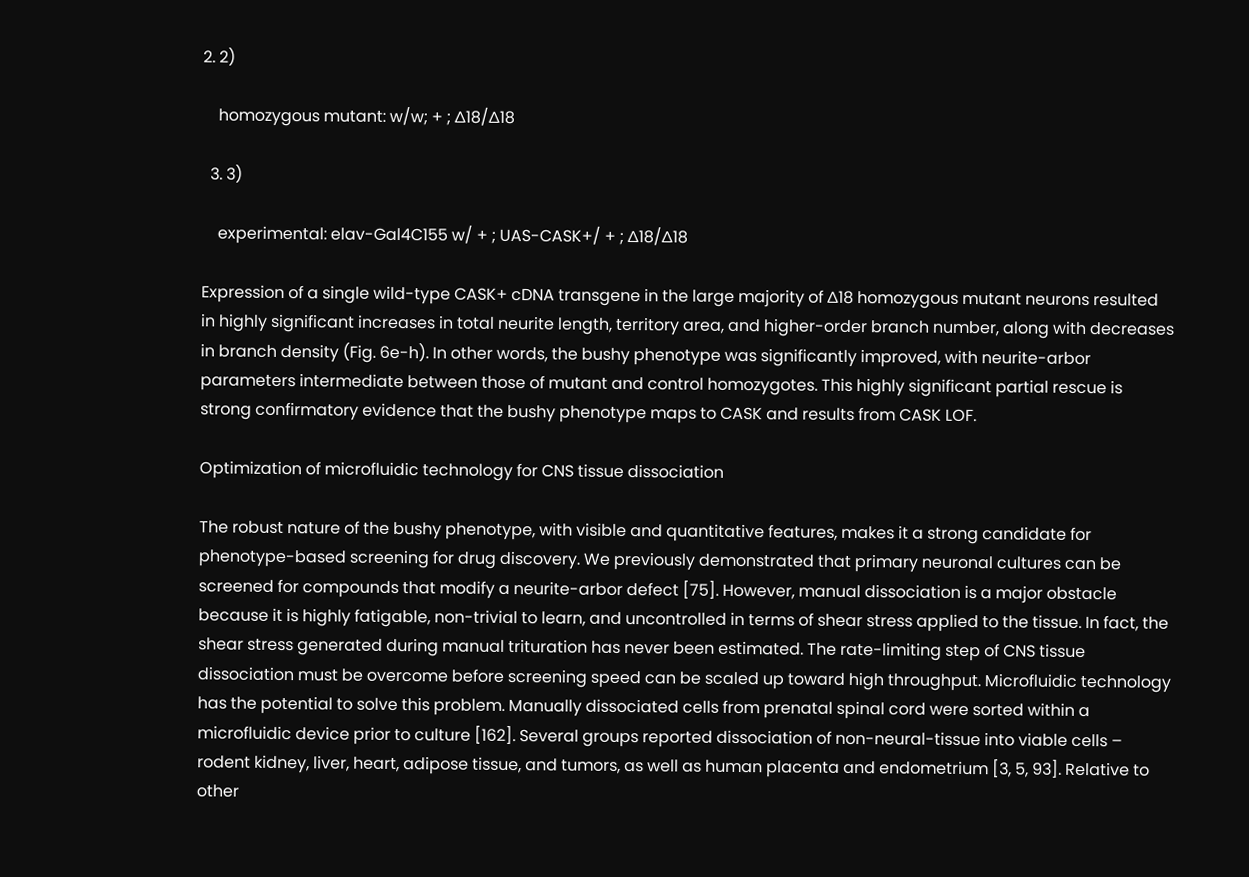2. 2)

    homozygous mutant: w/w; + ; ∆18/∆18

  3. 3)

    experimental: elav-Gal4C155 w/ + ; UAS-CASK+/ + ; ∆18/∆18

Expression of a single wild-type CASK+ cDNA transgene in the large majority of ∆18 homozygous mutant neurons resulted in highly significant increases in total neurite length, territory area, and higher-order branch number, along with decreases in branch density (Fig. 6e-h). In other words, the bushy phenotype was significantly improved, with neurite-arbor parameters intermediate between those of mutant and control homozygotes. This highly significant partial rescue is strong confirmatory evidence that the bushy phenotype maps to CASK and results from CASK LOF.

Optimization of microfluidic technology for CNS tissue dissociation

The robust nature of the bushy phenotype, with visible and quantitative features, makes it a strong candidate for phenotype-based screening for drug discovery. We previously demonstrated that primary neuronal cultures can be screened for compounds that modify a neurite-arbor defect [75]. However, manual dissociation is a major obstacle because it is highly fatigable, non-trivial to learn, and uncontrolled in terms of shear stress applied to the tissue. In fact, the shear stress generated during manual trituration has never been estimated. The rate-limiting step of CNS tissue dissociation must be overcome before screening speed can be scaled up toward high throughput. Microfluidic technology has the potential to solve this problem. Manually dissociated cells from prenatal spinal cord were sorted within a microfluidic device prior to culture [162]. Several groups reported dissociation of non-neural-tissue into viable cells – rodent kidney, liver, heart, adipose tissue, and tumors, as well as human placenta and endometrium [3, 5, 93]. Relative to other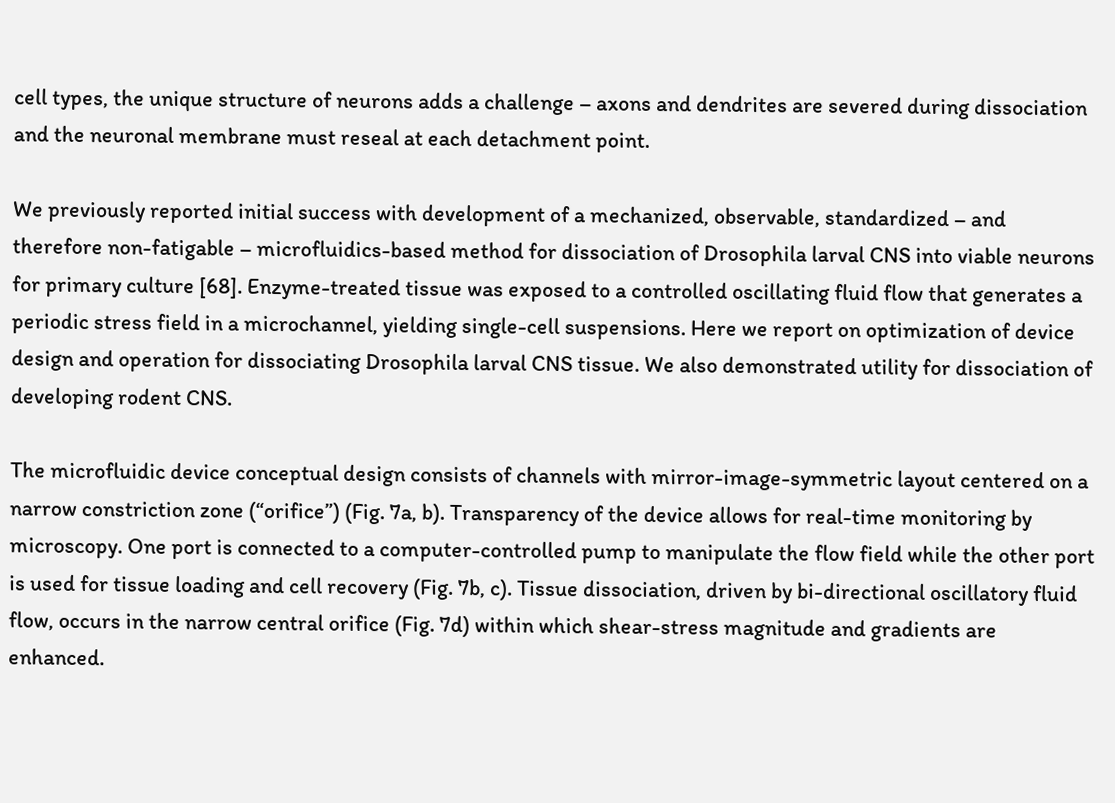cell types, the unique structure of neurons adds a challenge – axons and dendrites are severed during dissociation and the neuronal membrane must reseal at each detachment point.

We previously reported initial success with development of a mechanized, observable, standardized – and therefore non-fatigable – microfluidics-based method for dissociation of Drosophila larval CNS into viable neurons for primary culture [68]. Enzyme-treated tissue was exposed to a controlled oscillating fluid flow that generates a periodic stress field in a microchannel, yielding single-cell suspensions. Here we report on optimization of device design and operation for dissociating Drosophila larval CNS tissue. We also demonstrated utility for dissociation of developing rodent CNS.

The microfluidic device conceptual design consists of channels with mirror-image-symmetric layout centered on a narrow constriction zone (“orifice”) (Fig. 7a, b). Transparency of the device allows for real-time monitoring by microscopy. One port is connected to a computer-controlled pump to manipulate the flow field while the other port is used for tissue loading and cell recovery (Fig. 7b, c). Tissue dissociation, driven by bi-directional oscillatory fluid flow, occurs in the narrow central orifice (Fig. 7d) within which shear-stress magnitude and gradients are enhanced.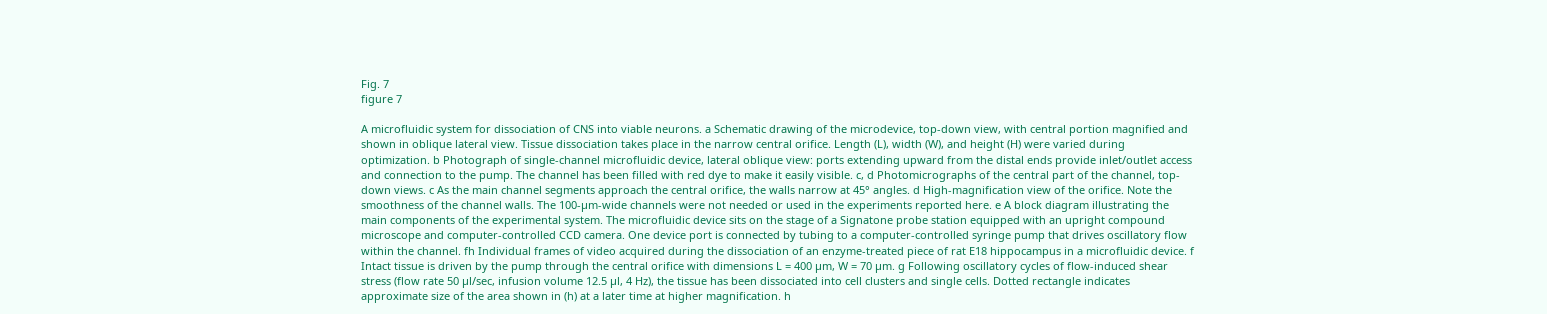Fig. 7
figure 7

A microfluidic system for dissociation of CNS into viable neurons. a Schematic drawing of the microdevice, top-down view, with central portion magnified and shown in oblique lateral view. Tissue dissociation takes place in the narrow central orifice. Length (L), width (W), and height (H) were varied during optimization. b Photograph of single-channel microfluidic device, lateral oblique view: ports extending upward from the distal ends provide inlet/outlet access and connection to the pump. The channel has been filled with red dye to make it easily visible. c, d Photomicrographs of the central part of the channel, top-down views. c As the main channel segments approach the central orifice, the walls narrow at 45° angles. d High-magnification view of the orifice. Note the smoothness of the channel walls. The 100-µm-wide channels were not needed or used in the experiments reported here. e A block diagram illustrating the main components of the experimental system. The microfluidic device sits on the stage of a Signatone probe station equipped with an upright compound microscope and computer-controlled CCD camera. One device port is connected by tubing to a computer-controlled syringe pump that drives oscillatory flow within the channel. fh Individual frames of video acquired during the dissociation of an enzyme-treated piece of rat E18 hippocampus in a microfluidic device. f Intact tissue is driven by the pump through the central orifice with dimensions L = 400 µm, W = 70 µm. g Following oscillatory cycles of flow-induced shear stress (flow rate 50 µl/sec, infusion volume 12.5 µl, 4 Hz), the tissue has been dissociated into cell clusters and single cells. Dotted rectangle indicates approximate size of the area shown in (h) at a later time at higher magnification. h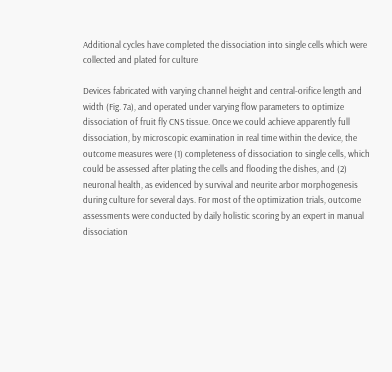Additional cycles have completed the dissociation into single cells which were collected and plated for culture

Devices fabricated with varying channel height and central-orifice length and width (Fig. 7a), and operated under varying flow parameters to optimize dissociation of fruit fly CNS tissue. Once we could achieve apparently full dissociation, by microscopic examination in real time within the device, the outcome measures were (1) completeness of dissociation to single cells, which could be assessed after plating the cells and flooding the dishes, and (2) neuronal health, as evidenced by survival and neurite arbor morphogenesis during culture for several days. For most of the optimization trials, outcome assessments were conducted by daily holistic scoring by an expert in manual dissociation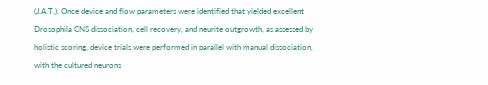(J.A.T.). Once device and flow parameters were identified that yielded excellent Drosophila CNS dissociation, cell recovery, and neurite outgrowth, as assessed by holistic scoring, device trials were performed in parallel with manual dissociation, with the cultured neurons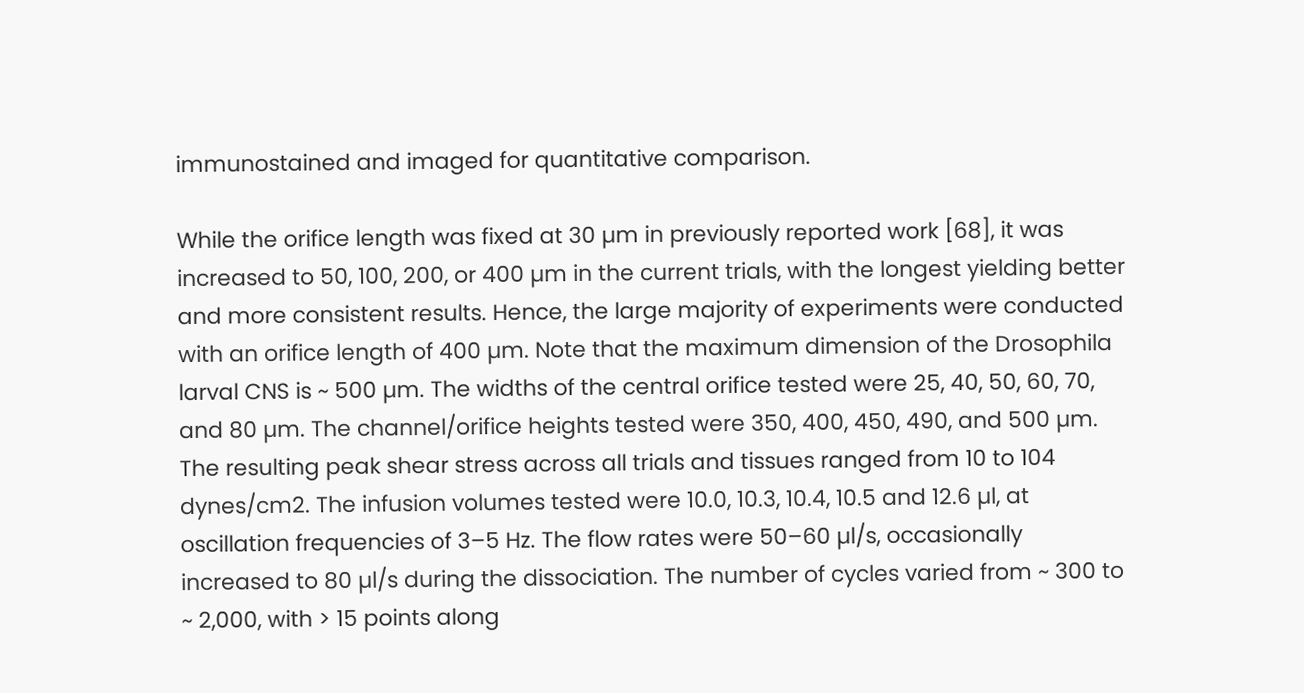immunostained and imaged for quantitative comparison.

While the orifice length was fixed at 30 µm in previously reported work [68], it was increased to 50, 100, 200, or 400 µm in the current trials, with the longest yielding better and more consistent results. Hence, the large majority of experiments were conducted with an orifice length of 400 µm. Note that the maximum dimension of the Drosophila larval CNS is ~ 500 µm. The widths of the central orifice tested were 25, 40, 50, 60, 70, and 80 µm. The channel/orifice heights tested were 350, 400, 450, 490, and 500 µm. The resulting peak shear stress across all trials and tissues ranged from 10 to 104 dynes/cm2. The infusion volumes tested were 10.0, 10.3, 10.4, 10.5 and 12.6 µl, at oscillation frequencies of 3–5 Hz. The flow rates were 50–60 µl/s, occasionally increased to 80 µl/s during the dissociation. The number of cycles varied from ~ 300 to ~ 2,000, with > 15 points along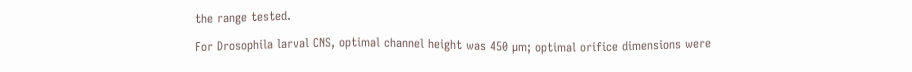the range tested.

For Drosophila larval CNS, optimal channel height was 450 µm; optimal orifice dimensions were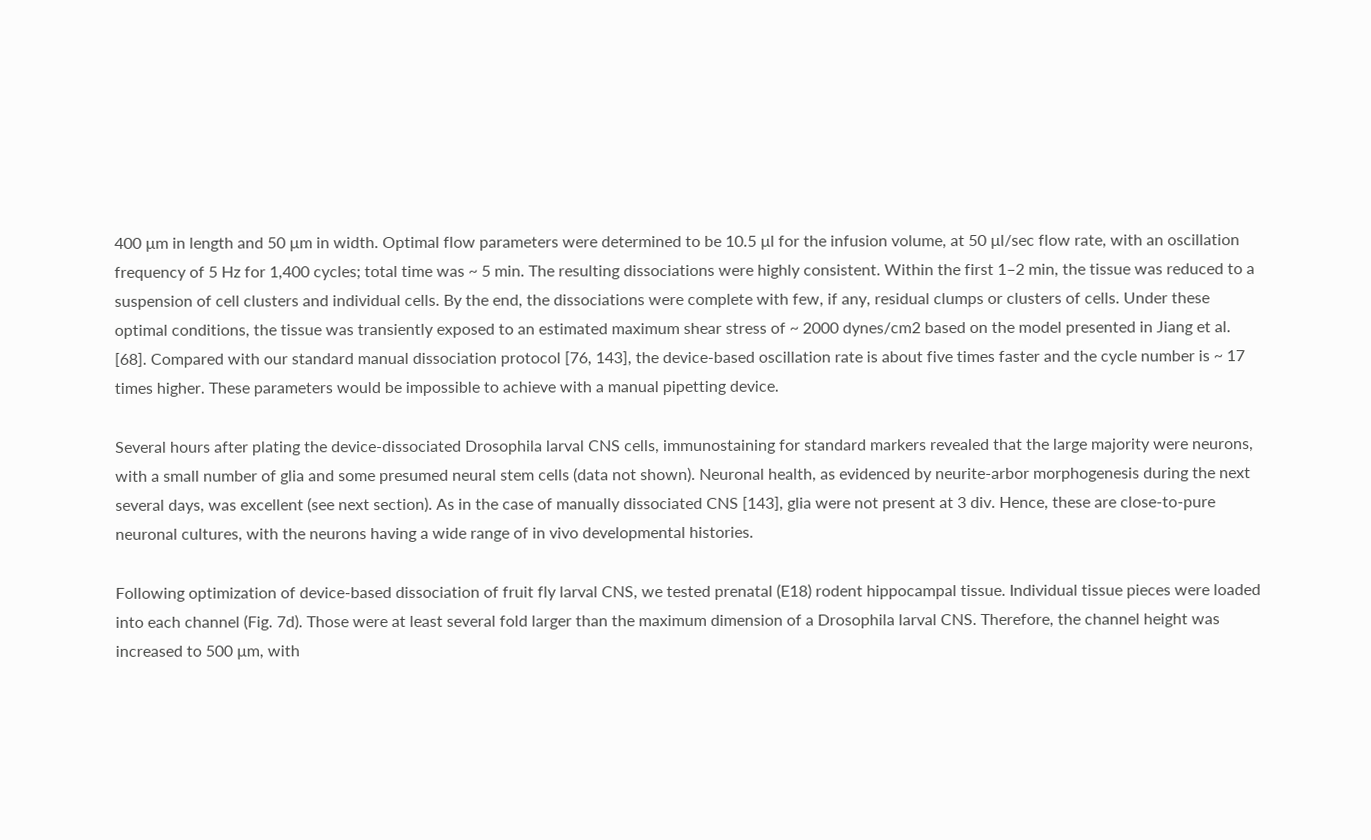400 µm in length and 50 µm in width. Optimal flow parameters were determined to be 10.5 µl for the infusion volume, at 50 µl/sec flow rate, with an oscillation frequency of 5 Hz for 1,400 cycles; total time was ~ 5 min. The resulting dissociations were highly consistent. Within the first 1–2 min, the tissue was reduced to a suspension of cell clusters and individual cells. By the end, the dissociations were complete with few, if any, residual clumps or clusters of cells. Under these optimal conditions, the tissue was transiently exposed to an estimated maximum shear stress of ~ 2000 dynes/cm2 based on the model presented in Jiang et al. [68]. Compared with our standard manual dissociation protocol [76, 143], the device-based oscillation rate is about five times faster and the cycle number is ~ 17 times higher. These parameters would be impossible to achieve with a manual pipetting device.

Several hours after plating the device-dissociated Drosophila larval CNS cells, immunostaining for standard markers revealed that the large majority were neurons, with a small number of glia and some presumed neural stem cells (data not shown). Neuronal health, as evidenced by neurite-arbor morphogenesis during the next several days, was excellent (see next section). As in the case of manually dissociated CNS [143], glia were not present at 3 div. Hence, these are close-to-pure neuronal cultures, with the neurons having a wide range of in vivo developmental histories.

Following optimization of device-based dissociation of fruit fly larval CNS, we tested prenatal (E18) rodent hippocampal tissue. Individual tissue pieces were loaded into each channel (Fig. 7d). Those were at least several fold larger than the maximum dimension of a Drosophila larval CNS. Therefore, the channel height was increased to 500 µm, with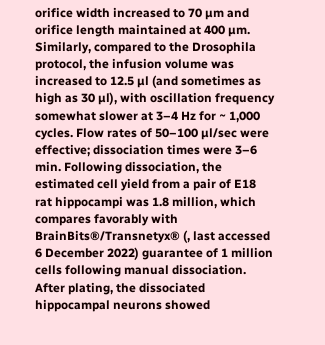orifice width increased to 70 µm and orifice length maintained at 400 µm. Similarly, compared to the Drosophila protocol, the infusion volume was increased to 12.5 µl (and sometimes as high as 30 µl), with oscillation frequency somewhat slower at 3–4 Hz for ~ 1,000 cycles. Flow rates of 50–100 µl/sec were effective; dissociation times were 3–6 min. Following dissociation, the estimated cell yield from a pair of E18 rat hippocampi was 1.8 million, which compares favorably with BrainBits®/Transnetyx® (, last accessed 6 December 2022) guarantee of 1 million cells following manual dissociation. After plating, the dissociated hippocampal neurons showed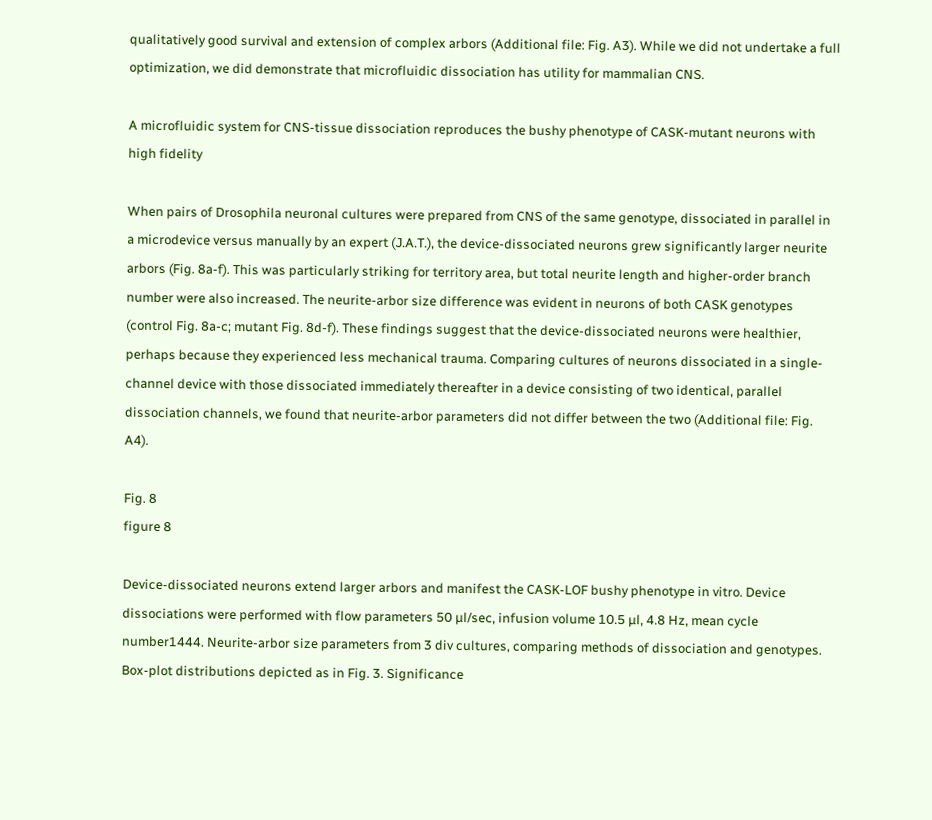qualitatively good survival and extension of complex arbors (Additional file: Fig. A3). While we did not undertake a full optimization, we did demonstrate that microfluidic dissociation has utility for mammalian CNS.

A microfluidic system for CNS-tissue dissociation reproduces the bushy phenotype of CASK-mutant neurons with high fidelity

When pairs of Drosophila neuronal cultures were prepared from CNS of the same genotype, dissociated in parallel in a microdevice versus manually by an expert (J.A.T.), the device-dissociated neurons grew significantly larger neurite arbors (Fig. 8a-f). This was particularly striking for territory area, but total neurite length and higher-order branch number were also increased. The neurite-arbor size difference was evident in neurons of both CASK genotypes (control Fig. 8a-c; mutant Fig. 8d-f). These findings suggest that the device-dissociated neurons were healthier, perhaps because they experienced less mechanical trauma. Comparing cultures of neurons dissociated in a single-channel device with those dissociated immediately thereafter in a device consisting of two identical, parallel dissociation channels, we found that neurite-arbor parameters did not differ between the two (Additional file: Fig. A4).

Fig. 8
figure 8

Device-dissociated neurons extend larger arbors and manifest the CASK-LOF bushy phenotype in vitro. Device dissociations were performed with flow parameters 50 µl/sec, infusion volume 10.5 µl, 4.8 Hz, mean cycle number1444. Neurite-arbor size parameters from 3 div cultures, comparing methods of dissociation and genotypes. Box-plot distributions depicted as in Fig. 3. Significance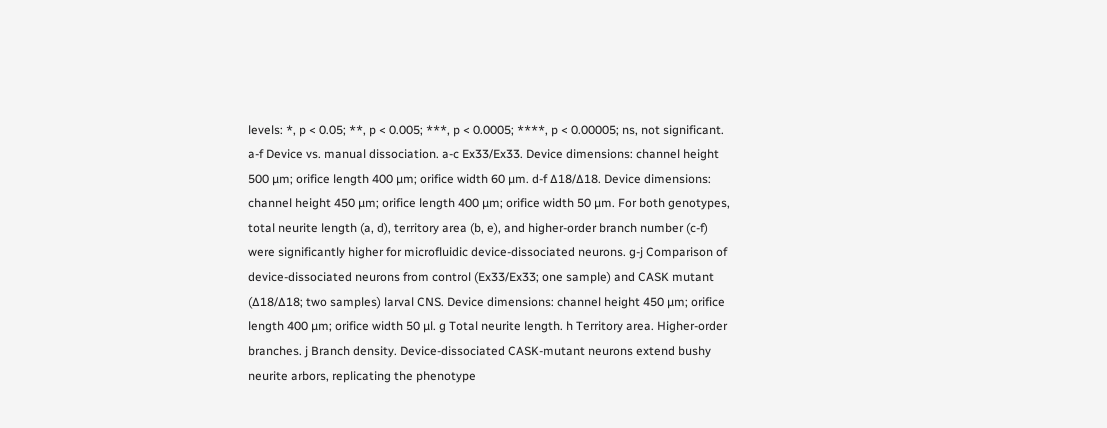levels: *, p < 0.05; **, p < 0.005; ***, p < 0.0005; ****, p < 0.00005; ns, not significant. a-f Device vs. manual dissociation. a-c Ex33/Ex33. Device dimensions: channel height 500 µm; orifice length 400 µm; orifice width 60 µm. d-f ∆18/∆18. Device dimensions: channel height 450 µm; orifice length 400 µm; orifice width 50 µm. For both genotypes, total neurite length (a, d), territory area (b, e), and higher-order branch number (c-f) were significantly higher for microfluidic device-dissociated neurons. g-j Comparison of device-dissociated neurons from control (Ex33/Ex33; one sample) and CASK mutant (∆18/∆18; two samples) larval CNS. Device dimensions: channel height 450 µm; orifice length 400 µm; orifice width 50 µl. g Total neurite length. h Territory area. Higher-order branches. j Branch density. Device-dissociated CASK-mutant neurons extend bushy neurite arbors, replicating the phenotype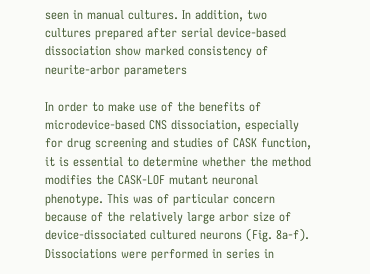seen in manual cultures. In addition, two cultures prepared after serial device-based dissociation show marked consistency of neurite-arbor parameters

In order to make use of the benefits of microdevice-based CNS dissociation, especially for drug screening and studies of CASK function, it is essential to determine whether the method modifies the CASK-LOF mutant neuronal phenotype. This was of particular concern because of the relatively large arbor size of device-dissociated cultured neurons (Fig. 8a-f). Dissociations were performed in series in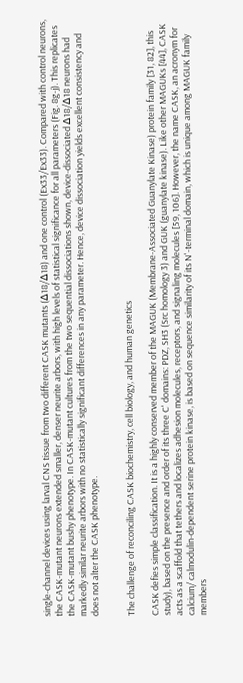single-channel devices using larval CNS tissue from two different CASK mutants (∆18/∆18) and one control (Ex33/Ex33). Compared with control neurons, the CASK-mutant neurons extended smaller, denser neurite arbors, with high levels of statistical significance for all parameters (Fig. 8g-j). This replicates the CASK-mutant bushy phenotype. In CASK-mutant cultures from the two sequential dissociations shown, device-dissociated ∆18/∆18 neurons had markedly similar neurite arbors with no statistically significant differences in any parameter. Hence, device dissociation yields excellent consistency and does not alter the CASK phenotype.


The challenge of reconciling CASK biochemistry, cell biology, and human genetics

CASK defies simple classification. It is a highly conserved member of the MAGUK (Membrane-Associated Guanylate Kinase) protein family [31, 82], this study), based on the presence and order of its three C' domains: PDZ, SH3 (Src homology 3) and GUK (guanylate kinase). Like other MAGUKs [44], CASK acts as a scaffold that tethers and localizes adhesion molecules, receptors, and signaling molecules [59, 106]. However, the name CASK, an acronym for calcium/ calmodulin-dependent serine protein kinase, is based on sequence similarity of its N'-terminal domain, which is unique among MAGUK family members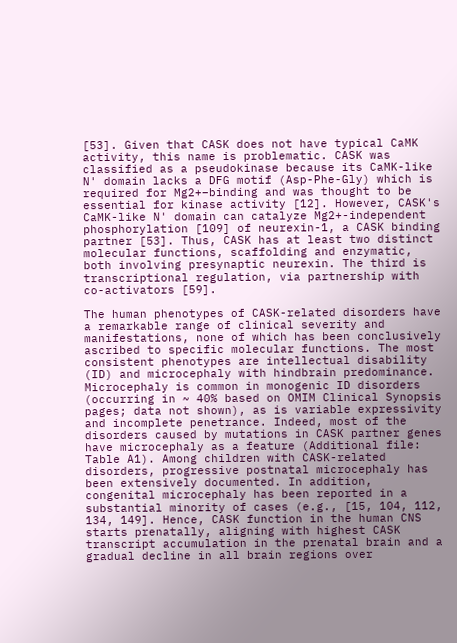[53]. Given that CASK does not have typical CaMK activity, this name is problematic. CASK was classified as a pseudokinase because its CaMK-like N' domain lacks a DFG motif (Asp-Phe-Gly) which is required for Mg2+−binding and was thought to be essential for kinase activity [12]. However, CASK's CaMK-like N' domain can catalyze Mg2+-independent phosphorylation [109] of neurexin-1, a CASK binding partner [53]. Thus, CASK has at least two distinct molecular functions, scaffolding and enzymatic, both involving presynaptic neurexin. The third is transcriptional regulation, via partnership with co-activators [59].

The human phenotypes of CASK-related disorders have a remarkable range of clinical severity and manifestations, none of which has been conclusively ascribed to specific molecular functions. The most consistent phenotypes are intellectual disability (ID) and microcephaly with hindbrain predominance. Microcephaly is common in monogenic ID disorders (occurring in ~ 40% based on OMIM Clinical Synopsis pages; data not shown), as is variable expressivity and incomplete penetrance. Indeed, most of the disorders caused by mutations in CASK partner genes have microcephaly as a feature (Additional file: Table A1). Among children with CASK-related disorders, progressive postnatal microcephaly has been extensively documented. In addition, congenital microcephaly has been reported in a substantial minority of cases (e.g., [15, 104, 112, 134, 149]. Hence, CASK function in the human CNS starts prenatally, aligning with highest CASK transcript accumulation in the prenatal brain and a gradual decline in all brain regions over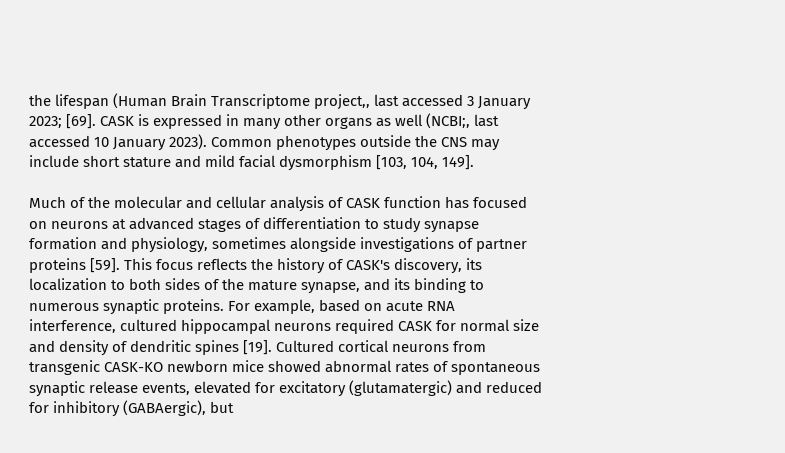the lifespan (Human Brain Transcriptome project,, last accessed 3 January 2023; [69]. CASK is expressed in many other organs as well (NCBI;, last accessed 10 January 2023). Common phenotypes outside the CNS may include short stature and mild facial dysmorphism [103, 104, 149].

Much of the molecular and cellular analysis of CASK function has focused on neurons at advanced stages of differentiation to study synapse formation and physiology, sometimes alongside investigations of partner proteins [59]. This focus reflects the history of CASK's discovery, its localization to both sides of the mature synapse, and its binding to numerous synaptic proteins. For example, based on acute RNA interference, cultured hippocampal neurons required CASK for normal size and density of dendritic spines [19]. Cultured cortical neurons from transgenic CASK-KO newborn mice showed abnormal rates of spontaneous synaptic release events, elevated for excitatory (glutamatergic) and reduced for inhibitory (GABAergic), but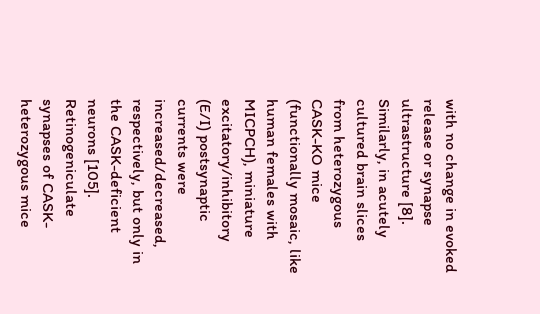with no change in evoked release or synapse ultrastructure [8]. Similarly, in acutely cultured brain slices from heterozygous CASK-KO mice (functionally mosaic, like human females with MICPCH), miniature excitatory/inhibitory (E/I) postsynaptic currents were increased/decreased, respectively, but only in the CASK-deficient neurons [105]. Retinogeniculate synapses of CASK-heterozygous mice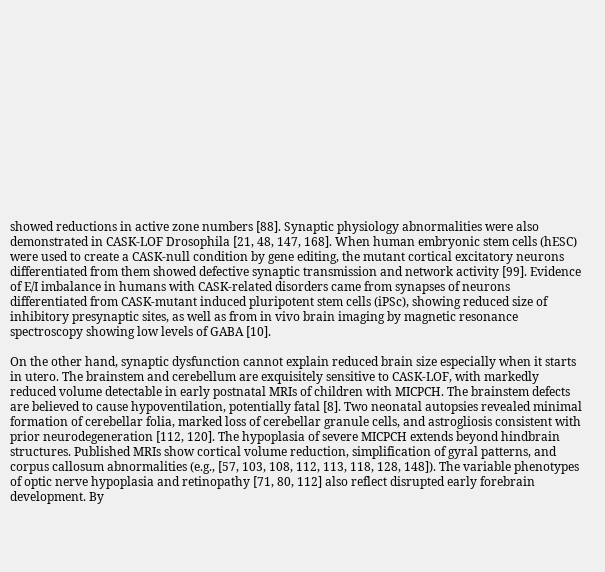showed reductions in active zone numbers [88]. Synaptic physiology abnormalities were also demonstrated in CASK-LOF Drosophila [21, 48, 147, 168]. When human embryonic stem cells (hESC) were used to create a CASK-null condition by gene editing, the mutant cortical excitatory neurons differentiated from them showed defective synaptic transmission and network activity [99]. Evidence of E/I imbalance in humans with CASK-related disorders came from synapses of neurons differentiated from CASK-mutant induced pluripotent stem cells (iPSc), showing reduced size of inhibitory presynaptic sites, as well as from in vivo brain imaging by magnetic resonance spectroscopy showing low levels of GABA [10].

On the other hand, synaptic dysfunction cannot explain reduced brain size especially when it starts in utero. The brainstem and cerebellum are exquisitely sensitive to CASK-LOF, with markedly reduced volume detectable in early postnatal MRIs of children with MICPCH. The brainstem defects are believed to cause hypoventilation, potentially fatal [8]. Two neonatal autopsies revealed minimal formation of cerebellar folia, marked loss of cerebellar granule cells, and astrogliosis consistent with prior neurodegeneration [112, 120]. The hypoplasia of severe MICPCH extends beyond hindbrain structures. Published MRIs show cortical volume reduction, simplification of gyral patterns, and corpus callosum abnormalities (e.g., [57, 103, 108, 112, 113, 118, 128, 148]). The variable phenotypes of optic nerve hypoplasia and retinopathy [71, 80, 112] also reflect disrupted early forebrain development. By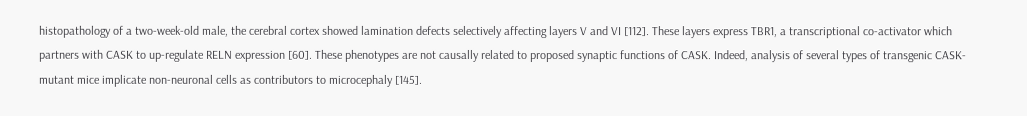histopathology of a two-week-old male, the cerebral cortex showed lamination defects selectively affecting layers V and VI [112]. These layers express TBR1, a transcriptional co-activator which partners with CASK to up-regulate RELN expression [60]. These phenotypes are not causally related to proposed synaptic functions of CASK. Indeed, analysis of several types of transgenic CASK-mutant mice implicate non-neuronal cells as contributors to microcephaly [145].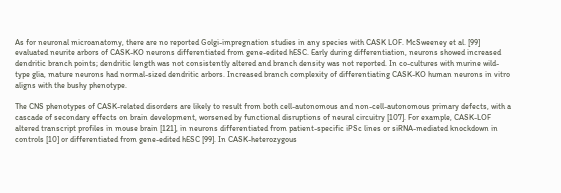As for neuronal microanatomy, there are no reported Golgi-impregnation studies in any species with CASK LOF. McSweeney et al. [99] evaluated neurite arbors of CASK-KO neurons differentiated from gene-edited hESC. Early during differentiation, neurons showed increased dendritic branch points; dendritic length was not consistently altered and branch density was not reported. In co-cultures with murine wild-type glia, mature neurons had normal-sized dendritic arbors. Increased branch complexity of differentiating CASK-KO human neurons in vitro aligns with the bushy phenotype.

The CNS phenotypes of CASK-related disorders are likely to result from both cell-autonomous and non-cell-autonomous primary defects, with a cascade of secondary effects on brain development, worsened by functional disruptions of neural circuitry [107]. For example, CASK-LOF altered transcript profiles in mouse brain [121], in neurons differentiated from patient-specific iPSc lines or siRNA-mediated knockdown in controls [10] or differentiated from gene-edited hESC [99]. In CASK-heterozygous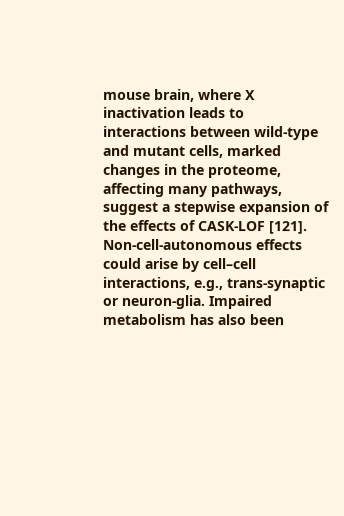mouse brain, where X inactivation leads to interactions between wild-type and mutant cells, marked changes in the proteome, affecting many pathways, suggest a stepwise expansion of the effects of CASK-LOF [121]. Non-cell-autonomous effects could arise by cell–cell interactions, e.g., trans-synaptic or neuron-glia. Impaired metabolism has also been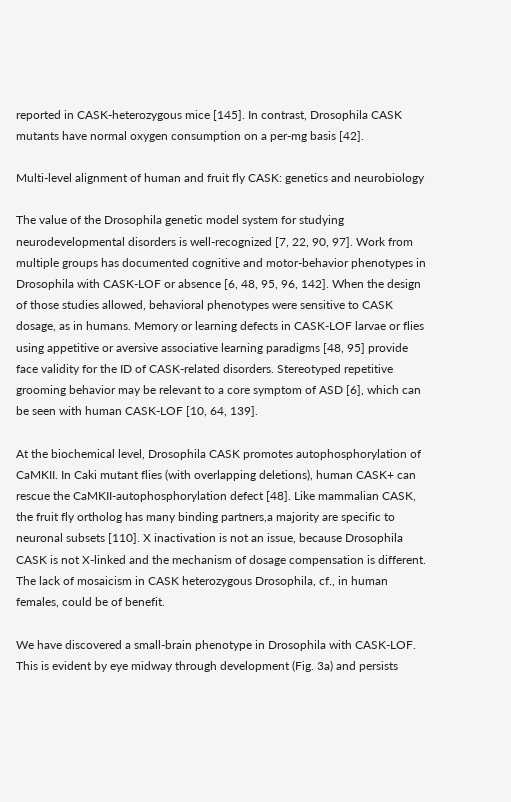reported in CASK-heterozygous mice [145]. In contrast, Drosophila CASK mutants have normal oxygen consumption on a per-mg basis [42].

Multi-level alignment of human and fruit fly CASK: genetics and neurobiology

The value of the Drosophila genetic model system for studying neurodevelopmental disorders is well-recognized [7, 22, 90, 97]. Work from multiple groups has documented cognitive and motor-behavior phenotypes in Drosophila with CASK-LOF or absence [6, 48, 95, 96, 142]. When the design of those studies allowed, behavioral phenotypes were sensitive to CASK dosage, as in humans. Memory or learning defects in CASK-LOF larvae or flies using appetitive or aversive associative learning paradigms [48, 95] provide face validity for the ID of CASK-related disorders. Stereotyped repetitive grooming behavior may be relevant to a core symptom of ASD [6], which can be seen with human CASK-LOF [10, 64, 139].

At the biochemical level, Drosophila CASK promotes autophosphorylation of CaMKII. In Caki mutant flies (with overlapping deletions), human CASK+ can rescue the CaMKII-autophosphorylation defect [48]. Like mammalian CASK, the fruit fly ortholog has many binding partners,a majority are specific to neuronal subsets [110]. X inactivation is not an issue, because Drosophila CASK is not X-linked and the mechanism of dosage compensation is different. The lack of mosaicism in CASK heterozygous Drosophila, cf., in human females, could be of benefit.

We have discovered a small-brain phenotype in Drosophila with CASK-LOF. This is evident by eye midway through development (Fig. 3a) and persists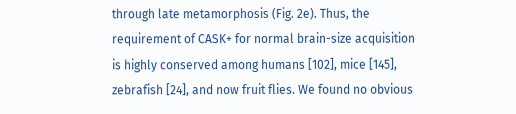through late metamorphosis (Fig. 2e). Thus, the requirement of CASK+ for normal brain-size acquisition is highly conserved among humans [102], mice [145], zebrafish [24], and now fruit flies. We found no obvious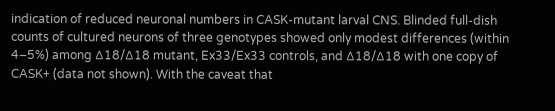indication of reduced neuronal numbers in CASK-mutant larval CNS. Blinded full-dish counts of cultured neurons of three genotypes showed only modest differences (within 4–5%) among ∆18/∆18 mutant, Ex33/Ex33 controls, and ∆18/∆18 with one copy of CASK+ (data not shown). With the caveat that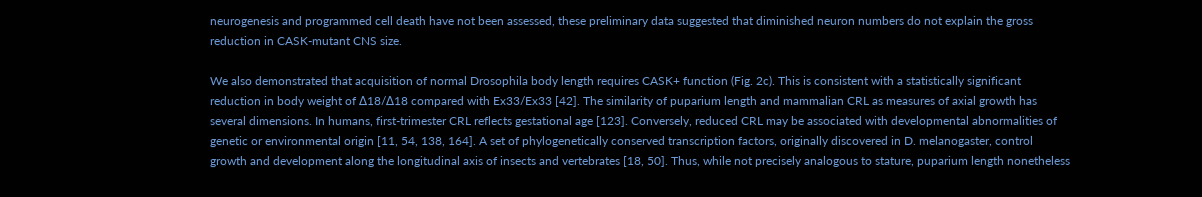neurogenesis and programmed cell death have not been assessed, these preliminary data suggested that diminished neuron numbers do not explain the gross reduction in CASK-mutant CNS size.

We also demonstrated that acquisition of normal Drosophila body length requires CASK+ function (Fig. 2c). This is consistent with a statistically significant reduction in body weight of ∆18/∆18 compared with Ex33/Ex33 [42]. The similarity of puparium length and mammalian CRL as measures of axial growth has several dimensions. In humans, first-trimester CRL reflects gestational age [123]. Conversely, reduced CRL may be associated with developmental abnormalities of genetic or environmental origin [11, 54, 138, 164]. A set of phylogenetically conserved transcription factors, originally discovered in D. melanogaster, control growth and development along the longitudinal axis of insects and vertebrates [18, 50]. Thus, while not precisely analogous to stature, puparium length nonetheless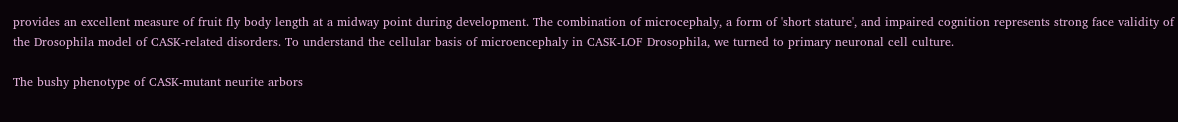provides an excellent measure of fruit fly body length at a midway point during development. The combination of microcephaly, a form of 'short stature', and impaired cognition represents strong face validity of the Drosophila model of CASK-related disorders. To understand the cellular basis of microencephaly in CASK-LOF Drosophila, we turned to primary neuronal cell culture.

The bushy phenotype of CASK-mutant neurite arbors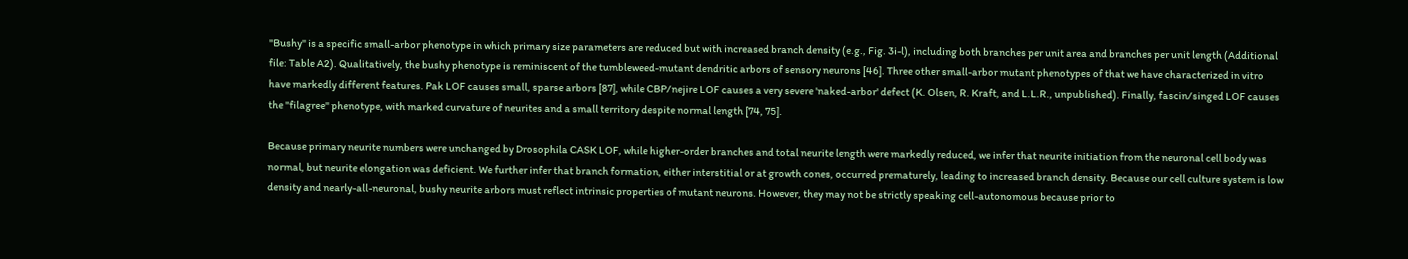"Bushy" is a specific small-arbor phenotype in which primary size parameters are reduced but with increased branch density (e.g., Fig. 3i-l), including both branches per unit area and branches per unit length (Additional file: Table A2). Qualitatively, the bushy phenotype is reminiscent of the tumbleweed-mutant dendritic arbors of sensory neurons [46]. Three other small-arbor mutant phenotypes of that we have characterized in vitro have markedly different features. Pak LOF causes small, sparse arbors [87], while CBP/nejire LOF causes a very severe 'naked-arbor' defect (K. Olsen, R. Kraft, and L.L.R., unpublished). Finally, fascin/singed LOF causes the "filagree" phenotype, with marked curvature of neurites and a small territory despite normal length [74, 75].

Because primary neurite numbers were unchanged by Drosophila CASK LOF, while higher-order branches and total neurite length were markedly reduced, we infer that neurite initiation from the neuronal cell body was normal, but neurite elongation was deficient. We further infer that branch formation, either interstitial or at growth cones, occurred prematurely, leading to increased branch density. Because our cell culture system is low density and nearly-all-neuronal, bushy neurite arbors must reflect intrinsic properties of mutant neurons. However, they may not be strictly speaking cell-autonomous because prior to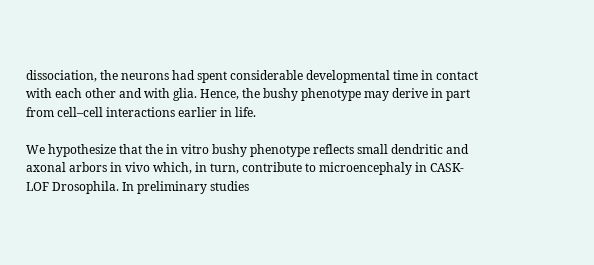dissociation, the neurons had spent considerable developmental time in contact with each other and with glia. Hence, the bushy phenotype may derive in part from cell–cell interactions earlier in life.

We hypothesize that the in vitro bushy phenotype reflects small dendritic and axonal arbors in vivo which, in turn, contribute to microencephaly in CASK-LOF Drosophila. In preliminary studies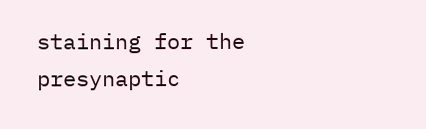staining for the presynaptic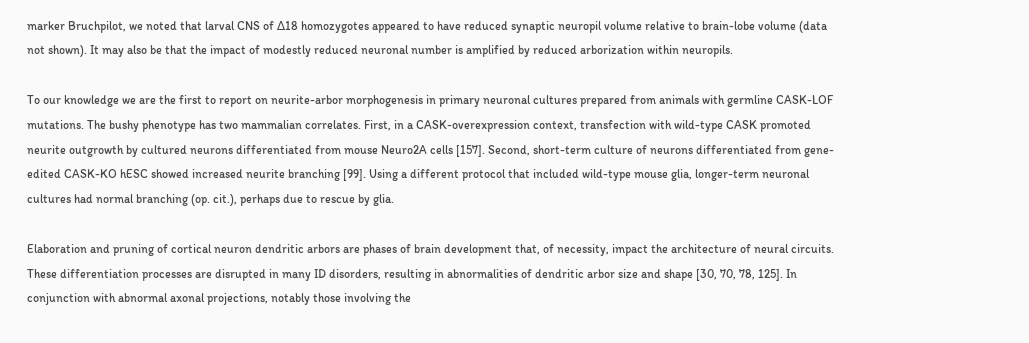marker Bruchpilot, we noted that larval CNS of ∆18 homozygotes appeared to have reduced synaptic neuropil volume relative to brain-lobe volume (data not shown). It may also be that the impact of modestly reduced neuronal number is amplified by reduced arborization within neuropils.

To our knowledge we are the first to report on neurite-arbor morphogenesis in primary neuronal cultures prepared from animals with germline CASK-LOF mutations. The bushy phenotype has two mammalian correlates. First, in a CASK-overexpression context, transfection with wild-type CASK promoted neurite outgrowth by cultured neurons differentiated from mouse Neuro2A cells [157]. Second, short-term culture of neurons differentiated from gene-edited CASK-KO hESC showed increased neurite branching [99]. Using a different protocol that included wild-type mouse glia, longer-term neuronal cultures had normal branching (op. cit.), perhaps due to rescue by glia.

Elaboration and pruning of cortical neuron dendritic arbors are phases of brain development that, of necessity, impact the architecture of neural circuits. These differentiation processes are disrupted in many ID disorders, resulting in abnormalities of dendritic arbor size and shape [30, 70, 78, 125]. In conjunction with abnormal axonal projections, notably those involving the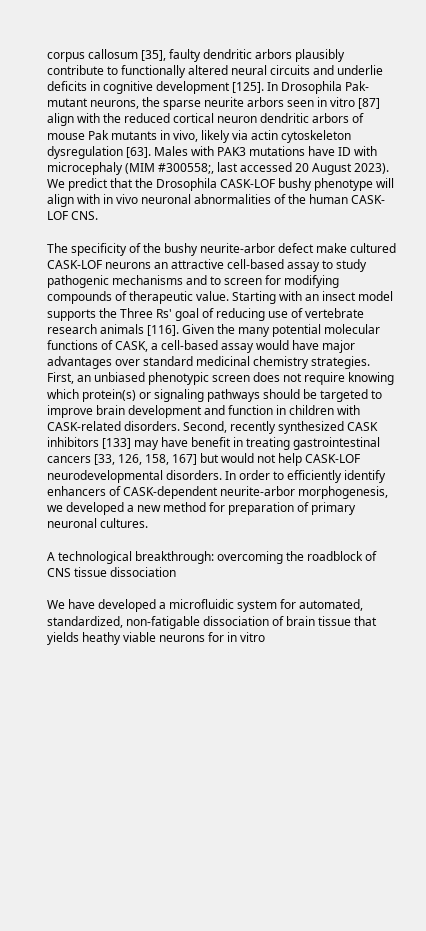corpus callosum [35], faulty dendritic arbors plausibly contribute to functionally altered neural circuits and underlie deficits in cognitive development [125]. In Drosophila Pak-mutant neurons, the sparse neurite arbors seen in vitro [87] align with the reduced cortical neuron dendritic arbors of mouse Pak mutants in vivo, likely via actin cytoskeleton dysregulation [63]. Males with PAK3 mutations have ID with microcephaly (MIM #300558;, last accessed 20 August 2023). We predict that the Drosophila CASK-LOF bushy phenotype will align with in vivo neuronal abnormalities of the human CASK-LOF CNS.

The specificity of the bushy neurite-arbor defect make cultured CASK-LOF neurons an attractive cell-based assay to study pathogenic mechanisms and to screen for modifying compounds of therapeutic value. Starting with an insect model supports the Three Rs' goal of reducing use of vertebrate research animals [116]. Given the many potential molecular functions of CASK, a cell-based assay would have major advantages over standard medicinal chemistry strategies. First, an unbiased phenotypic screen does not require knowing which protein(s) or signaling pathways should be targeted to improve brain development and function in children with CASK-related disorders. Second, recently synthesized CASK inhibitors [133] may have benefit in treating gastrointestinal cancers [33, 126, 158, 167] but would not help CASK-LOF neurodevelopmental disorders. In order to efficiently identify enhancers of CASK-dependent neurite-arbor morphogenesis, we developed a new method for preparation of primary neuronal cultures.

A technological breakthrough: overcoming the roadblock of CNS tissue dissociation

We have developed a microfluidic system for automated, standardized, non-fatigable dissociation of brain tissue that yields heathy viable neurons for in vitro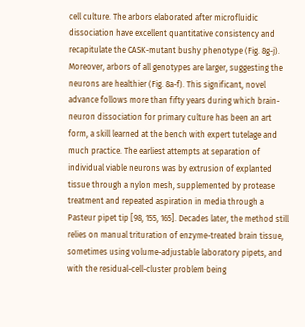cell culture. The arbors elaborated after microfluidic dissociation have excellent quantitative consistency and recapitulate the CASK-mutant bushy phenotype (Fig. 8g-j). Moreover, arbors of all genotypes are larger, suggesting the neurons are healthier (Fig. 8a-f). This significant, novel advance follows more than fifty years during which brain-neuron dissociation for primary culture has been an art form, a skill learned at the bench with expert tutelage and much practice. The earliest attempts at separation of individual viable neurons was by extrusion of explanted tissue through a nylon mesh, supplemented by protease treatment and repeated aspiration in media through a Pasteur pipet tip [98, 155, 165]. Decades later, the method still relies on manual trituration of enzyme-treated brain tissue, sometimes using volume-adjustable laboratory pipets, and with the residual-cell-cluster problem being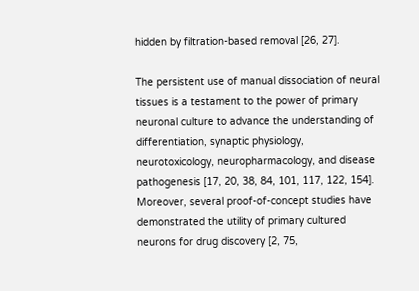hidden by filtration-based removal [26, 27].

The persistent use of manual dissociation of neural tissues is a testament to the power of primary neuronal culture to advance the understanding of differentiation, synaptic physiology, neurotoxicology, neuropharmacology, and disease pathogenesis [17, 20, 38, 84, 101, 117, 122, 154]. Moreover, several proof-of-concept studies have demonstrated the utility of primary cultured neurons for drug discovery [2, 75,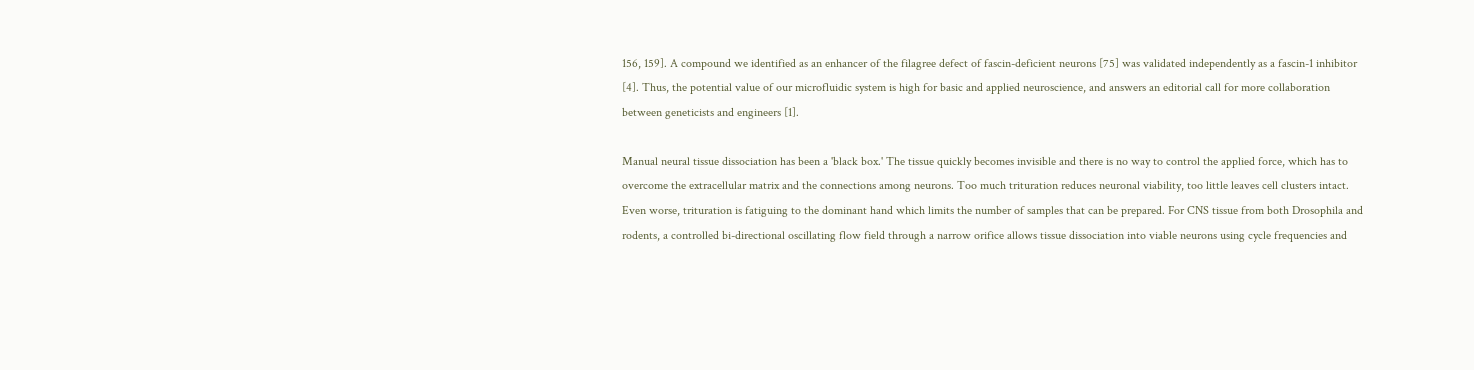156, 159]. A compound we identified as an enhancer of the filagree defect of fascin-deficient neurons [75] was validated independently as a fascin-1 inhibitor [4]. Thus, the potential value of our microfluidic system is high for basic and applied neuroscience, and answers an editorial call for more collaboration between geneticists and engineers [1].

Manual neural tissue dissociation has been a 'black box.' The tissue quickly becomes invisible and there is no way to control the applied force, which has to overcome the extracellular matrix and the connections among neurons. Too much trituration reduces neuronal viability, too little leaves cell clusters intact. Even worse, trituration is fatiguing to the dominant hand which limits the number of samples that can be prepared. For CNS tissue from both Drosophila and rodents, a controlled bi-directional oscillating flow field through a narrow orifice allows tissue dissociation into viable neurons using cycle frequencies and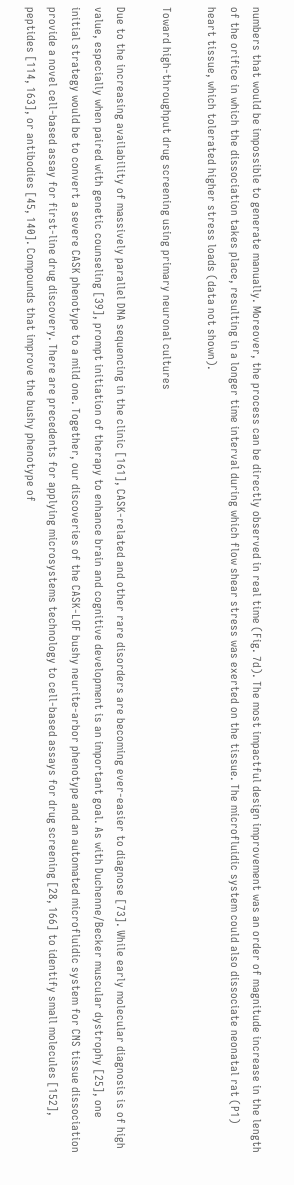numbers that would be impossible to generate manually. Moreover, the process can be directly observed in real time (Fig. 7d). The most impactful design improvement was an order of magnitude increase in the length of the orifice in which the dissociation takes place, resulting in a longer time interval during which flow shear stress was exerted on the tissue. The microfluidic system could also dissociate neonatal rat (P1) heart tissue, which tolerated higher stress loads (data not shown).

Toward high-throughput drug screening using primary neuronal cultures

Due to the increasing availability of massively parallel DNA sequencing in the clinic [161], CASK-related and other rare disorders are becoming ever-easier to diagnose [73]. While early molecular diagnosis is of high value, especially when paired with genetic counseling [39], prompt initiation of therapy to enhance brain and cognitive development is an important goal. As with Duchenne/Becker muscular dystrophy [25], one initial strategy would be to convert a severe CASK phenotype to a mild one. Together, our discoveries of the CASK-LOF bushy neurite-arbor phenotype and an automated microfluidic system for CNS tissue dissociation provide a novel cell-based assay for first-line drug discovery. There are precedents for applying microsystems technology to cell-based assays for drug screening [28, 166] to identify small molecules [152], peptides [114, 163], or antibodies [45, 140]. Compounds that improve the bushy phenotype of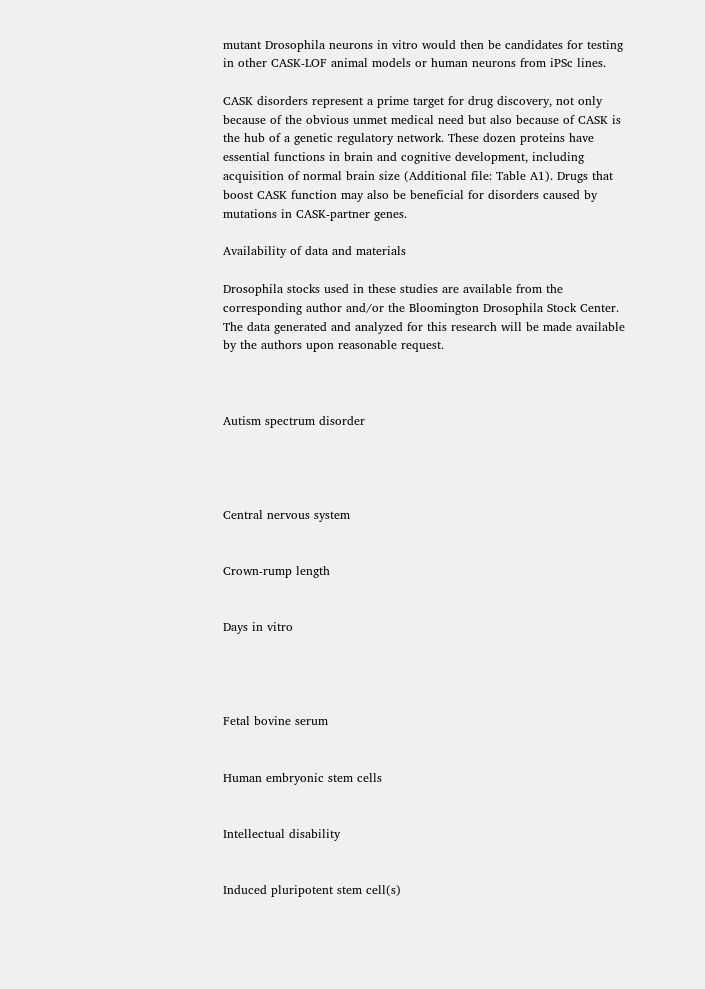mutant Drosophila neurons in vitro would then be candidates for testing in other CASK-LOF animal models or human neurons from iPSc lines.

CASK disorders represent a prime target for drug discovery, not only because of the obvious unmet medical need but also because of CASK is the hub of a genetic regulatory network. These dozen proteins have essential functions in brain and cognitive development, including acquisition of normal brain size (Additional file: Table A1). Drugs that boost CASK function may also be beneficial for disorders caused by mutations in CASK-partner genes.

Availability of data and materials

Drosophila stocks used in these studies are available from the corresponding author and/or the Bloomington Drosophila Stock Center. The data generated and analyzed for this research will be made available by the authors upon reasonable request.



Autism spectrum disorder




Central nervous system


Crown-rump length


Days in vitro




Fetal bovine serum


Human embryonic stem cells


Intellectual disability


Induced pluripotent stem cell(s)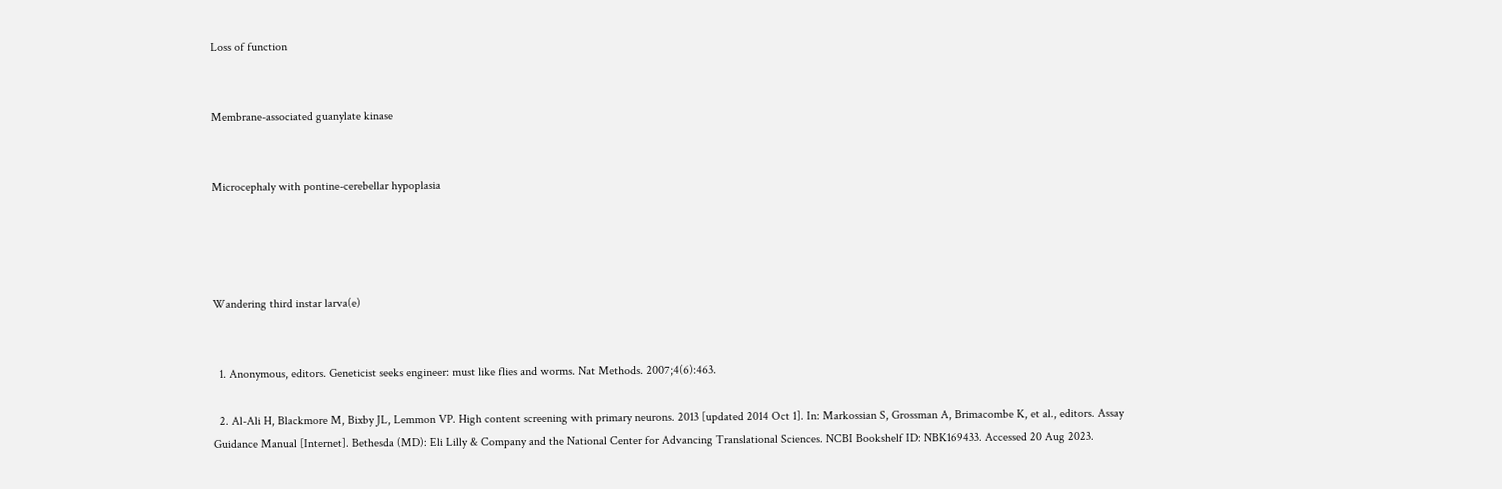Loss of function


Membrane-associated guanylate kinase


Microcephaly with pontine-cerebellar hypoplasia




Wandering third instar larva(e)


  1. Anonymous, editors. Geneticist seeks engineer: must like flies and worms. Nat Methods. 2007;4(6):463.

  2. Al-Ali H, Blackmore M, Bixby JL, Lemmon VP. High content screening with primary neurons. 2013 [updated 2014 Oct 1]. In: Markossian S, Grossman A, Brimacombe K, et al., editors. Assay Guidance Manual [Internet]. Bethesda (MD): Eli Lilly & Company and the National Center for Advancing Translational Sciences. NCBI Bookshelf ID: NBK169433. Accessed 20 Aug 2023.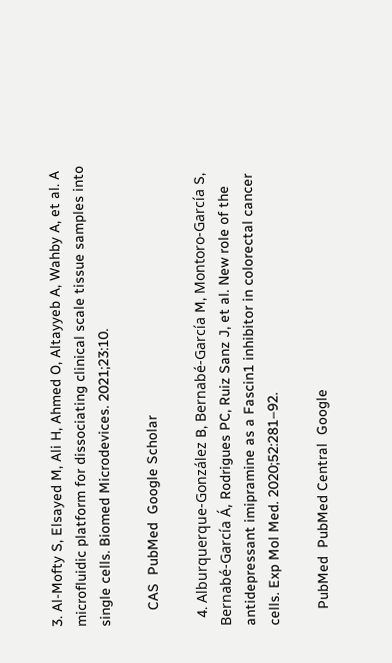3. Al-Mofty S, Elsayed M, Ali H, Ahmed O, Altayyeb A, Wahby A, et al. A microfluidic platform for dissociating clinical scale tissue samples into single cells. Biomed Microdevices. 2021;23:10.

    CAS  PubMed  Google Scholar

  4. Alburquerque-González B, Bernabé-García M, Montoro-García S, Bernabé-García Á, Rodrigues PC, Ruiz Sanz J, et al. New role of the antidepressant imipramine as a Fascin1 inhibitor in colorectal cancer cells. Exp Mol Med. 2020;52:281–92.

    PubMed  PubMed Central  Google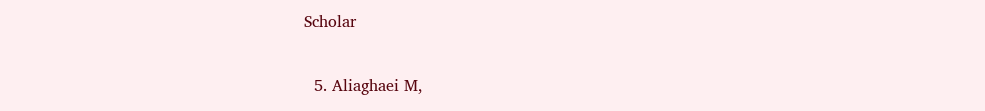Scholar

  5. Aliaghaei M,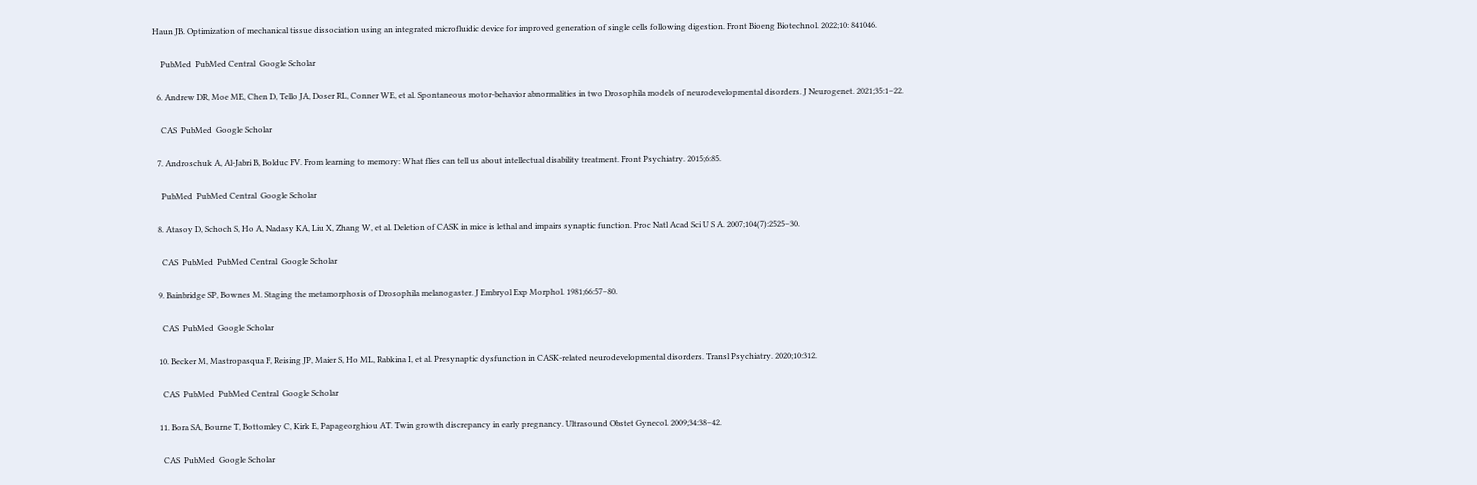Haun JB. Optimization of mechanical tissue dissociation using an integrated microfluidic device for improved generation of single cells following digestion. Front Bioeng Biotechnol. 2022;10: 841046.

    PubMed  PubMed Central  Google Scholar

  6. Andrew DR, Moe ME, Chen D, Tello JA, Doser RL, Conner WE, et al. Spontaneous motor-behavior abnormalities in two Drosophila models of neurodevelopmental disorders. J Neurogenet. 2021;35:1–22.

    CAS  PubMed  Google Scholar

  7. Androschuk A, Al-Jabri B, Bolduc FV. From learning to memory: What flies can tell us about intellectual disability treatment. Front Psychiatry. 2015;6:85.

    PubMed  PubMed Central  Google Scholar

  8. Atasoy D, Schoch S, Ho A, Nadasy KA, Liu X, Zhang W, et al. Deletion of CASK in mice is lethal and impairs synaptic function. Proc Natl Acad Sci U S A. 2007;104(7):2525–30.

    CAS  PubMed  PubMed Central  Google Scholar

  9. Bainbridge SP, Bownes M. Staging the metamorphosis of Drosophila melanogaster. J Embryol Exp Morphol. 1981;66:57–80.

    CAS  PubMed  Google Scholar

  10. Becker M, Mastropasqua F, Reising JP, Maier S, Ho ML, Rabkina I, et al. Presynaptic dysfunction in CASK-related neurodevelopmental disorders. Transl Psychiatry. 2020;10:312.

    CAS  PubMed  PubMed Central  Google Scholar

  11. Bora SA, Bourne T, Bottomley C, Kirk E, Papageorghiou AT. Twin growth discrepancy in early pregnancy. Ultrasound Obstet Gynecol. 2009;34:38–42.

    CAS  PubMed  Google Scholar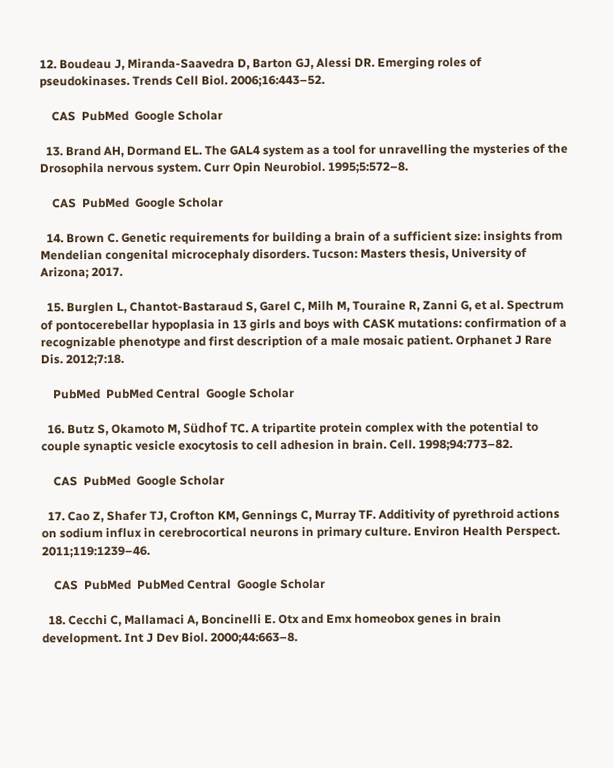12. Boudeau J, Miranda-Saavedra D, Barton GJ, Alessi DR. Emerging roles of pseudokinases. Trends Cell Biol. 2006;16:443–52.

    CAS  PubMed  Google Scholar

  13. Brand AH, Dormand EL. The GAL4 system as a tool for unravelling the mysteries of the Drosophila nervous system. Curr Opin Neurobiol. 1995;5:572–8.

    CAS  PubMed  Google Scholar

  14. Brown C. Genetic requirements for building a brain of a sufficient size: insights from Mendelian congenital microcephaly disorders. Tucson: Masters thesis, University of Arizona; 2017.

  15. Burglen L, Chantot-Bastaraud S, Garel C, Milh M, Touraine R, Zanni G, et al. Spectrum of pontocerebellar hypoplasia in 13 girls and boys with CASK mutations: confirmation of a recognizable phenotype and first description of a male mosaic patient. Orphanet J Rare Dis. 2012;7:18.

    PubMed  PubMed Central  Google Scholar

  16. Butz S, Okamoto M, Südhof TC. A tripartite protein complex with the potential to couple synaptic vesicle exocytosis to cell adhesion in brain. Cell. 1998;94:773–82.

    CAS  PubMed  Google Scholar

  17. Cao Z, Shafer TJ, Crofton KM, Gennings C, Murray TF. Additivity of pyrethroid actions on sodium influx in cerebrocortical neurons in primary culture. Environ Health Perspect. 2011;119:1239–46.

    CAS  PubMed  PubMed Central  Google Scholar

  18. Cecchi C, Mallamaci A, Boncinelli E. Otx and Emx homeobox genes in brain development. Int J Dev Biol. 2000;44:663–8.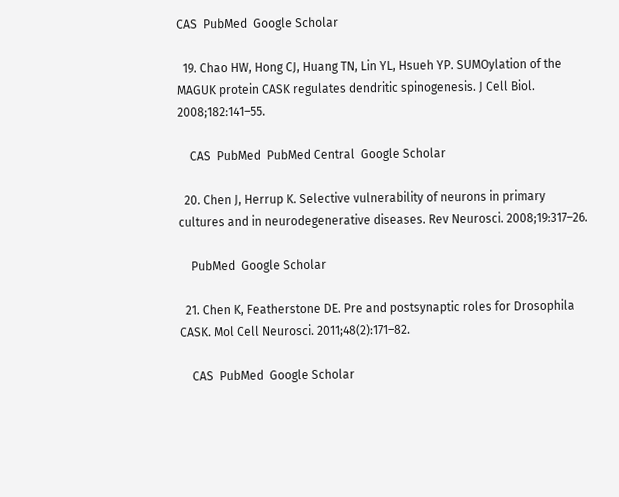CAS  PubMed  Google Scholar

  19. Chao HW, Hong CJ, Huang TN, Lin YL, Hsueh YP. SUMOylation of the MAGUK protein CASK regulates dendritic spinogenesis. J Cell Biol. 2008;182:141–55.

    CAS  PubMed  PubMed Central  Google Scholar

  20. Chen J, Herrup K. Selective vulnerability of neurons in primary cultures and in neurodegenerative diseases. Rev Neurosci. 2008;19:317–26.

    PubMed  Google Scholar

  21. Chen K, Featherstone DE. Pre and postsynaptic roles for Drosophila CASK. Mol Cell Neurosci. 2011;48(2):171–82.

    CAS  PubMed  Google Scholar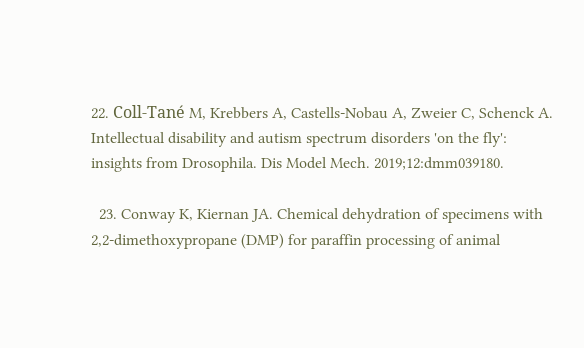22. Coll-Tané M, Krebbers A, Castells-Nobau A, Zweier C, Schenck A. Intellectual disability and autism spectrum disorders 'on the fly': insights from Drosophila. Dis Model Mech. 2019;12:dmm039180.

  23. Conway K, Kiernan JA. Chemical dehydration of specimens with 2,2-dimethoxypropane (DMP) for paraffin processing of animal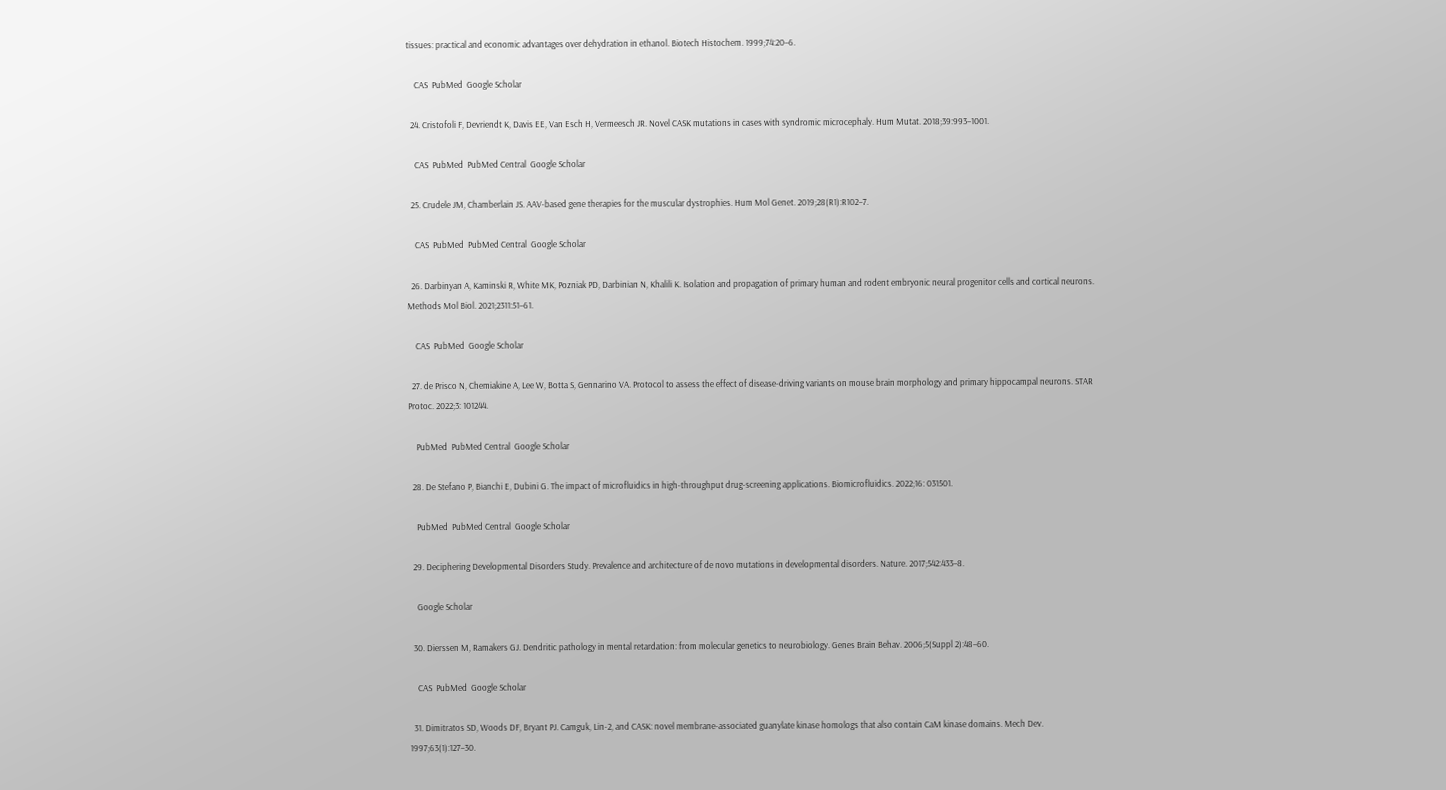tissues: practical and economic advantages over dehydration in ethanol. Biotech Histochem. 1999;74:20–6.

    CAS  PubMed  Google Scholar

  24. Cristofoli F, Devriendt K, Davis EE, Van Esch H, Vermeesch JR. Novel CASK mutations in cases with syndromic microcephaly. Hum Mutat. 2018;39:993–1001.

    CAS  PubMed  PubMed Central  Google Scholar

  25. Crudele JM, Chamberlain JS. AAV-based gene therapies for the muscular dystrophies. Hum Mol Genet. 2019;28(R1):R102–7.

    CAS  PubMed  PubMed Central  Google Scholar

  26. Darbinyan A, Kaminski R, White MK, Pozniak PD, Darbinian N, Khalili K. Isolation and propagation of primary human and rodent embryonic neural progenitor cells and cortical neurons. Methods Mol Biol. 2021;2311:51–61.

    CAS  PubMed  Google Scholar

  27. de Prisco N, Chemiakine A, Lee W, Botta S, Gennarino VA. Protocol to assess the effect of disease-driving variants on mouse brain morphology and primary hippocampal neurons. STAR Protoc. 2022;3: 101244.

    PubMed  PubMed Central  Google Scholar

  28. De Stefano P, Bianchi E, Dubini G. The impact of microfluidics in high-throughput drug-screening applications. Biomicrofluidics. 2022;16: 031501.

    PubMed  PubMed Central  Google Scholar

  29. Deciphering Developmental Disorders Study. Prevalence and architecture of de novo mutations in developmental disorders. Nature. 2017;542:433–8.

    Google Scholar

  30. Dierssen M, Ramakers GJ. Dendritic pathology in mental retardation: from molecular genetics to neurobiology. Genes Brain Behav. 2006;5(Suppl 2):48–60.

    CAS  PubMed  Google Scholar

  31. Dimitratos SD, Woods DF, Bryant PJ. Camguk, Lin-2, and CASK: novel membrane-associated guanylate kinase homologs that also contain CaM kinase domains. Mech Dev. 1997;63(1):127–30.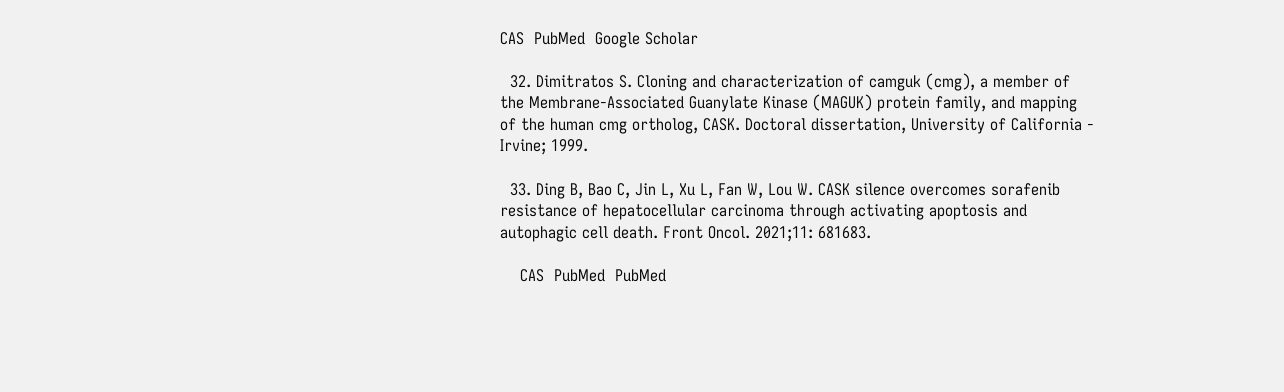CAS  PubMed  Google Scholar

  32. Dimitratos S. Cloning and characterization of camguk (cmg), a member of the Membrane-Associated Guanylate Kinase (MAGUK) protein family, and mapping of the human cmg ortholog, CASK. Doctoral dissertation, University of California - Irvine; 1999.

  33. Ding B, Bao C, Jin L, Xu L, Fan W, Lou W. CASK silence overcomes sorafenib resistance of hepatocellular carcinoma through activating apoptosis and autophagic cell death. Front Oncol. 2021;11: 681683.

    CAS  PubMed  PubMed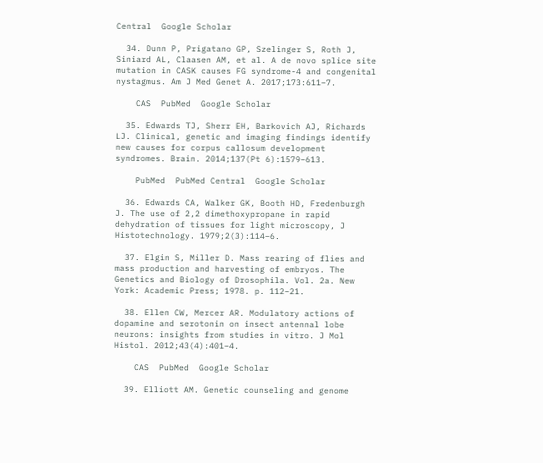Central  Google Scholar

  34. Dunn P, Prigatano GP, Szelinger S, Roth J, Siniard AL, Claasen AM, et al. A de novo splice site mutation in CASK causes FG syndrome-4 and congenital nystagmus. Am J Med Genet A. 2017;173:611–7.

    CAS  PubMed  Google Scholar

  35. Edwards TJ, Sherr EH, Barkovich AJ, Richards LJ. Clinical, genetic and imaging findings identify new causes for corpus callosum development syndromes. Brain. 2014;137(Pt 6):1579–613.

    PubMed  PubMed Central  Google Scholar

  36. Edwards CA, Walker GK, Booth HD, Fredenburgh J. The use of 2,2 dimethoxypropane in rapid dehydration of tissues for light microscopy, J Histotechnology. 1979;2(3):114–6.

  37. Elgin S, Miller D. Mass rearing of flies and mass production and harvesting of embryos. The Genetics and Biology of Drosophila. Vol. 2a. New York: Academic Press; 1978. p. 112–21.

  38. Ellen CW, Mercer AR. Modulatory actions of dopamine and serotonin on insect antennal lobe neurons: insights from studies in vitro. J Mol Histol. 2012;43(4):401–4.

    CAS  PubMed  Google Scholar

  39. Elliott AM. Genetic counseling and genome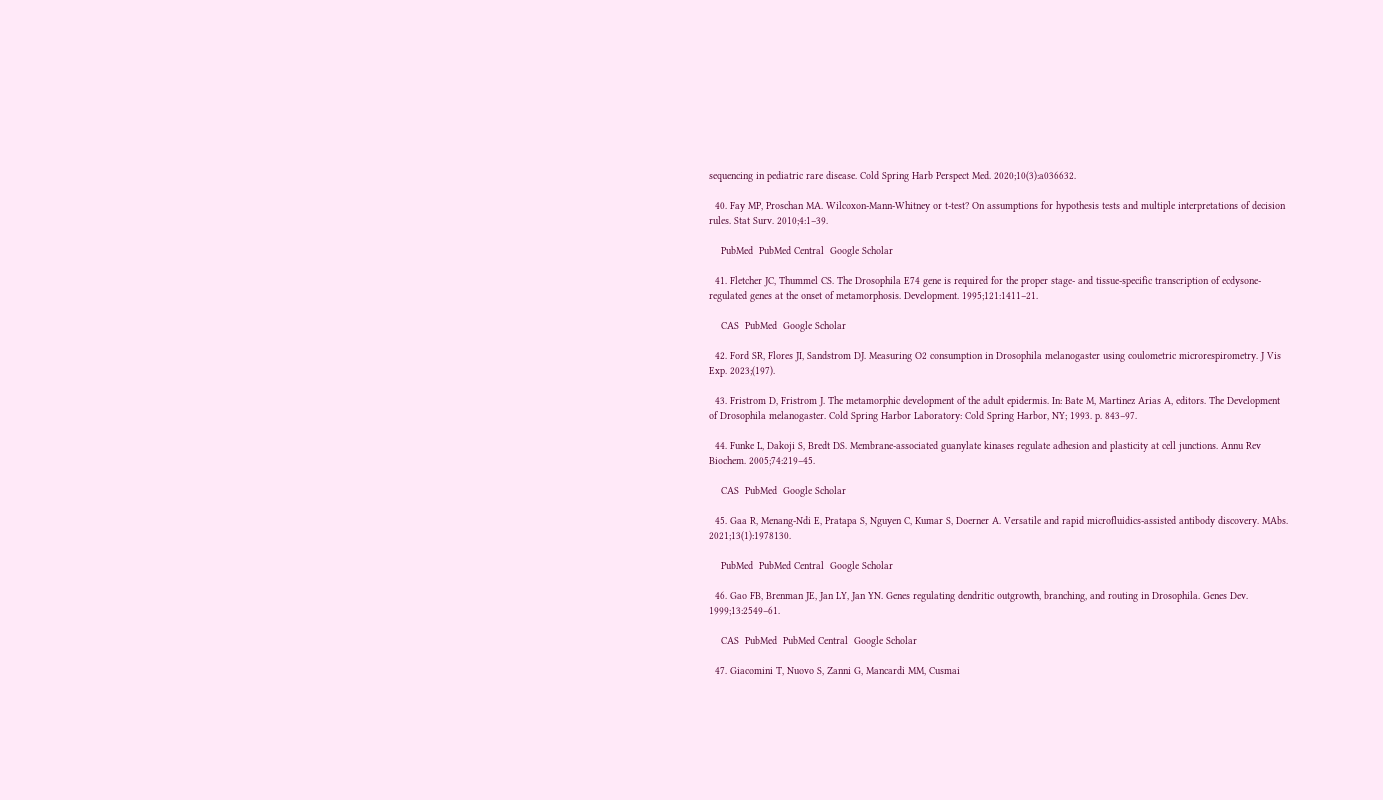sequencing in pediatric rare disease. Cold Spring Harb Perspect Med. 2020;10(3):a036632.

  40. Fay MP, Proschan MA. Wilcoxon-Mann-Whitney or t-test? On assumptions for hypothesis tests and multiple interpretations of decision rules. Stat Surv. 2010;4:1–39.

    PubMed  PubMed Central  Google Scholar

  41. Fletcher JC, Thummel CS. The Drosophila E74 gene is required for the proper stage- and tissue-specific transcription of ecdysone-regulated genes at the onset of metamorphosis. Development. 1995;121:1411–21.

    CAS  PubMed  Google Scholar

  42. Ford SR, Flores JI, Sandstrom DJ. Measuring O2 consumption in Drosophila melanogaster using coulometric microrespirometry. J Vis Exp. 2023;(197).

  43. Fristrom D, Fristrom J. The metamorphic development of the adult epidermis. In: Bate M, Martinez Arias A, editors. The Development of Drosophila melanogaster. Cold Spring Harbor Laboratory: Cold Spring Harbor, NY; 1993. p. 843–97.

  44. Funke L, Dakoji S, Bredt DS. Membrane-associated guanylate kinases regulate adhesion and plasticity at cell junctions. Annu Rev Biochem. 2005;74:219–45.

    CAS  PubMed  Google Scholar

  45. Gaa R, Menang-Ndi E, Pratapa S, Nguyen C, Kumar S, Doerner A. Versatile and rapid microfluidics-assisted antibody discovery. MAbs. 2021;13(1):1978130.

    PubMed  PubMed Central  Google Scholar

  46. Gao FB, Brenman JE, Jan LY, Jan YN. Genes regulating dendritic outgrowth, branching, and routing in Drosophila. Genes Dev. 1999;13:2549–61.

    CAS  PubMed  PubMed Central  Google Scholar

  47. Giacomini T, Nuovo S, Zanni G, Mancardi MM, Cusmai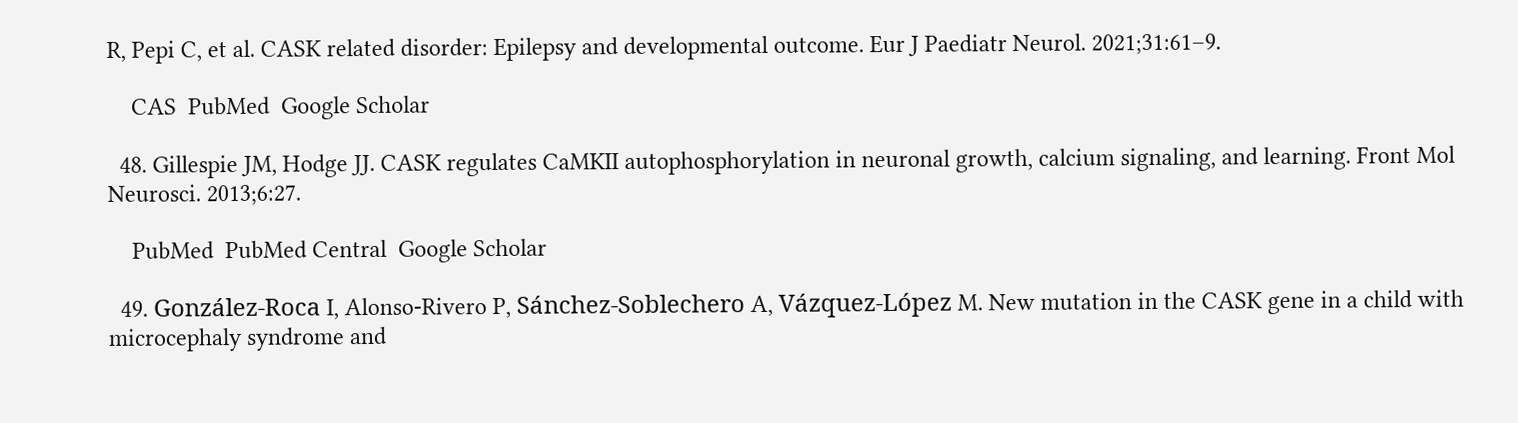R, Pepi C, et al. CASK related disorder: Epilepsy and developmental outcome. Eur J Paediatr Neurol. 2021;31:61–9.

    CAS  PubMed  Google Scholar

  48. Gillespie JM, Hodge JJ. CASK regulates CaMKII autophosphorylation in neuronal growth, calcium signaling, and learning. Front Mol Neurosci. 2013;6:27.

    PubMed  PubMed Central  Google Scholar

  49. González-Roca I, Alonso-Rivero P, Sánchez-Soblechero A, Vázquez-López M. New mutation in the CASK gene in a child with microcephaly syndrome and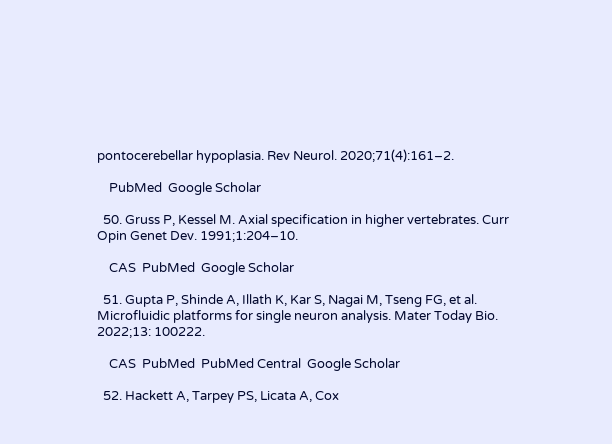pontocerebellar hypoplasia. Rev Neurol. 2020;71(4):161–2.

    PubMed  Google Scholar

  50. Gruss P, Kessel M. Axial specification in higher vertebrates. Curr Opin Genet Dev. 1991;1:204–10.

    CAS  PubMed  Google Scholar

  51. Gupta P, Shinde A, Illath K, Kar S, Nagai M, Tseng FG, et al. Microfluidic platforms for single neuron analysis. Mater Today Bio. 2022;13: 100222.

    CAS  PubMed  PubMed Central  Google Scholar

  52. Hackett A, Tarpey PS, Licata A, Cox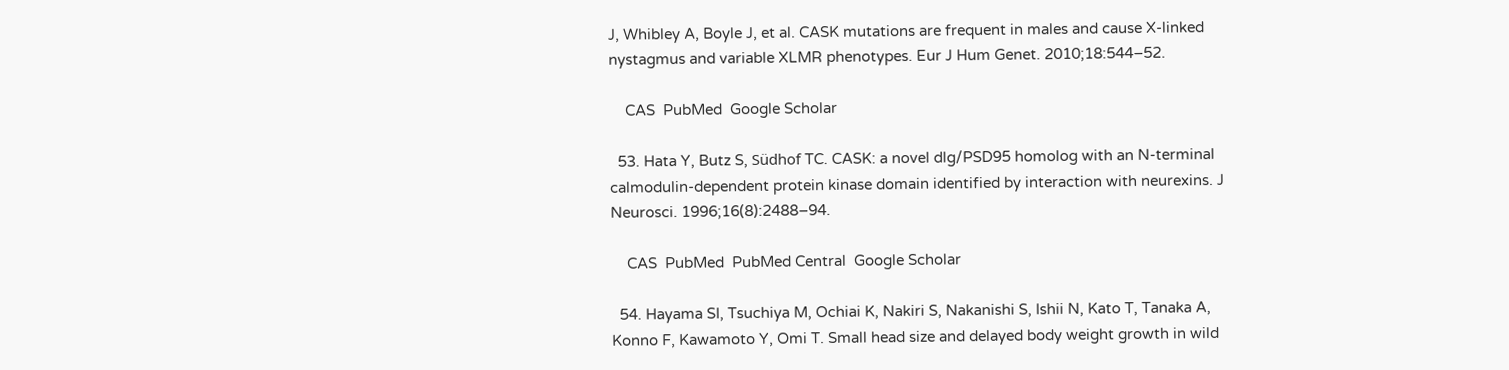J, Whibley A, Boyle J, et al. CASK mutations are frequent in males and cause X-linked nystagmus and variable XLMR phenotypes. Eur J Hum Genet. 2010;18:544–52.

    CAS  PubMed  Google Scholar

  53. Hata Y, Butz S, Südhof TC. CASK: a novel dlg/PSD95 homolog with an N-terminal calmodulin-dependent protein kinase domain identified by interaction with neurexins. J Neurosci. 1996;16(8):2488–94.

    CAS  PubMed  PubMed Central  Google Scholar

  54. Hayama SI, Tsuchiya M, Ochiai K, Nakiri S, Nakanishi S, Ishii N, Kato T, Tanaka A, Konno F, Kawamoto Y, Omi T. Small head size and delayed body weight growth in wild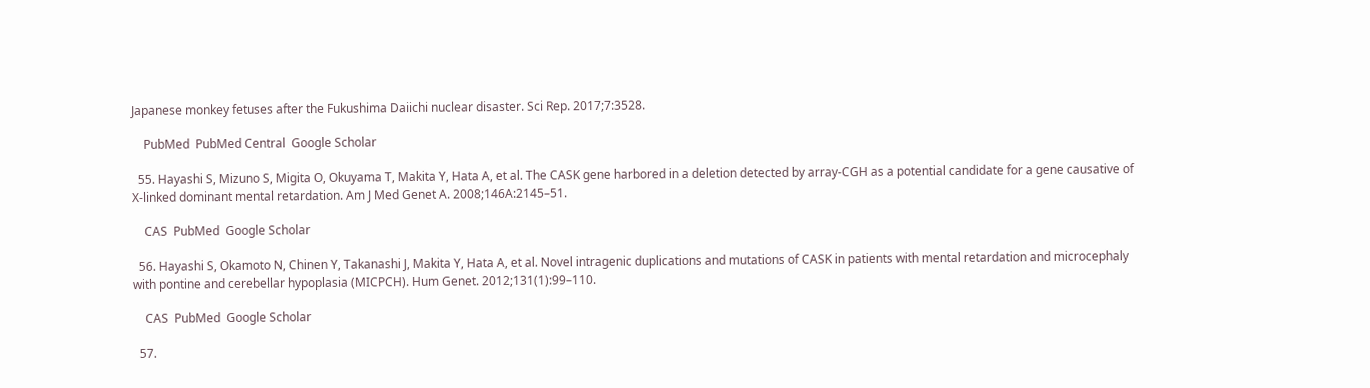Japanese monkey fetuses after the Fukushima Daiichi nuclear disaster. Sci Rep. 2017;7:3528.

    PubMed  PubMed Central  Google Scholar

  55. Hayashi S, Mizuno S, Migita O, Okuyama T, Makita Y, Hata A, et al. The CASK gene harbored in a deletion detected by array-CGH as a potential candidate for a gene causative of X-linked dominant mental retardation. Am J Med Genet A. 2008;146A:2145–51.

    CAS  PubMed  Google Scholar

  56. Hayashi S, Okamoto N, Chinen Y, Takanashi J, Makita Y, Hata A, et al. Novel intragenic duplications and mutations of CASK in patients with mental retardation and microcephaly with pontine and cerebellar hypoplasia (MICPCH). Hum Genet. 2012;131(1):99–110.

    CAS  PubMed  Google Scholar

  57.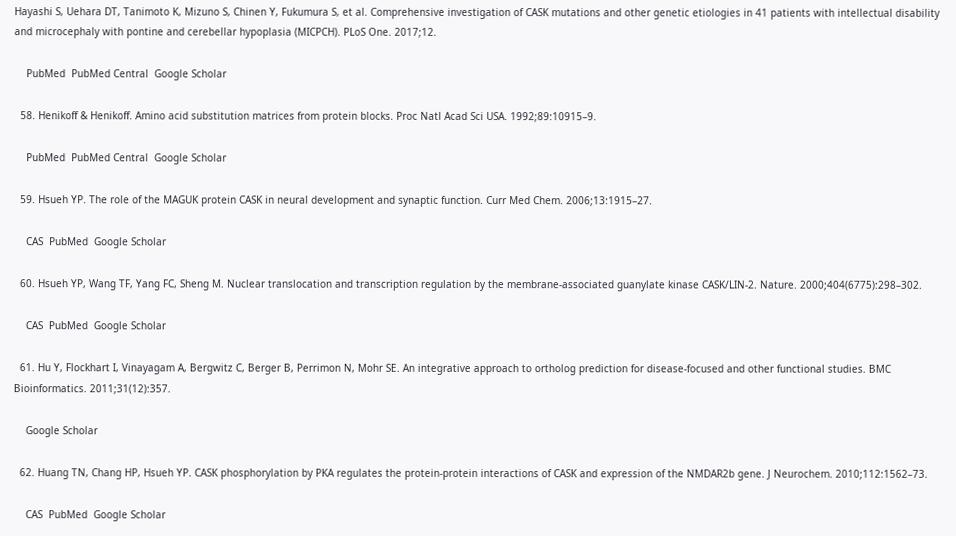Hayashi S, Uehara DT, Tanimoto K, Mizuno S, Chinen Y, Fukumura S, et al. Comprehensive investigation of CASK mutations and other genetic etiologies in 41 patients with intellectual disability and microcephaly with pontine and cerebellar hypoplasia (MICPCH). PLoS One. 2017;12.

    PubMed  PubMed Central  Google Scholar

  58. Henikoff & Henikoff. Amino acid substitution matrices from protein blocks. Proc Natl Acad Sci USA. 1992;89:10915–9.

    PubMed  PubMed Central  Google Scholar

  59. Hsueh YP. The role of the MAGUK protein CASK in neural development and synaptic function. Curr Med Chem. 2006;13:1915–27.

    CAS  PubMed  Google Scholar

  60. Hsueh YP, Wang TF, Yang FC, Sheng M. Nuclear translocation and transcription regulation by the membrane-associated guanylate kinase CASK/LIN-2. Nature. 2000;404(6775):298–302.

    CAS  PubMed  Google Scholar

  61. Hu Y, Flockhart I, Vinayagam A, Bergwitz C, Berger B, Perrimon N, Mohr SE. An integrative approach to ortholog prediction for disease-focused and other functional studies. BMC Bioinformatics. 2011;31(12):357.

    Google Scholar

  62. Huang TN, Chang HP, Hsueh YP. CASK phosphorylation by PKA regulates the protein-protein interactions of CASK and expression of the NMDAR2b gene. J Neurochem. 2010;112:1562–73.

    CAS  PubMed  Google Scholar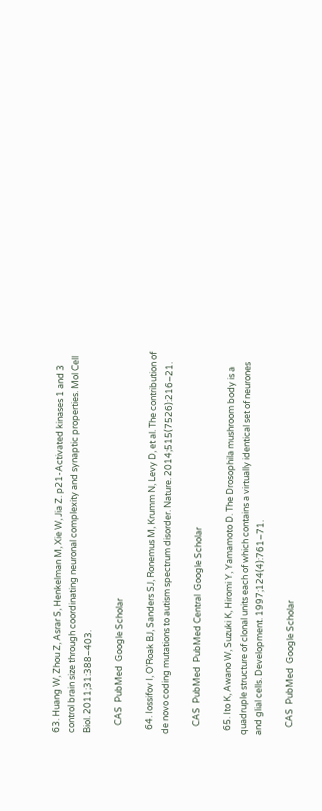63. Huang W, Zhou Z, Asrar S, Henkelman M, Xie W, Jia Z. p21-Activated kinases 1 and 3 control brain size through coordinating neuronal complexity and synaptic properties. Mol Cell Biol. 2011;31:388–403.

    CAS  PubMed  Google Scholar

  64. Iossifov I, O’Roak BJ, Sanders SJ, Ronemus M, Krumm N, Levy D, et al. The contribution of de novo coding mutations to autism spectrum disorder. Nature. 2014;515(7526):216–21.

    CAS  PubMed  PubMed Central  Google Scholar

  65. Ito K, Awano W, Suzuki K, Hiromi Y, Yamamoto D. The Drosophila mushroom body is a quadruple structure of clonal units each of which contains a virtually identical set of neurones and glial cells. Development. 1997;124(4):761–71.

    CAS  PubMed  Google Scholar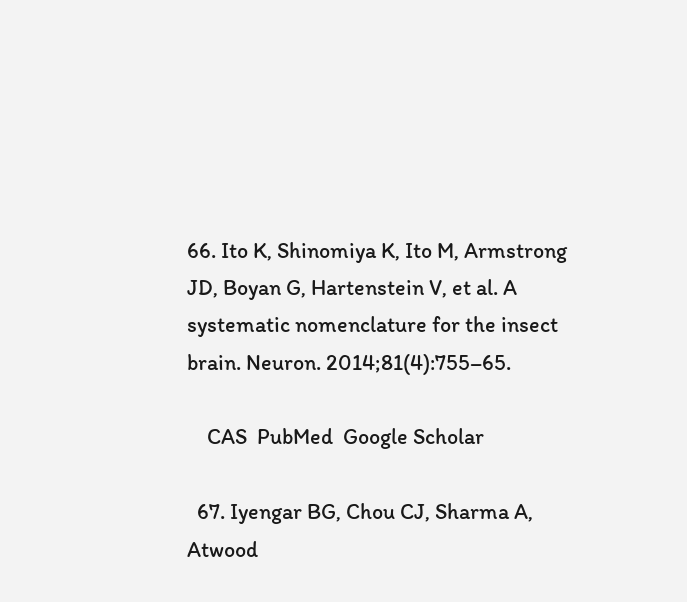66. Ito K, Shinomiya K, Ito M, Armstrong JD, Boyan G, Hartenstein V, et al. A systematic nomenclature for the insect brain. Neuron. 2014;81(4):755–65.

    CAS  PubMed  Google Scholar

  67. Iyengar BG, Chou CJ, Sharma A, Atwood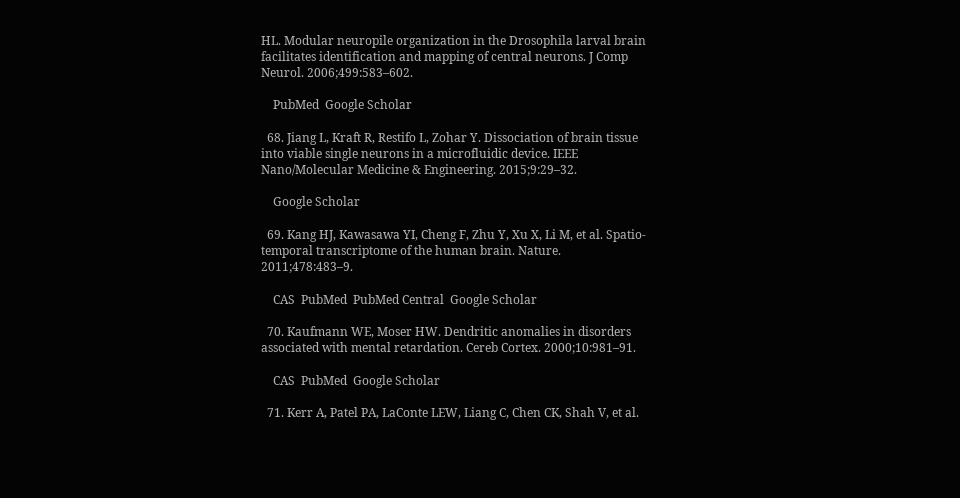HL. Modular neuropile organization in the Drosophila larval brain facilitates identification and mapping of central neurons. J Comp Neurol. 2006;499:583–602.

    PubMed  Google Scholar

  68. Jiang L, Kraft R, Restifo L, Zohar Y. Dissociation of brain tissue into viable single neurons in a microfluidic device. IEEE Nano/Molecular Medicine & Engineering. 2015;9:29–32.

    Google Scholar

  69. Kang HJ, Kawasawa YI, Cheng F, Zhu Y, Xu X, Li M, et al. Spatio-temporal transcriptome of the human brain. Nature. 2011;478:483–9.

    CAS  PubMed  PubMed Central  Google Scholar

  70. Kaufmann WE, Moser HW. Dendritic anomalies in disorders associated with mental retardation. Cereb Cortex. 2000;10:981–91.

    CAS  PubMed  Google Scholar

  71. Kerr A, Patel PA, LaConte LEW, Liang C, Chen CK, Shah V, et al.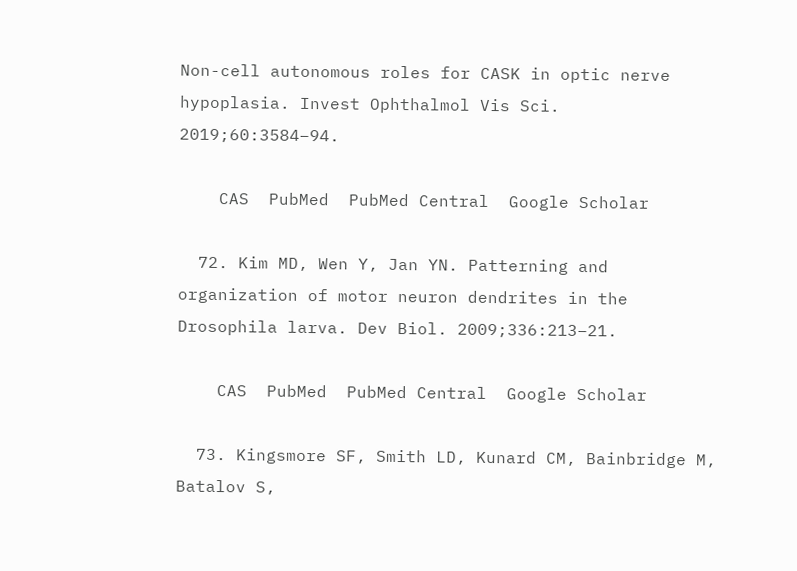Non-cell autonomous roles for CASK in optic nerve hypoplasia. Invest Ophthalmol Vis Sci. 2019;60:3584–94.

    CAS  PubMed  PubMed Central  Google Scholar

  72. Kim MD, Wen Y, Jan YN. Patterning and organization of motor neuron dendrites in the Drosophila larva. Dev Biol. 2009;336:213–21.

    CAS  PubMed  PubMed Central  Google Scholar

  73. Kingsmore SF, Smith LD, Kunard CM, Bainbridge M, Batalov S,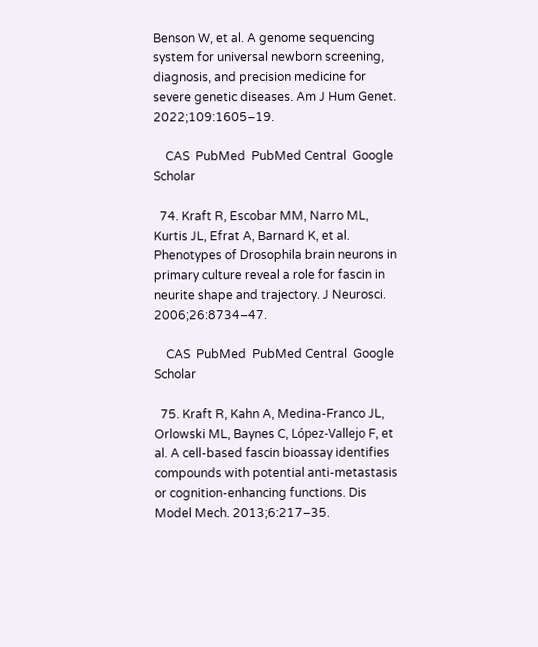Benson W, et al. A genome sequencing system for universal newborn screening, diagnosis, and precision medicine for severe genetic diseases. Am J Hum Genet. 2022;109:1605–19.

    CAS  PubMed  PubMed Central  Google Scholar

  74. Kraft R, Escobar MM, Narro ML, Kurtis JL, Efrat A, Barnard K, et al. Phenotypes of Drosophila brain neurons in primary culture reveal a role for fascin in neurite shape and trajectory. J Neurosci. 2006;26:8734–47.

    CAS  PubMed  PubMed Central  Google Scholar

  75. Kraft R, Kahn A, Medina-Franco JL, Orlowski ML, Baynes C, López-Vallejo F, et al. A cell-based fascin bioassay identifies compounds with potential anti-metastasis or cognition-enhancing functions. Dis Model Mech. 2013;6:217–35.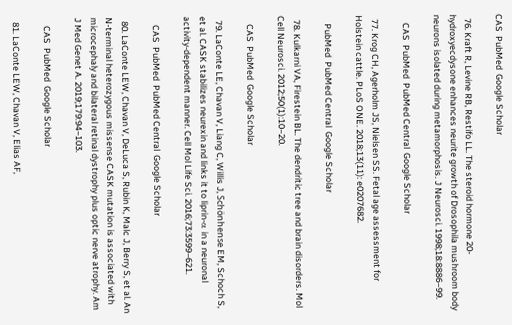CAS  PubMed  Google Scholar

  76. Kraft R, Levine RB, Restifo LL. The steroid hormone 20-hydroxyecdysone enhances neurite growth of Drosophila mushroom body neurons isolated during metamorphosis. J Neurosci. 1998;18:8886–99.

    CAS  PubMed  PubMed Central  Google Scholar

  77. Krog CH, Agerholm JS, Nielsen SS. Fetal age assessment for Holstein cattle. PLoS ONE. 2018;13(11): e0207682.

    PubMed  PubMed Central  Google Scholar

  78. Kulkarni VA, Firestein BL. The dendritic tree and brain disorders. Mol Cell Neurosci. 2012;50(1):10–20.

    CAS  PubMed  Google Scholar

  79. LaConte LE, Chavan V, Liang C, Willis J, Schönhense EM, Schoch S, et al. CASK stabilizes neurexin and links it to liprin-α in a neuronal activity-dependent manner. Cell Mol Life Sci. 2016;73:3599–621.

    CAS  PubMed  PubMed Central  Google Scholar

  80. LaConte LEW, Chavan V, DeLuca S, Rubin K, Malc J, Berry S, et al. An N-terminal heterozygous missense CASK mutation is associated with microcephaly and bilateral retinal dystrophy plus optic nerve atrophy. Am J Med Genet A. 2019;179:94–103.

    CAS  PubMed  Google Scholar

  81. LaConte LEW, Chavan V, Elias AF,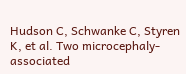Hudson C, Schwanke C, Styren K, et al. Two microcephaly-associated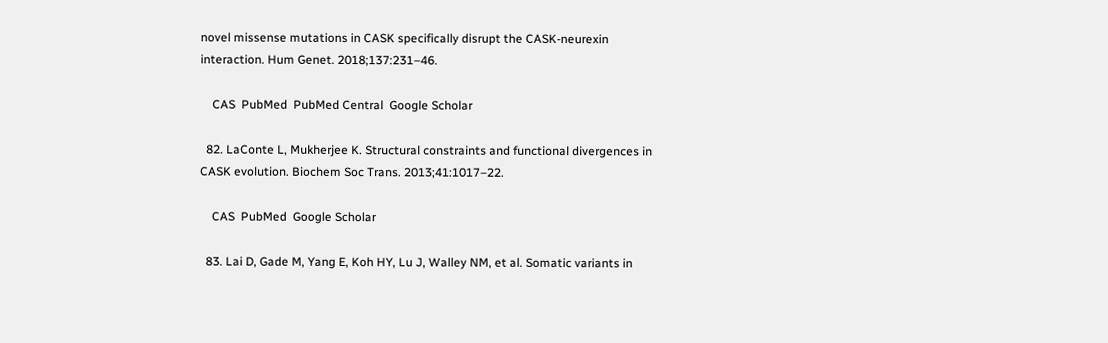novel missense mutations in CASK specifically disrupt the CASK-neurexin interaction. Hum Genet. 2018;137:231–46.

    CAS  PubMed  PubMed Central  Google Scholar

  82. LaConte L, Mukherjee K. Structural constraints and functional divergences in CASK evolution. Biochem Soc Trans. 2013;41:1017–22.

    CAS  PubMed  Google Scholar

  83. Lai D, Gade M, Yang E, Koh HY, Lu J, Walley NM, et al. Somatic variants in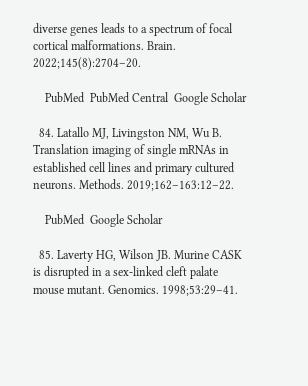diverse genes leads to a spectrum of focal cortical malformations. Brain. 2022;145(8):2704–20.

    PubMed  PubMed Central  Google Scholar

  84. Latallo MJ, Livingston NM, Wu B. Translation imaging of single mRNAs in established cell lines and primary cultured neurons. Methods. 2019;162–163:12–22.

    PubMed  Google Scholar

  85. Laverty HG, Wilson JB. Murine CASK is disrupted in a sex-linked cleft palate mouse mutant. Genomics. 1998;53:29–41.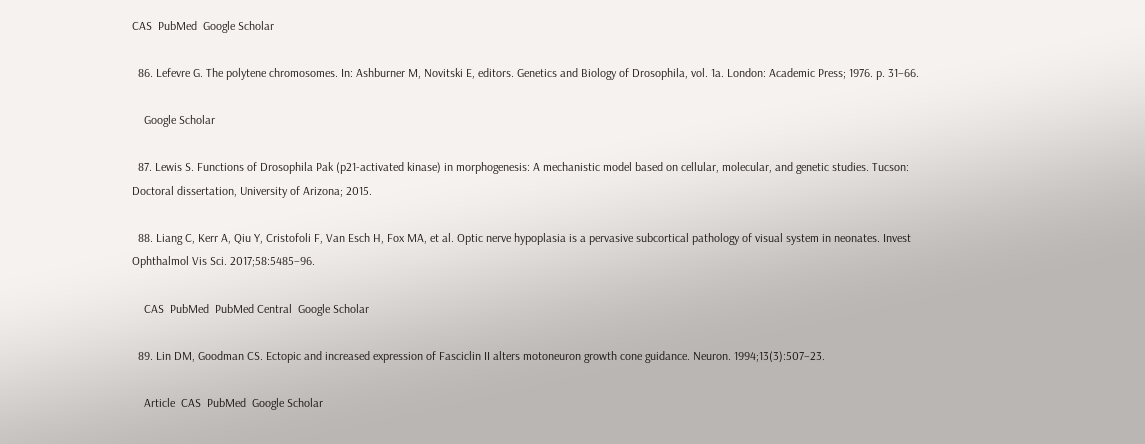CAS  PubMed  Google Scholar

  86. Lefevre G. The polytene chromosomes. In: Ashburner M, Novitski E, editors. Genetics and Biology of Drosophila, vol. 1a. London: Academic Press; 1976. p. 31–66.

    Google Scholar

  87. Lewis S. Functions of Drosophila Pak (p21-activated kinase) in morphogenesis: A mechanistic model based on cellular, molecular, and genetic studies. Tucson: Doctoral dissertation, University of Arizona; 2015.

  88. Liang C, Kerr A, Qiu Y, Cristofoli F, Van Esch H, Fox MA, et al. Optic nerve hypoplasia is a pervasive subcortical pathology of visual system in neonates. Invest Ophthalmol Vis Sci. 2017;58:5485–96.

    CAS  PubMed  PubMed Central  Google Scholar

  89. Lin DM, Goodman CS. Ectopic and increased expression of Fasciclin II alters motoneuron growth cone guidance. Neuron. 1994;13(3):507–23.

    Article  CAS  PubMed  Google Scholar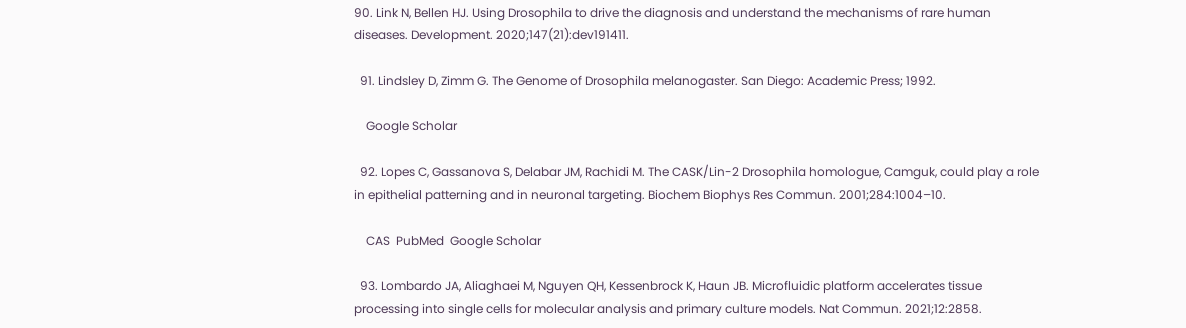90. Link N, Bellen HJ. Using Drosophila to drive the diagnosis and understand the mechanisms of rare human diseases. Development. 2020;147(21):dev191411.

  91. Lindsley D, Zimm G. The Genome of Drosophila melanogaster. San Diego: Academic Press; 1992.

    Google Scholar

  92. Lopes C, Gassanova S, Delabar JM, Rachidi M. The CASK/Lin-2 Drosophila homologue, Camguk, could play a role in epithelial patterning and in neuronal targeting. Biochem Biophys Res Commun. 2001;284:1004–10.

    CAS  PubMed  Google Scholar

  93. Lombardo JA, Aliaghaei M, Nguyen QH, Kessenbrock K, Haun JB. Microfluidic platform accelerates tissue processing into single cells for molecular analysis and primary culture models. Nat Commun. 2021;12:2858.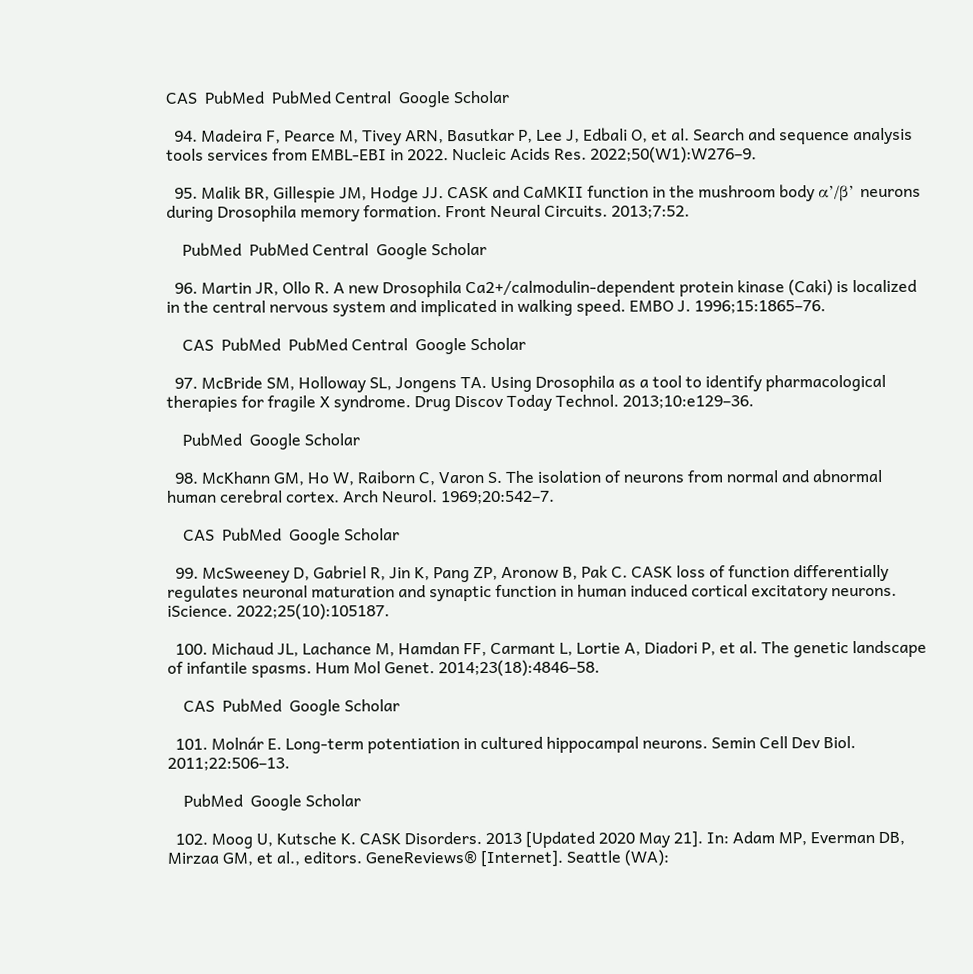CAS  PubMed  PubMed Central  Google Scholar

  94. Madeira F, Pearce M, Tivey ARN, Basutkar P, Lee J, Edbali O, et al. Search and sequence analysis tools services from EMBL-EBI in 2022. Nucleic Acids Res. 2022;50(W1):W276–9.

  95. Malik BR, Gillespie JM, Hodge JJ. CASK and CaMKII function in the mushroom body α’/β’ neurons during Drosophila memory formation. Front Neural Circuits. 2013;7:52.

    PubMed  PubMed Central  Google Scholar

  96. Martin JR, Ollo R. A new Drosophila Ca2+/calmodulin-dependent protein kinase (Caki) is localized in the central nervous system and implicated in walking speed. EMBO J. 1996;15:1865–76.

    CAS  PubMed  PubMed Central  Google Scholar

  97. McBride SM, Holloway SL, Jongens TA. Using Drosophila as a tool to identify pharmacological therapies for fragile X syndrome. Drug Discov Today Technol. 2013;10:e129–36.

    PubMed  Google Scholar

  98. McKhann GM, Ho W, Raiborn C, Varon S. The isolation of neurons from normal and abnormal human cerebral cortex. Arch Neurol. 1969;20:542–7.

    CAS  PubMed  Google Scholar

  99. McSweeney D, Gabriel R, Jin K, Pang ZP, Aronow B, Pak C. CASK loss of function differentially regulates neuronal maturation and synaptic function in human induced cortical excitatory neurons. iScience. 2022;25(10):105187.

  100. Michaud JL, Lachance M, Hamdan FF, Carmant L, Lortie A, Diadori P, et al. The genetic landscape of infantile spasms. Hum Mol Genet. 2014;23(18):4846–58.

    CAS  PubMed  Google Scholar

  101. Molnár E. Long-term potentiation in cultured hippocampal neurons. Semin Cell Dev Biol. 2011;22:506–13.

    PubMed  Google Scholar

  102. Moog U, Kutsche K. CASK Disorders. 2013 [Updated 2020 May 21]. In: Adam MP, Everman DB, Mirzaa GM, et al., editors. GeneReviews® [Internet]. Seattle (WA):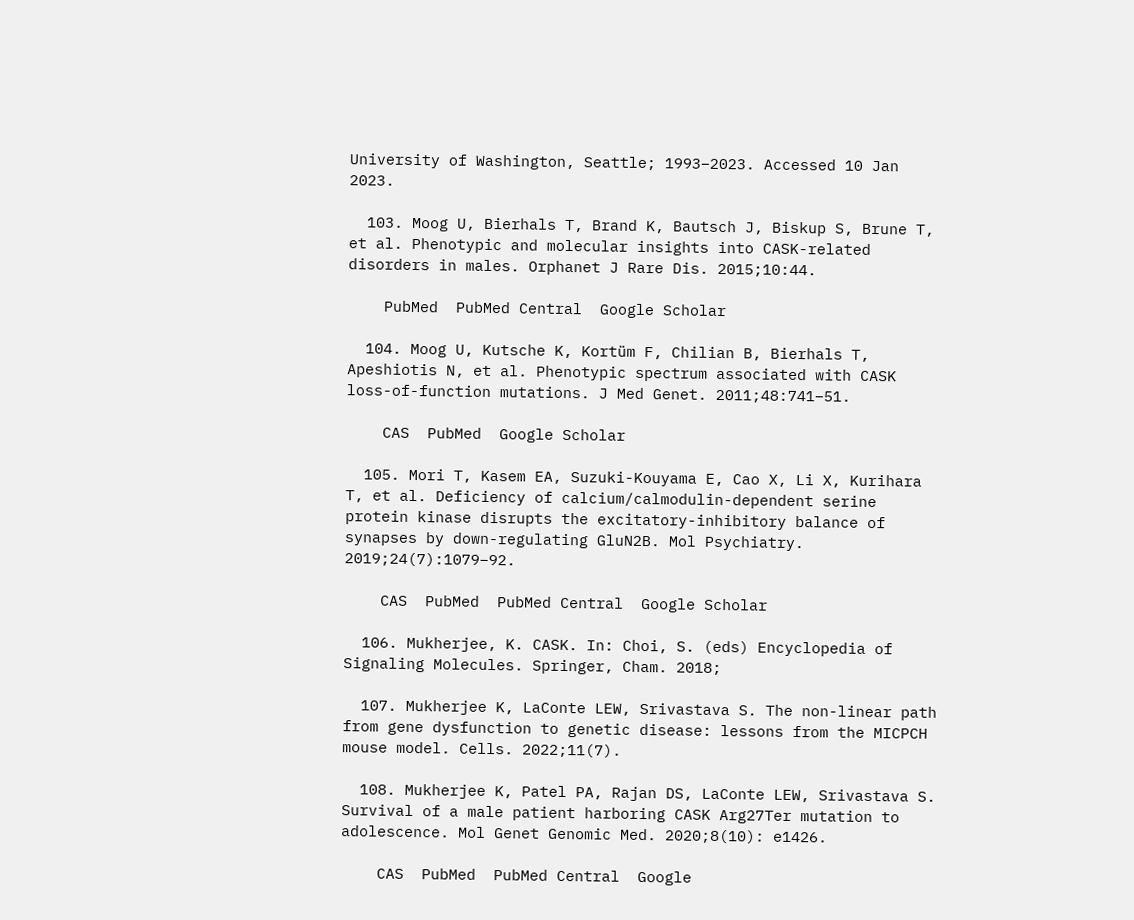University of Washington, Seattle; 1993–2023. Accessed 10 Jan 2023.

  103. Moog U, Bierhals T, Brand K, Bautsch J, Biskup S, Brune T, et al. Phenotypic and molecular insights into CASK-related disorders in males. Orphanet J Rare Dis. 2015;10:44.

    PubMed  PubMed Central  Google Scholar

  104. Moog U, Kutsche K, Kortüm F, Chilian B, Bierhals T, Apeshiotis N, et al. Phenotypic spectrum associated with CASK loss-of-function mutations. J Med Genet. 2011;48:741–51.

    CAS  PubMed  Google Scholar

  105. Mori T, Kasem EA, Suzuki-Kouyama E, Cao X, Li X, Kurihara T, et al. Deficiency of calcium/calmodulin-dependent serine protein kinase disrupts the excitatory-inhibitory balance of synapses by down-regulating GluN2B. Mol Psychiatry. 2019;24(7):1079–92.

    CAS  PubMed  PubMed Central  Google Scholar

  106. Mukherjee, K. CASK. In: Choi, S. (eds) Encyclopedia of Signaling Molecules. Springer, Cham. 2018;

  107. Mukherjee K, LaConte LEW, Srivastava S. The non-linear path from gene dysfunction to genetic disease: lessons from the MICPCH mouse model. Cells. 2022;11(7).

  108. Mukherjee K, Patel PA, Rajan DS, LaConte LEW, Srivastava S. Survival of a male patient harboring CASK Arg27Ter mutation to adolescence. Mol Genet Genomic Med. 2020;8(10): e1426.

    CAS  PubMed  PubMed Central  Google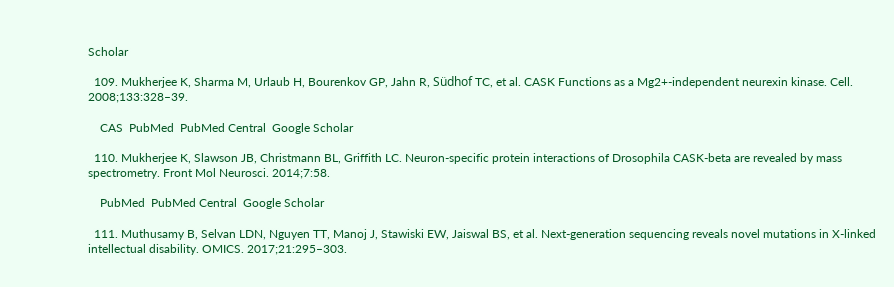Scholar

  109. Mukherjee K, Sharma M, Urlaub H, Bourenkov GP, Jahn R, Südhof TC, et al. CASK Functions as a Mg2+-independent neurexin kinase. Cell. 2008;133:328–39.

    CAS  PubMed  PubMed Central  Google Scholar

  110. Mukherjee K, Slawson JB, Christmann BL, Griffith LC. Neuron-specific protein interactions of Drosophila CASK-beta are revealed by mass spectrometry. Front Mol Neurosci. 2014;7:58.

    PubMed  PubMed Central  Google Scholar

  111. Muthusamy B, Selvan LDN, Nguyen TT, Manoj J, Stawiski EW, Jaiswal BS, et al. Next-generation sequencing reveals novel mutations in X-linked intellectual disability. OMICS. 2017;21:295–303.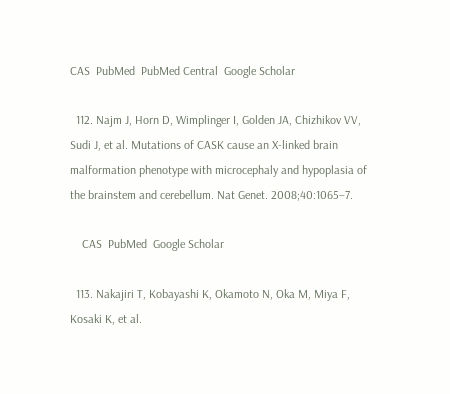CAS  PubMed  PubMed Central  Google Scholar

  112. Najm J, Horn D, Wimplinger I, Golden JA, Chizhikov VV, Sudi J, et al. Mutations of CASK cause an X-linked brain malformation phenotype with microcephaly and hypoplasia of the brainstem and cerebellum. Nat Genet. 2008;40:1065–7.

    CAS  PubMed  Google Scholar

  113. Nakajiri T, Kobayashi K, Okamoto N, Oka M, Miya F, Kosaki K, et al.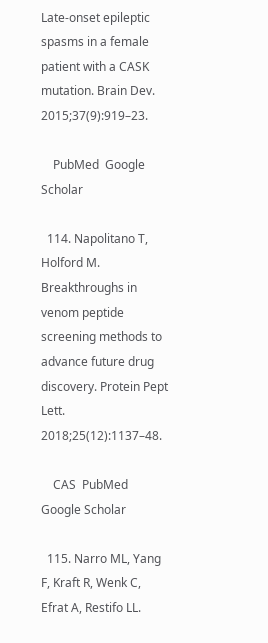Late-onset epileptic spasms in a female patient with a CASK mutation. Brain Dev. 2015;37(9):919–23.

    PubMed  Google Scholar

  114. Napolitano T, Holford M. Breakthroughs in venom peptide screening methods to advance future drug discovery. Protein Pept Lett. 2018;25(12):1137–48.

    CAS  PubMed  Google Scholar

  115. Narro ML, Yang F, Kraft R, Wenk C, Efrat A, Restifo LL.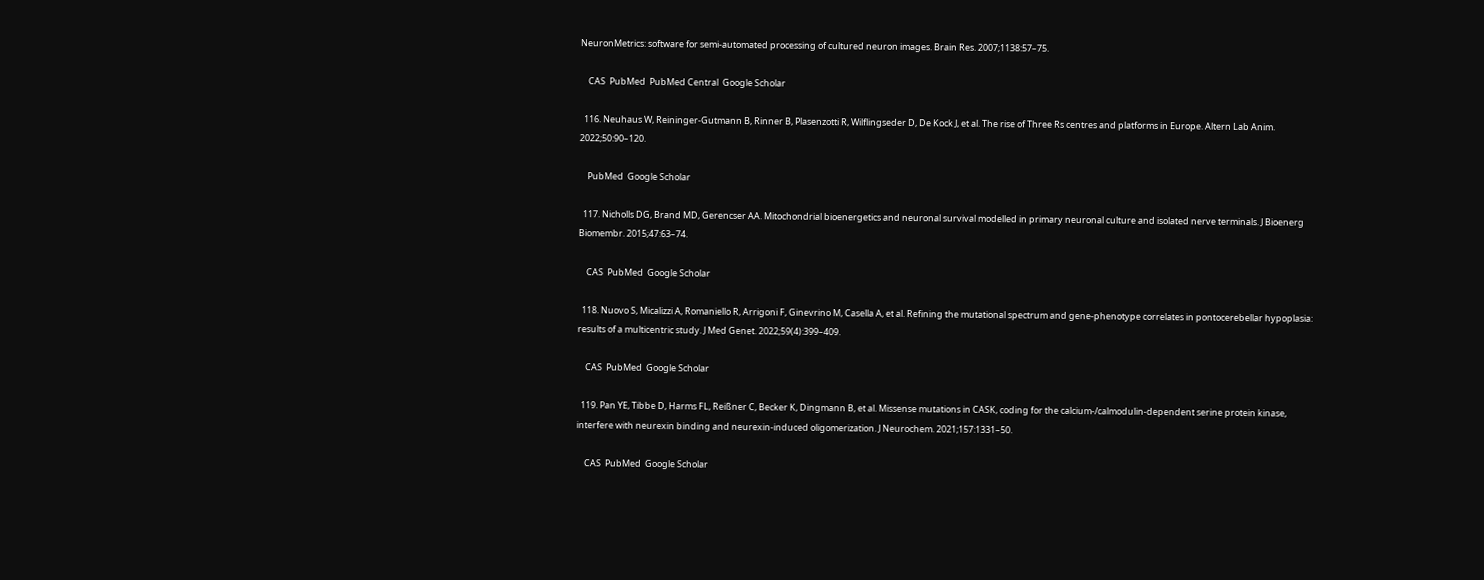NeuronMetrics: software for semi-automated processing of cultured neuron images. Brain Res. 2007;1138:57–75.

    CAS  PubMed  PubMed Central  Google Scholar

  116. Neuhaus W, Reininger-Gutmann B, Rinner B, Plasenzotti R, Wilflingseder D, De Kock J, et al. The rise of Three Rs centres and platforms in Europe. Altern Lab Anim. 2022;50:90–120.

    PubMed  Google Scholar

  117. Nicholls DG, Brand MD, Gerencser AA. Mitochondrial bioenergetics and neuronal survival modelled in primary neuronal culture and isolated nerve terminals. J Bioenerg Biomembr. 2015;47:63–74.

    CAS  PubMed  Google Scholar

  118. Nuovo S, Micalizzi A, Romaniello R, Arrigoni F, Ginevrino M, Casella A, et al. Refining the mutational spectrum and gene-phenotype correlates in pontocerebellar hypoplasia: results of a multicentric study. J Med Genet. 2022;59(4):399–409.

    CAS  PubMed  Google Scholar

  119. Pan YE, Tibbe D, Harms FL, Reißner C, Becker K, Dingmann B, et al. Missense mutations in CASK, coding for the calcium-/calmodulin-dependent serine protein kinase, interfere with neurexin binding and neurexin-induced oligomerization. J Neurochem. 2021;157:1331–50.

    CAS  PubMed  Google Scholar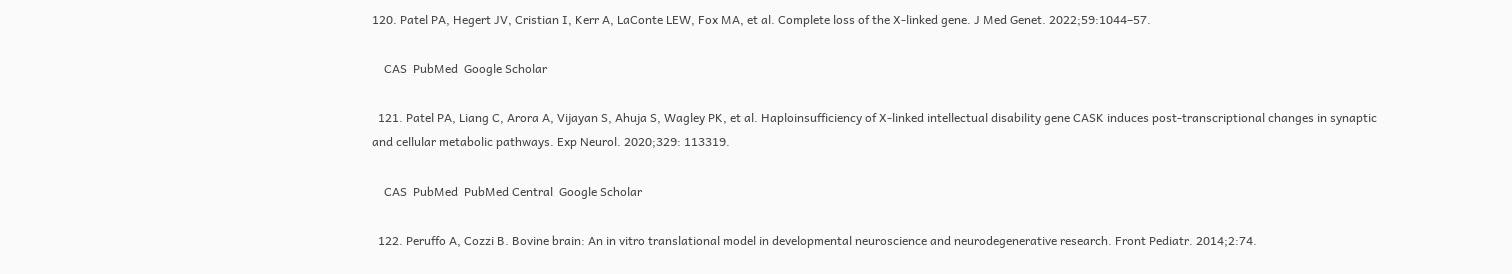120. Patel PA, Hegert JV, Cristian I, Kerr A, LaConte LEW, Fox MA, et al. Complete loss of the X-linked gene. J Med Genet. 2022;59:1044–57.

    CAS  PubMed  Google Scholar

  121. Patel PA, Liang C, Arora A, Vijayan S, Ahuja S, Wagley PK, et al. Haploinsufficiency of X-linked intellectual disability gene CASK induces post-transcriptional changes in synaptic and cellular metabolic pathways. Exp Neurol. 2020;329: 113319.

    CAS  PubMed  PubMed Central  Google Scholar

  122. Peruffo A, Cozzi B. Bovine brain: An in vitro translational model in developmental neuroscience and neurodegenerative research. Front Pediatr. 2014;2:74.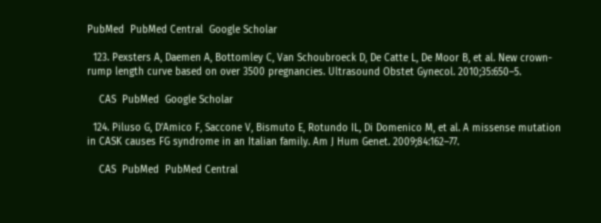PubMed  PubMed Central  Google Scholar

  123. Pexsters A, Daemen A, Bottomley C, Van Schoubroeck D, De Catte L, De Moor B, et al. New crown-rump length curve based on over 3500 pregnancies. Ultrasound Obstet Gynecol. 2010;35:650–5.

    CAS  PubMed  Google Scholar

  124. Piluso G, D’Amico F, Saccone V, Bismuto E, Rotundo IL, Di Domenico M, et al. A missense mutation in CASK causes FG syndrome in an Italian family. Am J Hum Genet. 2009;84:162–77.

    CAS  PubMed  PubMed Central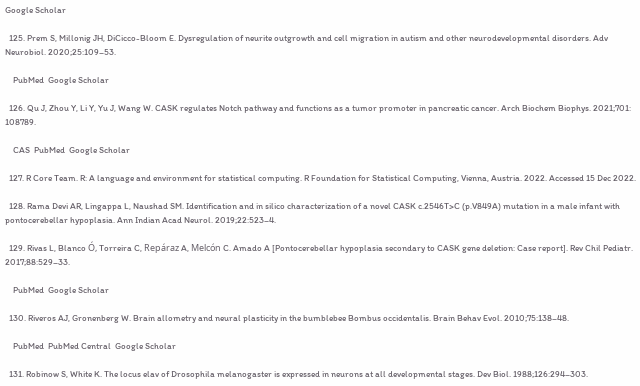Google Scholar

  125. Prem S, Millonig JH, DiCicco-Bloom E. Dysregulation of neurite outgrowth and cell migration in autism and other neurodevelopmental disorders. Adv Neurobiol. 2020;25:109–53.

    PubMed  Google Scholar

  126. Qu J, Zhou Y, Li Y, Yu J, Wang W. CASK regulates Notch pathway and functions as a tumor promoter in pancreatic cancer. Arch Biochem Biophys. 2021;701: 108789.

    CAS  PubMed  Google Scholar

  127. R Core Team. R: A language and environment for statistical computing. R Foundation for Statistical Computing, Vienna, Austria. 2022. Accessed 15 Dec 2022.

  128. Rama Devi AR, Lingappa L, Naushad SM. Identification and in silico characterization of a novel CASK c.2546T>C (p.V849A) mutation in a male infant with pontocerebellar hypoplasia. Ann Indian Acad Neurol. 2019;22:523–4.

  129. Rivas L, Blanco Ó, Torreira C, Repáraz A, Melcón C. Amado A [Pontocerebellar hypoplasia secondary to CASK gene deletion: Case report]. Rev Chil Pediatr. 2017;88:529–33.

    PubMed  Google Scholar

  130. Riveros AJ, Gronenberg W. Brain allometry and neural plasticity in the bumblebee Bombus occidentalis. Brain Behav Evol. 2010;75:138–48.

    PubMed  PubMed Central  Google Scholar

  131. Robinow S, White K. The locus elav of Drosophila melanogaster is expressed in neurons at all developmental stages. Dev Biol. 1988;126:294–303.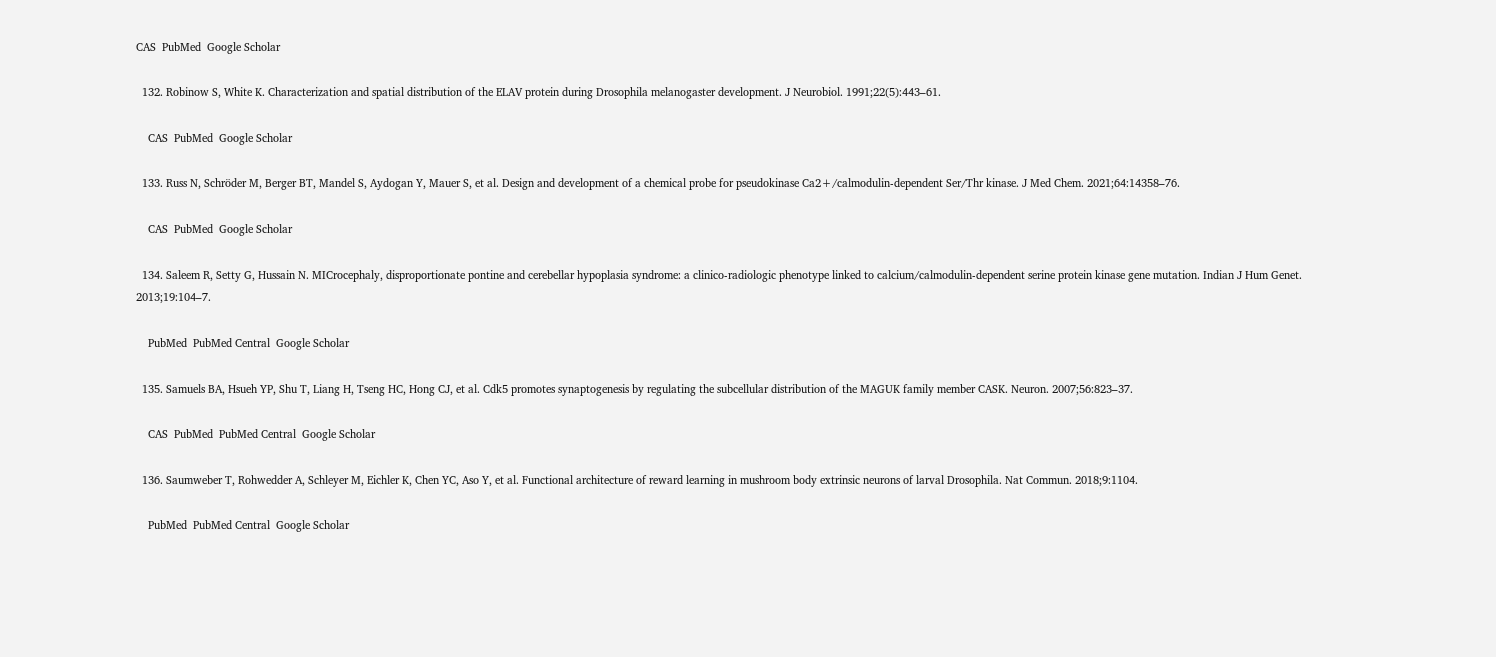CAS  PubMed  Google Scholar

  132. Robinow S, White K. Characterization and spatial distribution of the ELAV protein during Drosophila melanogaster development. J Neurobiol. 1991;22(5):443–61.

    CAS  PubMed  Google Scholar

  133. Russ N, Schröder M, Berger BT, Mandel S, Aydogan Y, Mauer S, et al. Design and development of a chemical probe for pseudokinase Ca2+/calmodulin-dependent Ser/Thr kinase. J Med Chem. 2021;64:14358–76.

    CAS  PubMed  Google Scholar

  134. Saleem R, Setty G, Hussain N. MICrocephaly, disproportionate pontine and cerebellar hypoplasia syndrome: a clinico-radiologic phenotype linked to calcium/calmodulin-dependent serine protein kinase gene mutation. Indian J Hum Genet. 2013;19:104–7.

    PubMed  PubMed Central  Google Scholar

  135. Samuels BA, Hsueh YP, Shu T, Liang H, Tseng HC, Hong CJ, et al. Cdk5 promotes synaptogenesis by regulating the subcellular distribution of the MAGUK family member CASK. Neuron. 2007;56:823–37.

    CAS  PubMed  PubMed Central  Google Scholar

  136. Saumweber T, Rohwedder A, Schleyer M, Eichler K, Chen YC, Aso Y, et al. Functional architecture of reward learning in mushroom body extrinsic neurons of larval Drosophila. Nat Commun. 2018;9:1104.

    PubMed  PubMed Central  Google Scholar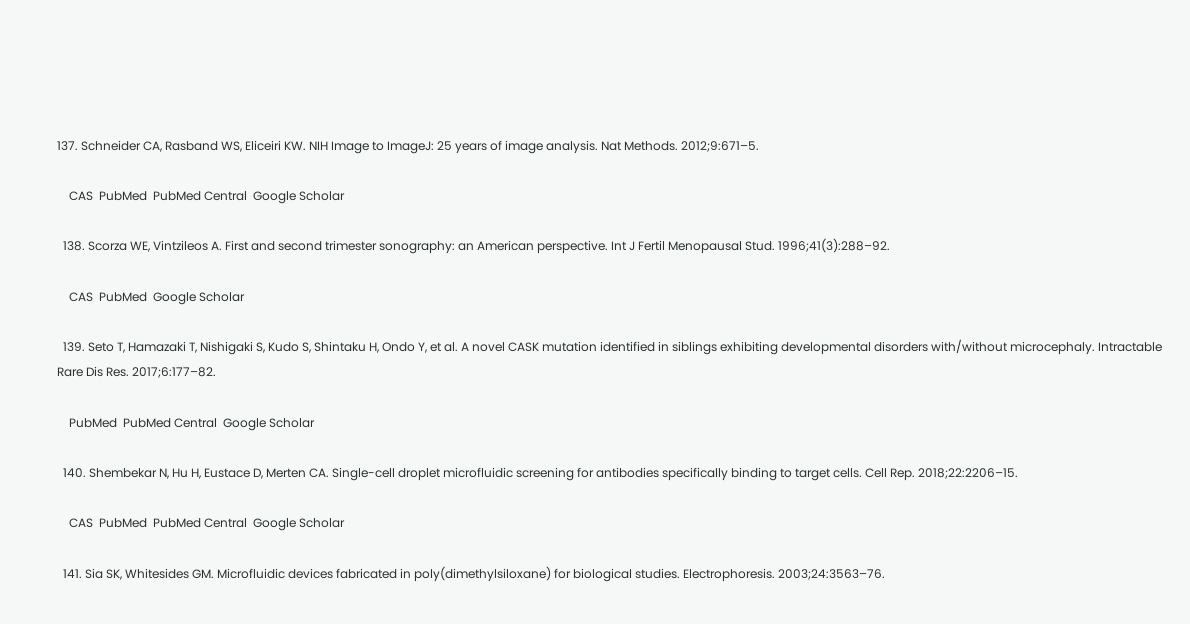137. Schneider CA, Rasband WS, Eliceiri KW. NIH Image to ImageJ: 25 years of image analysis. Nat Methods. 2012;9:671–5.

    CAS  PubMed  PubMed Central  Google Scholar

  138. Scorza WE, Vintzileos A. First and second trimester sonography: an American perspective. Int J Fertil Menopausal Stud. 1996;41(3):288–92.

    CAS  PubMed  Google Scholar

  139. Seto T, Hamazaki T, Nishigaki S, Kudo S, Shintaku H, Ondo Y, et al. A novel CASK mutation identified in siblings exhibiting developmental disorders with/without microcephaly. Intractable Rare Dis Res. 2017;6:177–82.

    PubMed  PubMed Central  Google Scholar

  140. Shembekar N, Hu H, Eustace D, Merten CA. Single-cell droplet microfluidic screening for antibodies specifically binding to target cells. Cell Rep. 2018;22:2206–15.

    CAS  PubMed  PubMed Central  Google Scholar

  141. Sia SK, Whitesides GM. Microfluidic devices fabricated in poly(dimethylsiloxane) for biological studies. Electrophoresis. 2003;24:3563–76.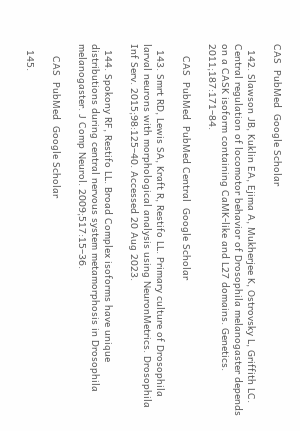CAS  PubMed  Google Scholar

  142. Slawson JB, Kuklin EA, Ejima A, Mukherjee K, Ostrovsky L, Griffith LC. Central regulation of locomotor behavior of Drosophila melanogaster depends on a CASK isoform containing CaMK-like and L27 domains. Genetics. 2011;187:171–84.

    CAS  PubMed  PubMed Central  Google Scholar

  143. Smrt RD, Lewis SA, Kraft R, Restifo LL. Primary culture of Drosophila larval neurons with morphological analysis using NeuronMetrics. Drosophila Inf Serv. 2015;98:125–40. Accessed 20 Aug 2023.

  144. Spokony RF, Restifo LL. Broad Complex isoforms have unique distributions during central nervous system metamorphosis in Drosophila melanogaster. J Comp Neurol. 2009;517:15–36.

    CAS  PubMed  Google Scholar

  145.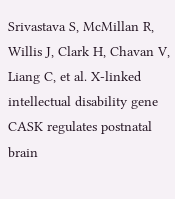Srivastava S, McMillan R, Willis J, Clark H, Chavan V, Liang C, et al. X-linked intellectual disability gene CASK regulates postnatal brain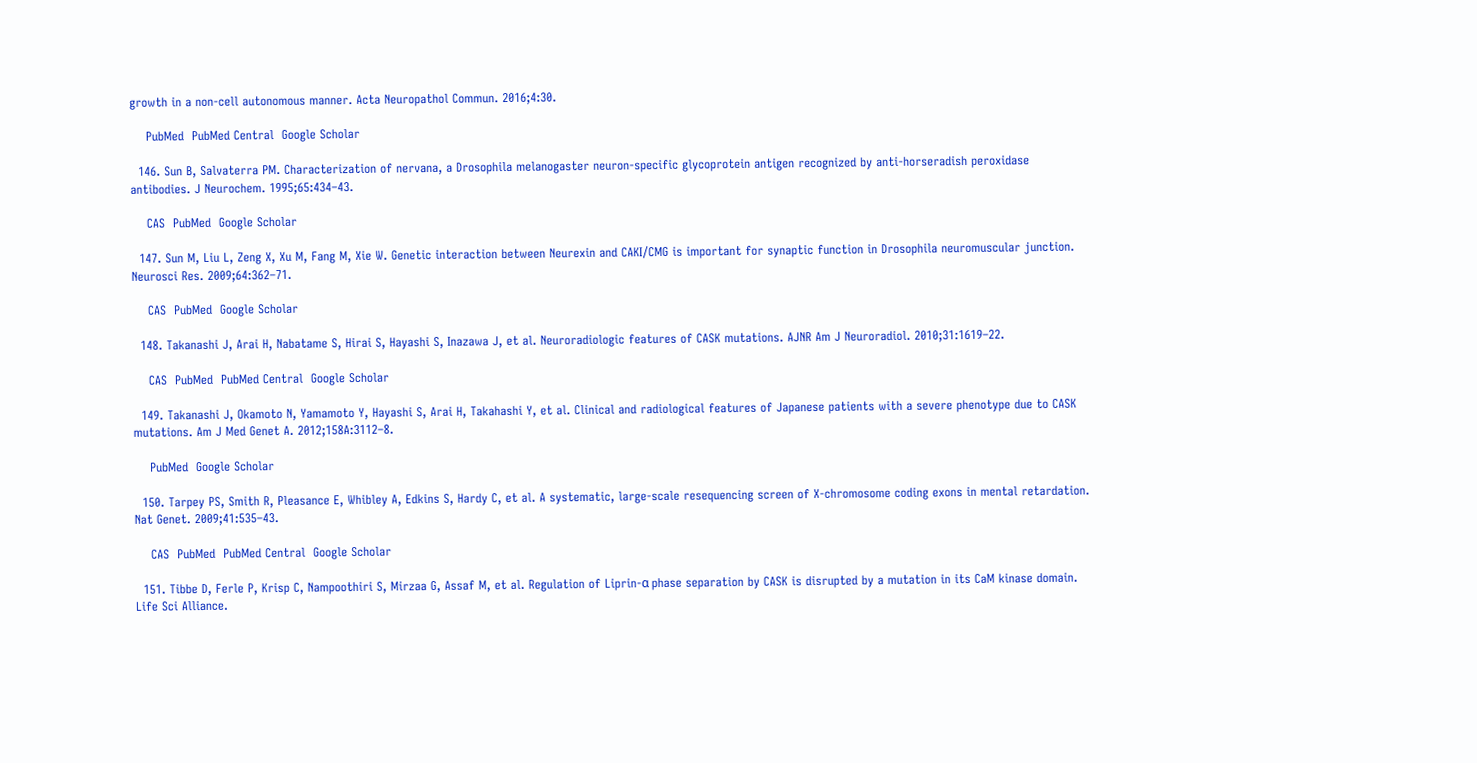growth in a non-cell autonomous manner. Acta Neuropathol Commun. 2016;4:30.

    PubMed  PubMed Central  Google Scholar

  146. Sun B, Salvaterra PM. Characterization of nervana, a Drosophila melanogaster neuron-specific glycoprotein antigen recognized by anti-horseradish peroxidase antibodies. J Neurochem. 1995;65:434–43.

    CAS  PubMed  Google Scholar

  147. Sun M, Liu L, Zeng X, Xu M, Fang M, Xie W. Genetic interaction between Neurexin and CAKI/CMG is important for synaptic function in Drosophila neuromuscular junction. Neurosci Res. 2009;64:362–71.

    CAS  PubMed  Google Scholar

  148. Takanashi J, Arai H, Nabatame S, Hirai S, Hayashi S, Inazawa J, et al. Neuroradiologic features of CASK mutations. AJNR Am J Neuroradiol. 2010;31:1619–22.

    CAS  PubMed  PubMed Central  Google Scholar

  149. Takanashi J, Okamoto N, Yamamoto Y, Hayashi S, Arai H, Takahashi Y, et al. Clinical and radiological features of Japanese patients with a severe phenotype due to CASK mutations. Am J Med Genet A. 2012;158A:3112–8.

    PubMed  Google Scholar

  150. Tarpey PS, Smith R, Pleasance E, Whibley A, Edkins S, Hardy C, et al. A systematic, large-scale resequencing screen of X-chromosome coding exons in mental retardation. Nat Genet. 2009;41:535–43.

    CAS  PubMed  PubMed Central  Google Scholar

  151. Tibbe D, Ferle P, Krisp C, Nampoothiri S, Mirzaa G, Assaf M, et al. Regulation of Liprin-α phase separation by CASK is disrupted by a mutation in its CaM kinase domain. Life Sci Alliance.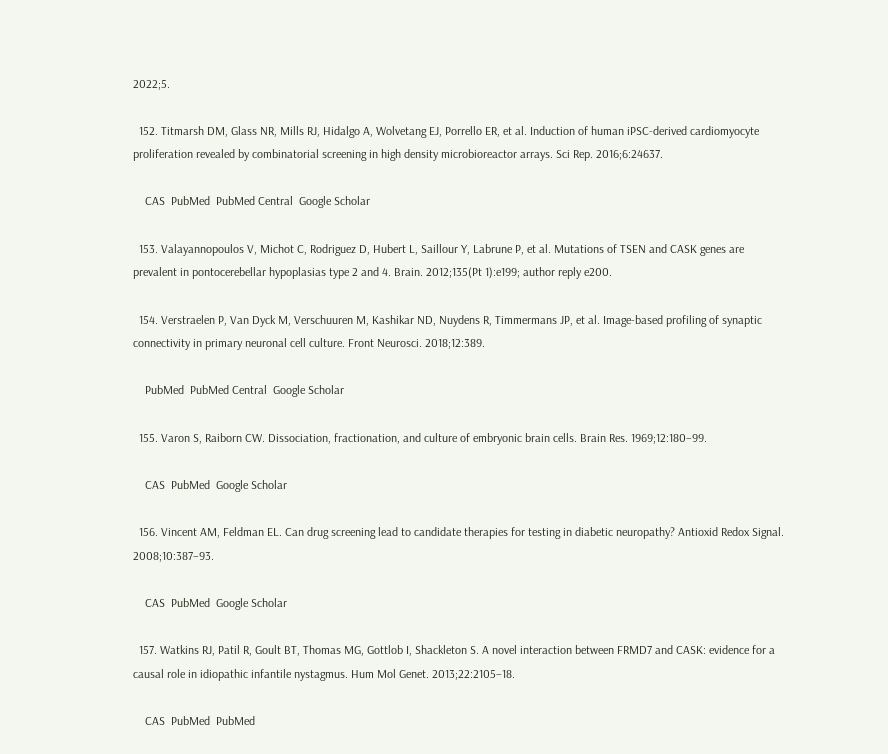2022;5.

  152. Titmarsh DM, Glass NR, Mills RJ, Hidalgo A, Wolvetang EJ, Porrello ER, et al. Induction of human iPSC-derived cardiomyocyte proliferation revealed by combinatorial screening in high density microbioreactor arrays. Sci Rep. 2016;6:24637.

    CAS  PubMed  PubMed Central  Google Scholar

  153. Valayannopoulos V, Michot C, Rodriguez D, Hubert L, Saillour Y, Labrune P, et al. Mutations of TSEN and CASK genes are prevalent in pontocerebellar hypoplasias type 2 and 4. Brain. 2012;135(Pt 1):e199; author reply e200.

  154. Verstraelen P, Van Dyck M, Verschuuren M, Kashikar ND, Nuydens R, Timmermans JP, et al. Image-based profiling of synaptic connectivity in primary neuronal cell culture. Front Neurosci. 2018;12:389.

    PubMed  PubMed Central  Google Scholar

  155. Varon S, Raiborn CW. Dissociation, fractionation, and culture of embryonic brain cells. Brain Res. 1969;12:180–99.

    CAS  PubMed  Google Scholar

  156. Vincent AM, Feldman EL. Can drug screening lead to candidate therapies for testing in diabetic neuropathy? Antioxid Redox Signal. 2008;10:387–93.

    CAS  PubMed  Google Scholar

  157. Watkins RJ, Patil R, Goult BT, Thomas MG, Gottlob I, Shackleton S. A novel interaction between FRMD7 and CASK: evidence for a causal role in idiopathic infantile nystagmus. Hum Mol Genet. 2013;22:2105–18.

    CAS  PubMed  PubMed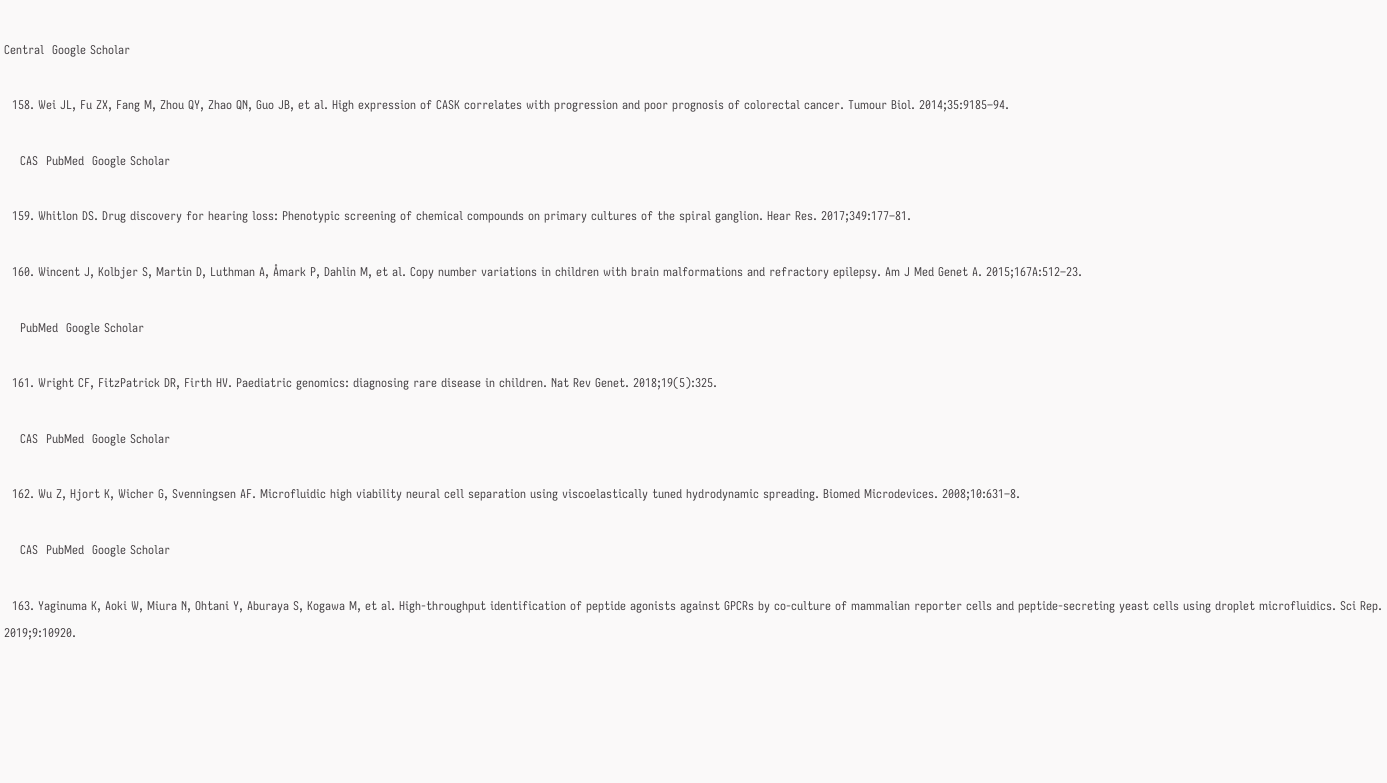Central  Google Scholar

  158. Wei JL, Fu ZX, Fang M, Zhou QY, Zhao QN, Guo JB, et al. High expression of CASK correlates with progression and poor prognosis of colorectal cancer. Tumour Biol. 2014;35:9185–94.

    CAS  PubMed  Google Scholar

  159. Whitlon DS. Drug discovery for hearing loss: Phenotypic screening of chemical compounds on primary cultures of the spiral ganglion. Hear Res. 2017;349:177–81.

  160. Wincent J, Kolbjer S, Martin D, Luthman A, Åmark P, Dahlin M, et al. Copy number variations in children with brain malformations and refractory epilepsy. Am J Med Genet A. 2015;167A:512–23.

    PubMed  Google Scholar

  161. Wright CF, FitzPatrick DR, Firth HV. Paediatric genomics: diagnosing rare disease in children. Nat Rev Genet. 2018;19(5):325.

    CAS  PubMed  Google Scholar

  162. Wu Z, Hjort K, Wicher G, Svenningsen AF. Microfluidic high viability neural cell separation using viscoelastically tuned hydrodynamic spreading. Biomed Microdevices. 2008;10:631–8.

    CAS  PubMed  Google Scholar

  163. Yaginuma K, Aoki W, Miura N, Ohtani Y, Aburaya S, Kogawa M, et al. High-throughput identification of peptide agonists against GPCRs by co-culture of mammalian reporter cells and peptide-secreting yeast cells using droplet microfluidics. Sci Rep. 2019;9:10920.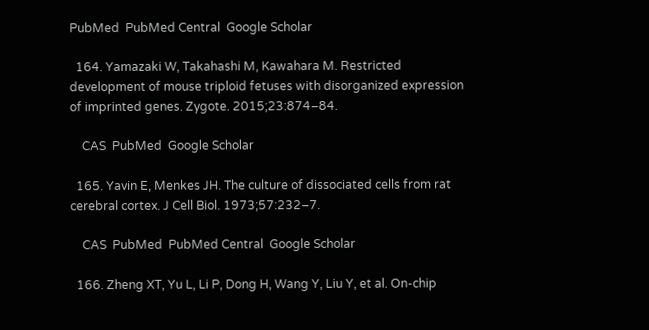PubMed  PubMed Central  Google Scholar

  164. Yamazaki W, Takahashi M, Kawahara M. Restricted development of mouse triploid fetuses with disorganized expression of imprinted genes. Zygote. 2015;23:874–84.

    CAS  PubMed  Google Scholar

  165. Yavin E, Menkes JH. The culture of dissociated cells from rat cerebral cortex. J Cell Biol. 1973;57:232–7.

    CAS  PubMed  PubMed Central  Google Scholar

  166. Zheng XT, Yu L, Li P, Dong H, Wang Y, Liu Y, et al. On-chip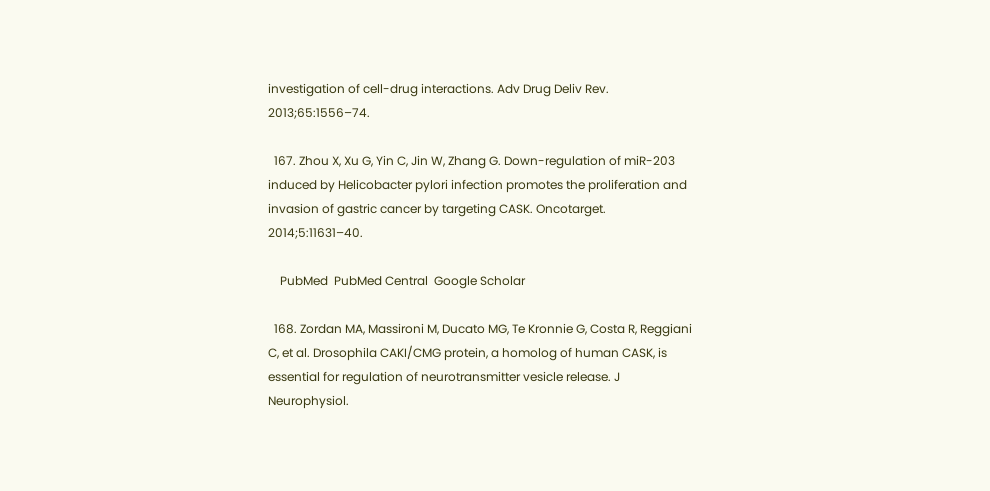investigation of cell-drug interactions. Adv Drug Deliv Rev. 2013;65:1556–74.

  167. Zhou X, Xu G, Yin C, Jin W, Zhang G. Down-regulation of miR-203 induced by Helicobacter pylori infection promotes the proliferation and invasion of gastric cancer by targeting CASK. Oncotarget. 2014;5:11631–40.

    PubMed  PubMed Central  Google Scholar

  168. Zordan MA, Massironi M, Ducato MG, Te Kronnie G, Costa R, Reggiani C, et al. Drosophila CAKI/CMG protein, a homolog of human CASK, is essential for regulation of neurotransmitter vesicle release. J Neurophysiol.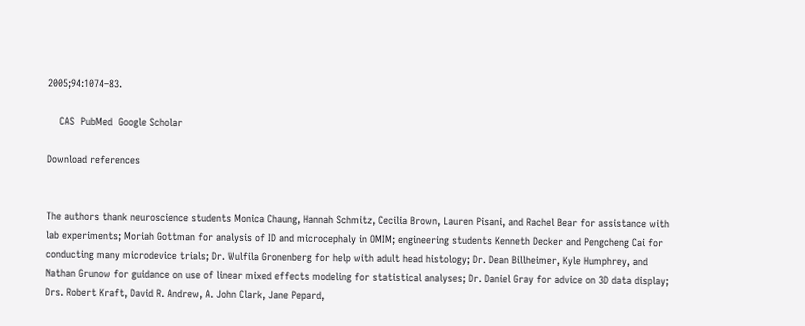2005;94:1074–83.

    CAS  PubMed  Google Scholar

Download references


The authors thank neuroscience students Monica Chaung, Hannah Schmitz, Cecilia Brown, Lauren Pisani, and Rachel Bear for assistance with lab experiments; Moriah Gottman for analysis of ID and microcephaly in OMIM; engineering students Kenneth Decker and Pengcheng Cai for conducting many microdevice trials; Dr. Wulfila Gronenberg for help with adult head histology; Dr. Dean Billheimer, Kyle Humphrey, and Nathan Grunow for guidance on use of linear mixed effects modeling for statistical analyses; Dr. Daniel Gray for advice on 3D data display; Drs. Robert Kraft, David R. Andrew, A. John Clark, Jane Pepard,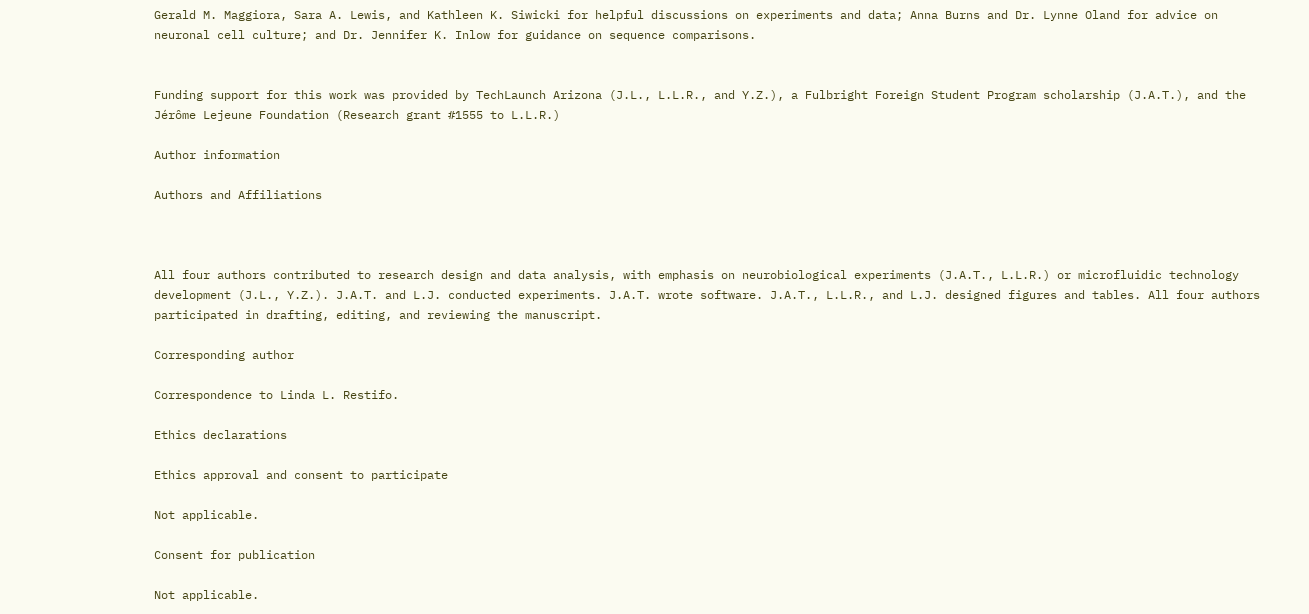Gerald M. Maggiora, Sara A. Lewis, and Kathleen K. Siwicki for helpful discussions on experiments and data; Anna Burns and Dr. Lynne Oland for advice on neuronal cell culture; and Dr. Jennifer K. Inlow for guidance on sequence comparisons.


Funding support for this work was provided by TechLaunch Arizona (J.L., L.L.R., and Y.Z.), a Fulbright Foreign Student Program scholarship (J.A.T.), and the Jérôme Lejeune Foundation (Research grant #1555 to L.L.R.)

Author information

Authors and Affiliations



All four authors contributed to research design and data analysis, with emphasis on neurobiological experiments (J.A.T., L.L.R.) or microfluidic technology development (J.L., Y.Z.). J.A.T. and L.J. conducted experiments. J.A.T. wrote software. J.A.T., L.L.R., and L.J. designed figures and tables. All four authors participated in drafting, editing, and reviewing the manuscript.

Corresponding author

Correspondence to Linda L. Restifo.

Ethics declarations

Ethics approval and consent to participate

Not applicable.

Consent for publication

Not applicable.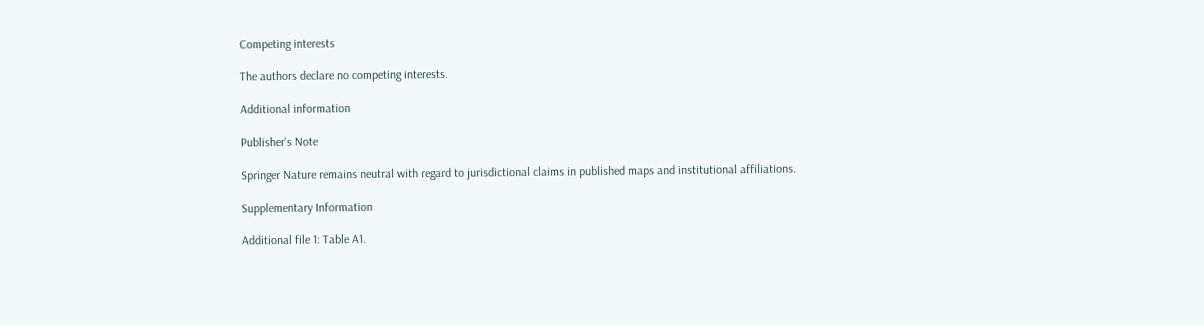Competing interests

The authors declare no competing interests.

Additional information

Publisher's Note

Springer Nature remains neutral with regard to jurisdictional claims in published maps and institutional affiliations.

Supplementary Information

Additional file 1: Table A1.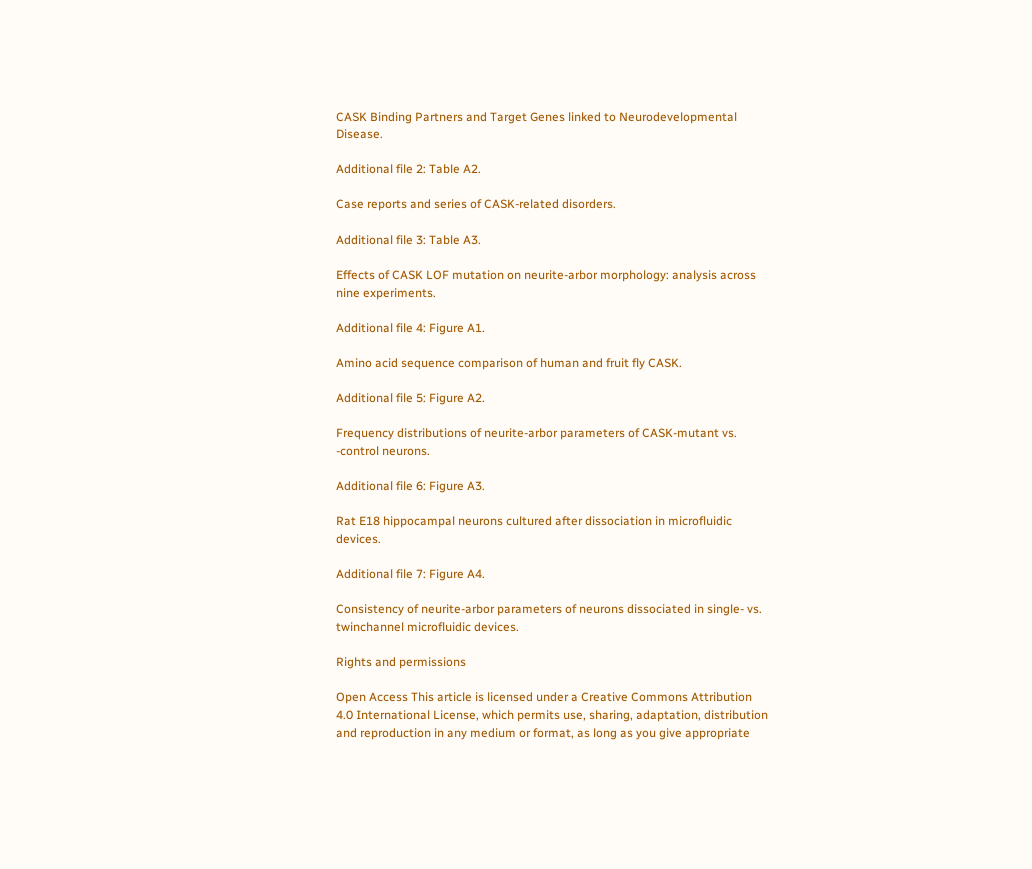CASK Binding Partners and Target Genes linked to Neurodevelopmental Disease.

Additional file 2: Table A2.

Case reports and series of CASK-related disorders.

Additional file 3: Table A3.

Effects of CASK LOF mutation on neurite-arbor morphology: analysis across nine experiments.

Additional file 4: Figure A1.

Amino acid sequence comparison of human and fruit fly CASK.

Additional file 5: Figure A2.

Frequency distributions of neurite-arbor parameters of CASK-mutant vs. -control neurons.

Additional file 6: Figure A3.

Rat E18 hippocampal neurons cultured after dissociation in microfluidic devices.

Additional file 7: Figure A4.

Consistency of neurite-arbor parameters of neurons dissociated in single- vs. twinchannel microfluidic devices.

Rights and permissions

Open Access This article is licensed under a Creative Commons Attribution 4.0 International License, which permits use, sharing, adaptation, distribution and reproduction in any medium or format, as long as you give appropriate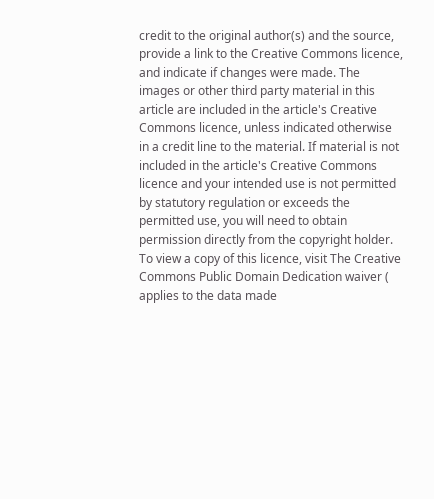credit to the original author(s) and the source, provide a link to the Creative Commons licence, and indicate if changes were made. The images or other third party material in this article are included in the article's Creative Commons licence, unless indicated otherwise in a credit line to the material. If material is not included in the article's Creative Commons licence and your intended use is not permitted by statutory regulation or exceeds the permitted use, you will need to obtain permission directly from the copyright holder. To view a copy of this licence, visit The Creative Commons Public Domain Dedication waiver ( applies to the data made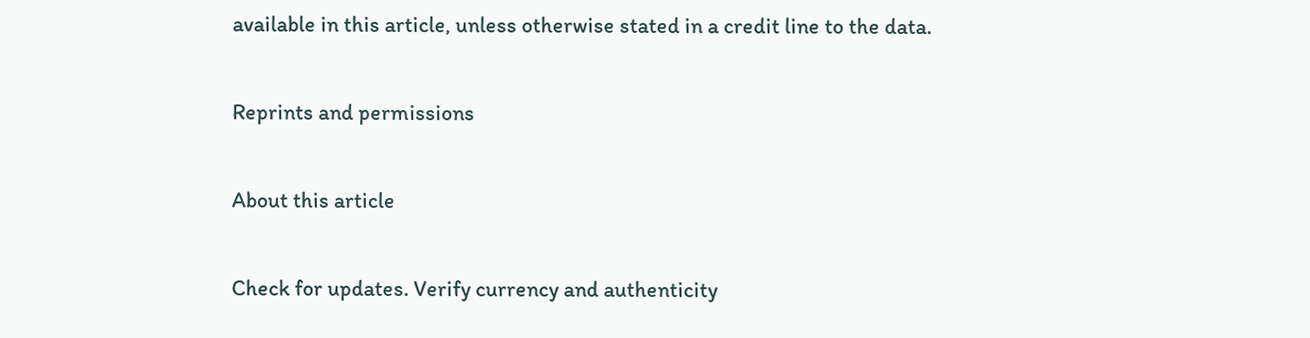available in this article, unless otherwise stated in a credit line to the data.

Reprints and permissions

About this article

Check for updates. Verify currency and authenticity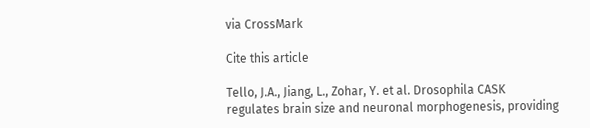via CrossMark

Cite this article

Tello, J.A., Jiang, L., Zohar, Y. et al. Drosophila CASK regulates brain size and neuronal morphogenesis, providing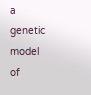a genetic model of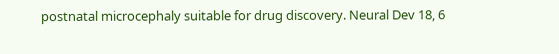postnatal microcephaly suitable for drug discovery. Neural Dev 18, 6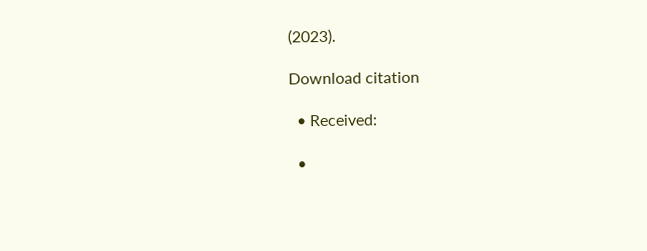(2023).

Download citation

  • Received:

  •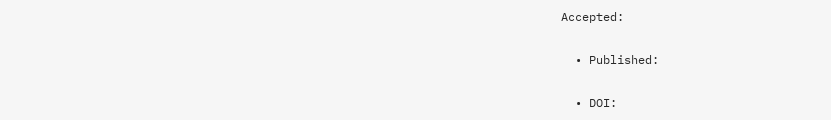Accepted:

  • Published:

  • DOI: